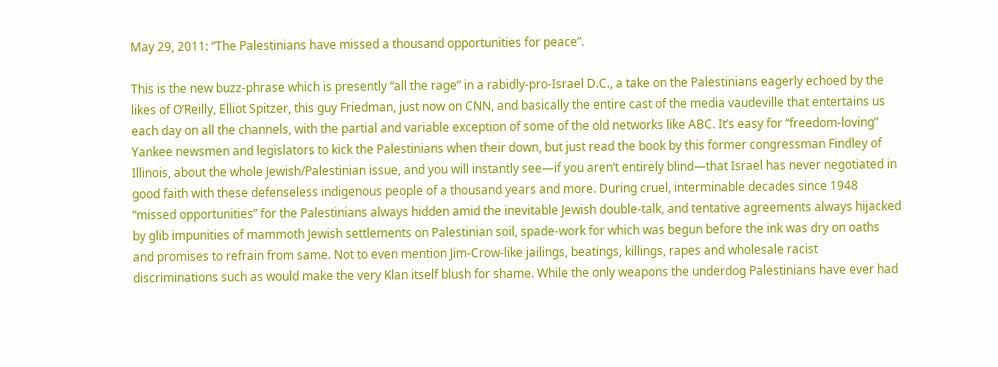May 29, 2011: “The Palestinians have missed a thousand opportunities for peace”.

This is the new buzz-phrase which is presently “all the rage” in a rabidly-pro-Israel D.C., a take on the Palestinians eagerly echoed by the likes of O’Reilly, Elliot Spitzer, this guy Friedman, just now on CNN, and basically the entire cast of the media vaudeville that entertains us each day on all the channels, with the partial and variable exception of some of the old networks like ABC. It’s easy for “freedom-loving” Yankee newsmen and legislators to kick the Palestinians when their down, but just read the book by this former congressman Findley of Illinois, about the whole Jewish/Palestinian issue, and you will instantly see—if you aren’t entirely blind—that Israel has never negotiated in good faith with these defenseless indigenous people of a thousand years and more. During cruel, interminable decades since 1948 “missed opportunities” for the Palestinians always hidden amid the inevitable Jewish double-talk, and tentative agreements always hijacked by glib impunities of mammoth Jewish settlements on Palestinian soil, spade-work for which was begun before the ink was dry on oaths and promises to refrain from same. Not to even mention Jim-Crow-like jailings, beatings, killings, rapes and wholesale racist discriminations such as would make the very Klan itself blush for shame. While the only weapons the underdog Palestinians have ever had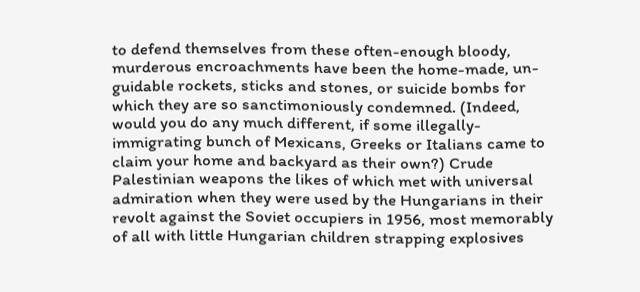to defend themselves from these often-enough bloody, murderous encroachments have been the home-made, un-guidable rockets, sticks and stones, or suicide bombs for which they are so sanctimoniously condemned. (Indeed, would you do any much different, if some illegally-immigrating bunch of Mexicans, Greeks or Italians came to claim your home and backyard as their own?) Crude Palestinian weapons the likes of which met with universal admiration when they were used by the Hungarians in their revolt against the Soviet occupiers in 1956, most memorably of all with little Hungarian children strapping explosives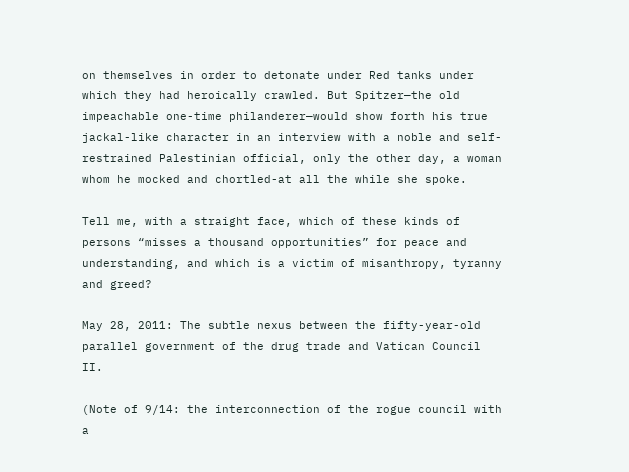on themselves in order to detonate under Red tanks under which they had heroically crawled. But Spitzer—the old impeachable one-time philanderer—would show forth his true jackal-like character in an interview with a noble and self-restrained Palestinian official, only the other day, a woman whom he mocked and chortled-at all the while she spoke.

Tell me, with a straight face, which of these kinds of persons “misses a thousand opportunities” for peace and understanding, and which is a victim of misanthropy, tyranny and greed?

May 28, 2011: The subtle nexus between the fifty-year-old parallel government of the drug trade and Vatican Council II.

(Note of 9/14: the interconnection of the rogue council with a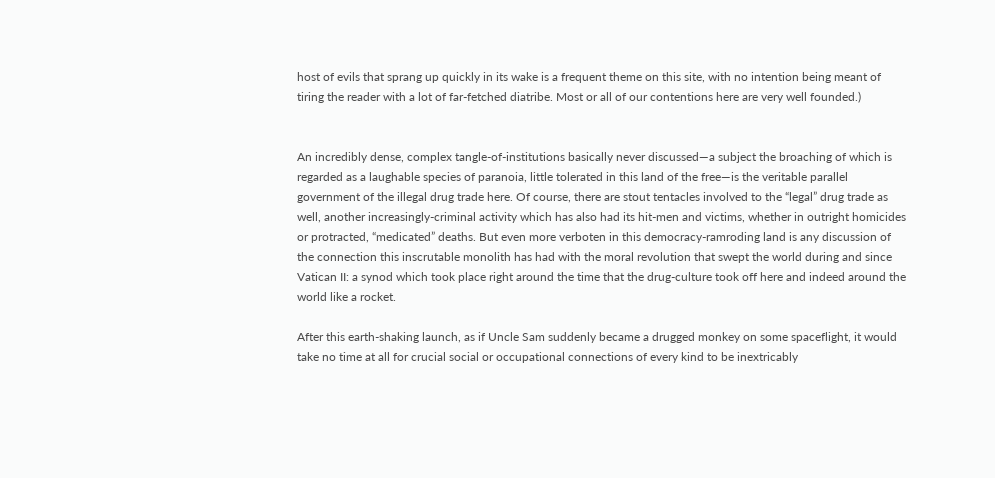host of evils that sprang up quickly in its wake is a frequent theme on this site, with no intention being meant of tiring the reader with a lot of far-fetched diatribe. Most or all of our contentions here are very well founded.)


An incredibly dense, complex tangle-of-institutions basically never discussed—a subject the broaching of which is regarded as a laughable species of paranoia, little tolerated in this land of the free—is the veritable parallel government of the illegal drug trade here. Of course, there are stout tentacles involved to the “legal” drug trade as well, another increasingly-criminal activity which has also had its hit-men and victims, whether in outright homicides or protracted, “medicated” deaths. But even more verboten in this democracy-ramroding land is any discussion of the connection this inscrutable monolith has had with the moral revolution that swept the world during and since Vatican II: a synod which took place right around the time that the drug-culture took off here and indeed around the world like a rocket.

After this earth-shaking launch, as if Uncle Sam suddenly became a drugged monkey on some spaceflight, it would take no time at all for crucial social or occupational connections of every kind to be inextricably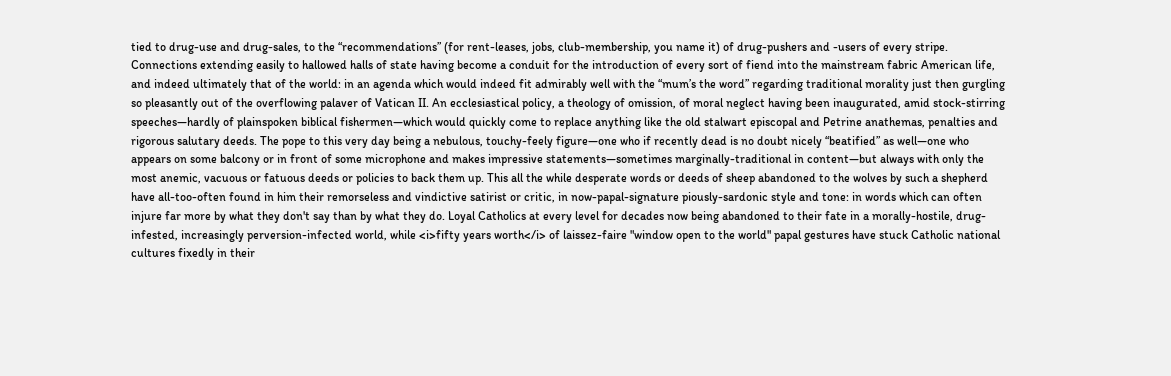tied to drug-use and drug-sales, to the “recommendations” (for rent-leases, jobs, club-membership, you name it) of drug-pushers and -users of every stripe. Connections extending easily to hallowed halls of state having become a conduit for the introduction of every sort of fiend into the mainstream fabric American life, and indeed ultimately that of the world: in an agenda which would indeed fit admirably well with the “mum’s the word” regarding traditional morality just then gurgling so pleasantly out of the overflowing palaver of Vatican II. An ecclesiastical policy, a theology of omission, of moral neglect having been inaugurated, amid stock-stirring speeches—hardly of plainspoken biblical fishermen—which would quickly come to replace anything like the old stalwart episcopal and Petrine anathemas, penalties and rigorous salutary deeds. The pope to this very day being a nebulous, touchy-feely figure—one who if recently dead is no doubt nicely “beatified” as well—one who appears on some balcony or in front of some microphone and makes impressive statements—sometimes marginally-traditional in content—but always with only the most anemic, vacuous or fatuous deeds or policies to back them up. This all the while desperate words or deeds of sheep abandoned to the wolves by such a shepherd have all-too-often found in him their remorseless and vindictive satirist or critic, in now-papal-signature piously-sardonic style and tone: in words which can often injure far more by what they don't say than by what they do. Loyal Catholics at every level for decades now being abandoned to their fate in a morally-hostile, drug-infested, increasingly perversion-infected world, while <i>fifty years worth</i> of laissez-faire "window open to the world" papal gestures have stuck Catholic national cultures fixedly in their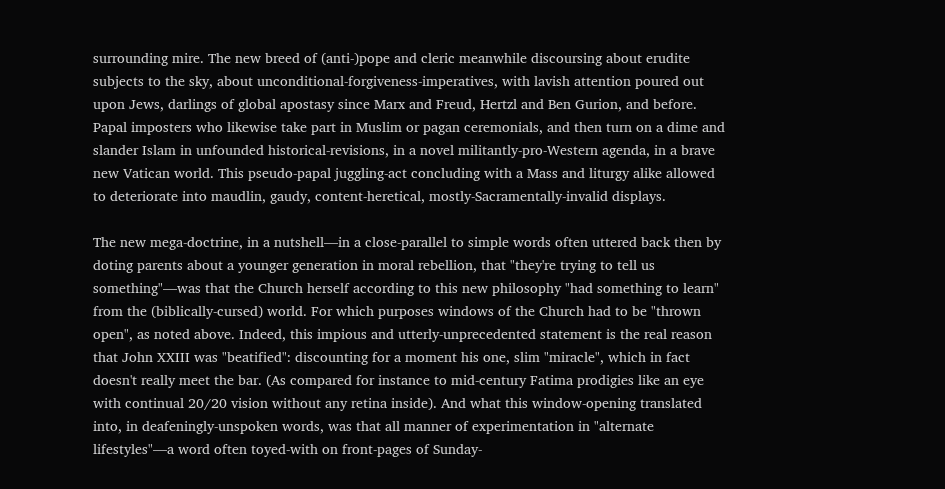surrounding mire. The new breed of (anti-)pope and cleric meanwhile discoursing about erudite subjects to the sky, about unconditional-forgiveness-imperatives, with lavish attention poured out upon Jews, darlings of global apostasy since Marx and Freud, Hertzl and Ben Gurion, and before. Papal imposters who likewise take part in Muslim or pagan ceremonials, and then turn on a dime and slander Islam in unfounded historical-revisions, in a novel militantly-pro-Western agenda, in a brave new Vatican world. This pseudo-papal juggling-act concluding with a Mass and liturgy alike allowed to deteriorate into maudlin, gaudy, content-heretical, mostly-Sacramentally-invalid displays.

The new mega-doctrine, in a nutshell—in a close-parallel to simple words often uttered back then by doting parents about a younger generation in moral rebellion, that "they're trying to tell us something"—was that the Church herself according to this new philosophy "had something to learn" from the (biblically-cursed) world. For which purposes windows of the Church had to be "thrown open", as noted above. Indeed, this impious and utterly-unprecedented statement is the real reason that John XXIII was "beatified": discounting for a moment his one, slim "miracle", which in fact doesn't really meet the bar. (As compared for instance to mid-century Fatima prodigies like an eye with continual 20/20 vision without any retina inside). And what this window-opening translated into, in deafeningly-unspoken words, was that all manner of experimentation in "alternate lifestyles"—a word often toyed-with on front-pages of Sunday-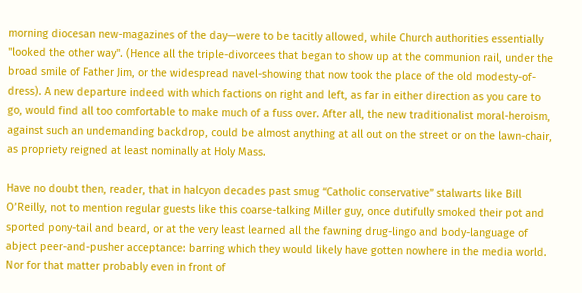morning diocesan new-magazines of the day—were to be tacitly allowed, while Church authorities essentially "looked the other way". (Hence all the triple-divorcees that began to show up at the communion rail, under the broad smile of Father Jim, or the widespread navel-showing that now took the place of the old modesty-of-dress). A new departure indeed with which factions on right and left, as far in either direction as you care to go, would find all too comfortable to make much of a fuss over. After all, the new traditionalist moral-heroism, against such an undemanding backdrop, could be almost anything at all out on the street or on the lawn-chair, as propriety reigned at least nominally at Holy Mass.

Have no doubt then, reader, that in halcyon decades past smug “Catholic conservative” stalwarts like Bill O’Reilly, not to mention regular guests like this coarse-talking Miller guy, once dutifully smoked their pot and sported pony-tail and beard, or at the very least learned all the fawning drug-lingo and body-language of abject peer-and-pusher acceptance: barring which they would likely have gotten nowhere in the media world. Nor for that matter probably even in front of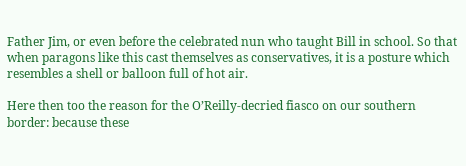Father Jim, or even before the celebrated nun who taught Bill in school. So that when paragons like this cast themselves as conservatives, it is a posture which resembles a shell or balloon full of hot air.

Here then too the reason for the O’Reilly-decried fiasco on our southern border: because these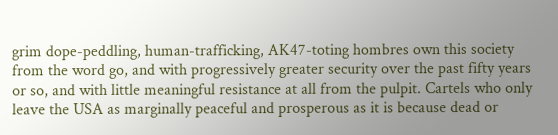grim dope-peddling, human-trafficking, AK47-toting hombres own this society from the word go, and with progressively greater security over the past fifty years or so, and with little meaningful resistance at all from the pulpit. Cartels who only leave the USA as marginally peaceful and prosperous as it is because dead or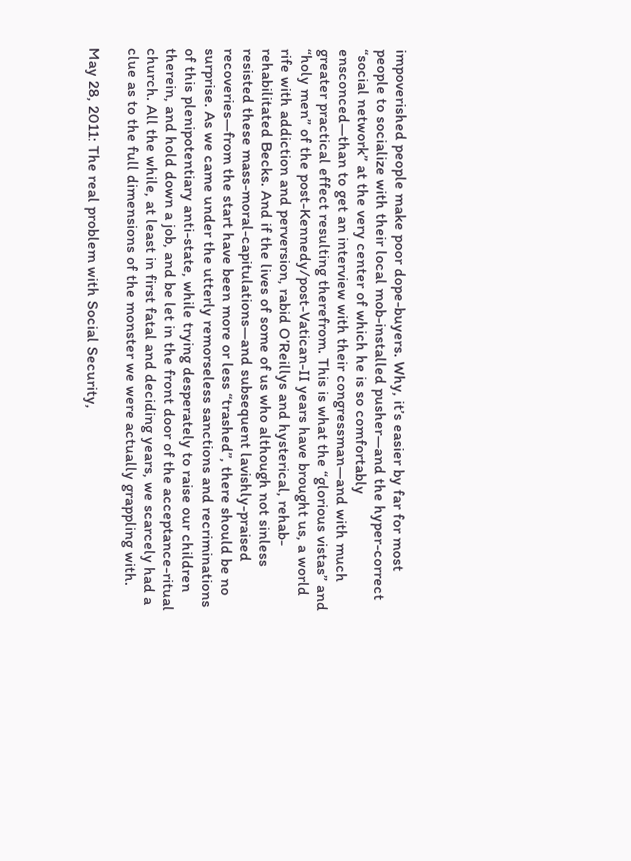impoverished people make poor dope-buyers. Why, it’s easier by far for most people to socialize with their local mob-installed pusher—and the hyper-correct “social network” at the very center of which he is so comfortably ensconced—than to get an interview with their congressman—and with much greater practical effect resulting therefrom. This is what the “glorious vistas” and “holy men” of the post-Kennedy/post-Vatican-II years have brought us, a world rife with addiction and perversion, rabid O’Reillys and hysterical, rehab-rehabilitated Becks. And if the lives of some of us who although not sinless resisted these mass-moral-capitulations—and subsequent lavishly-praised recoveries—from the start have been more or less “trashed”, there should be no surprise. As we came under the utterly remorseless sanctions and recriminations of this plenipotentiary anti-state, while trying desperately to raise our children therein, and hold down a job, and be let in the front door of the acceptance-ritual church. All the while, at least in first fatal and deciding years, we scarcely had a clue as to the full dimensions of the monster we were actually grappling with.

May 28, 2011: The real problem with Social Security,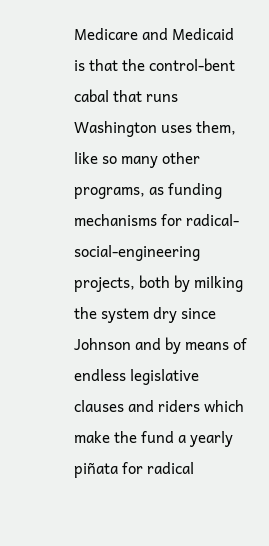Medicare and Medicaid is that the control-bent cabal that runs Washington uses them, like so many other programs, as funding mechanisms for radical-social-engineering projects, both by milking the system dry since Johnson and by means of endless legislative clauses and riders which make the fund a yearly piñata for radical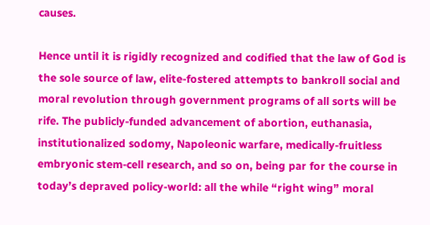causes.

Hence until it is rigidly recognized and codified that the law of God is the sole source of law, elite-fostered attempts to bankroll social and moral revolution through government programs of all sorts will be rife. The publicly-funded advancement of abortion, euthanasia, institutionalized sodomy, Napoleonic warfare, medically-fruitless embryonic stem-cell research, and so on, being par for the course in today’s depraved policy-world: all the while “right wing” moral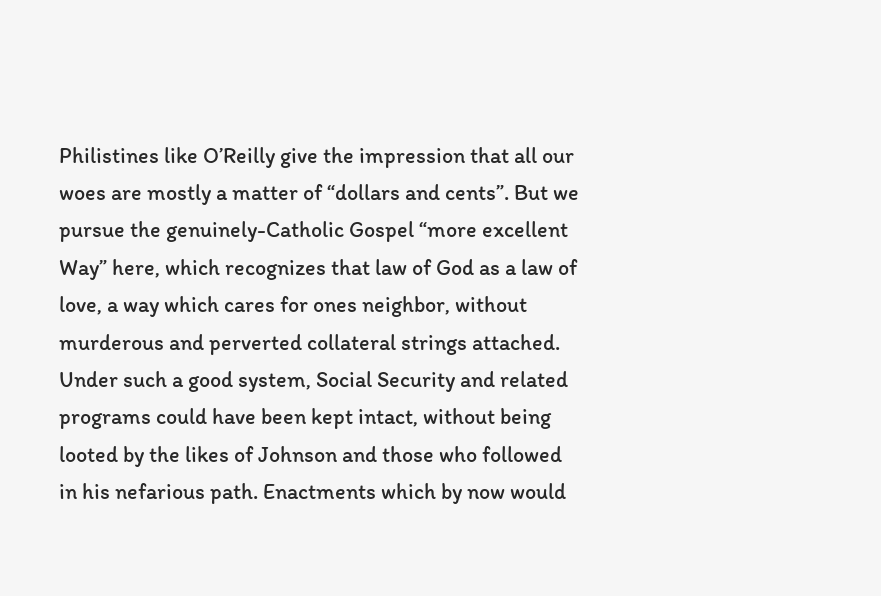Philistines like O’Reilly give the impression that all our woes are mostly a matter of “dollars and cents”. But we pursue the genuinely-Catholic Gospel “more excellent Way” here, which recognizes that law of God as a law of love, a way which cares for ones neighbor, without murderous and perverted collateral strings attached. Under such a good system, Social Security and related programs could have been kept intact, without being looted by the likes of Johnson and those who followed in his nefarious path. Enactments which by now would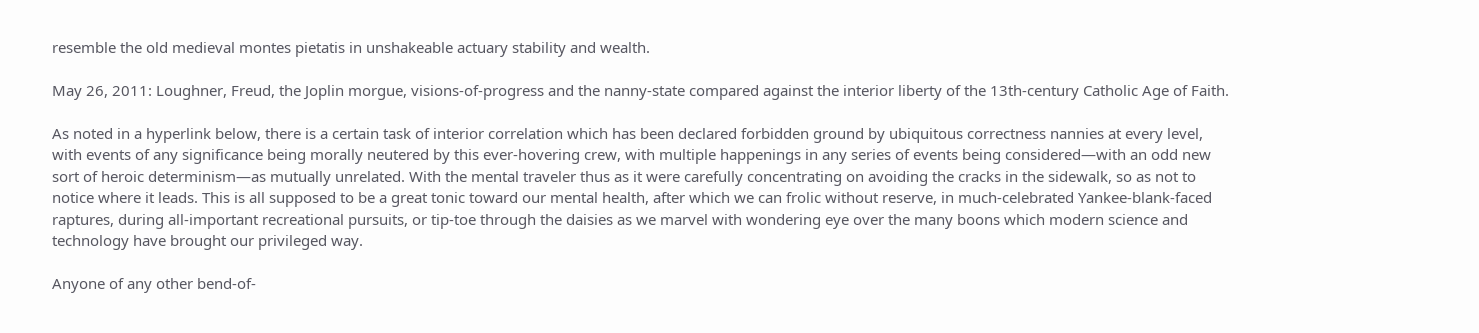resemble the old medieval montes pietatis in unshakeable actuary stability and wealth.

May 26, 2011: Loughner, Freud, the Joplin morgue, visions-of-progress and the nanny-state compared against the interior liberty of the 13th-century Catholic Age of Faith.

As noted in a hyperlink below, there is a certain task of interior correlation which has been declared forbidden ground by ubiquitous correctness nannies at every level, with events of any significance being morally neutered by this ever-hovering crew, with multiple happenings in any series of events being considered—with an odd new sort of heroic determinism—as mutually unrelated. With the mental traveler thus as it were carefully concentrating on avoiding the cracks in the sidewalk, so as not to notice where it leads. This is all supposed to be a great tonic toward our mental health, after which we can frolic without reserve, in much-celebrated Yankee-blank-faced raptures, during all-important recreational pursuits, or tip-toe through the daisies as we marvel with wondering eye over the many boons which modern science and technology have brought our privileged way.

Anyone of any other bend-of-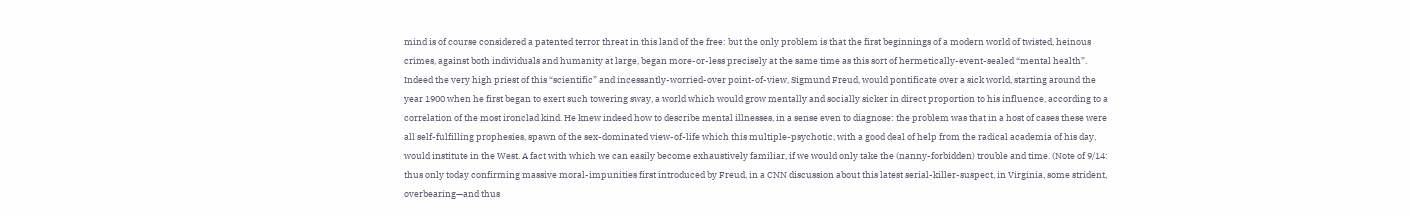mind is of course considered a patented terror threat in this land of the free: but the only problem is that the first beginnings of a modern world of twisted, heinous crimes, against both individuals and humanity at large, began more-or-less precisely at the same time as this sort of hermetically-event-sealed “mental health”. Indeed the very high priest of this “scientific” and incessantly-worried-over point-of-view, Sigmund Freud, would pontificate over a sick world, starting around the year 1900 when he first began to exert such towering sway, a world which would grow mentally and socially sicker in direct proportion to his influence, according to a correlation of the most ironclad kind. He knew indeed how to describe mental illnesses, in a sense even to diagnose: the problem was that in a host of cases these were all self-fulfilling prophesies, spawn of the sex-dominated view-of-life which this multiple-psychotic, with a good deal of help from the radical academia of his day, would institute in the West. A fact with which we can easily become exhaustively familiar, if we would only take the (nanny-forbidden) trouble and time. (Note of 9/14: thus only today confirming massive moral-impunities first introduced by Freud, in a CNN discussion about this latest serial-killer-suspect, in Virginia, some strident, overbearing—and thus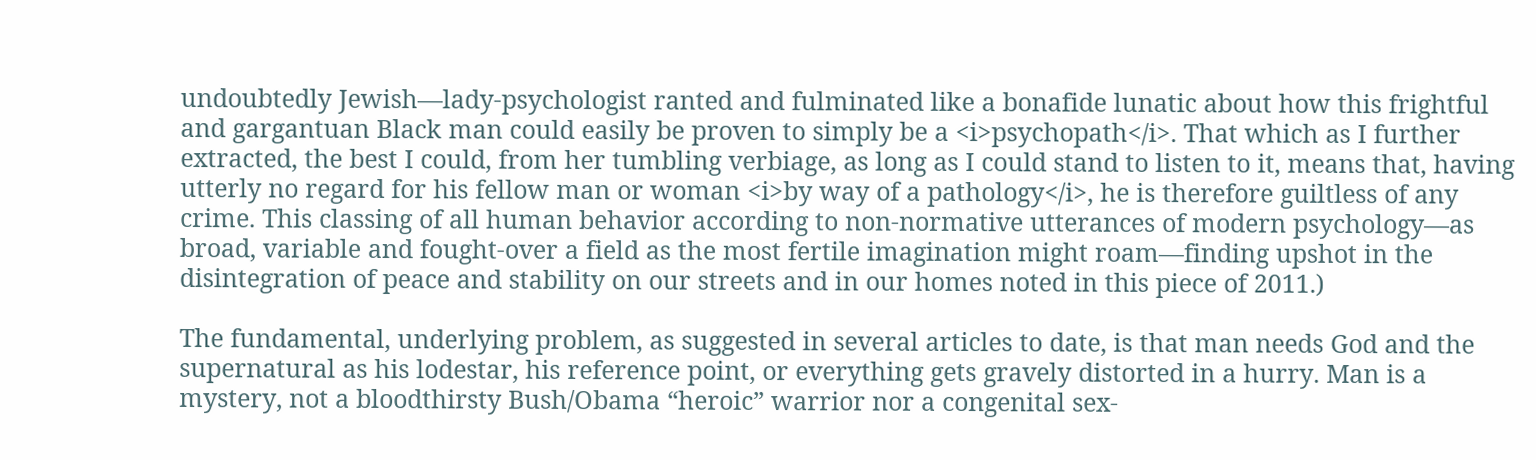undoubtedly Jewish—lady-psychologist ranted and fulminated like a bonafide lunatic about how this frightful and gargantuan Black man could easily be proven to simply be a <i>psychopath</i>. That which as I further extracted, the best I could, from her tumbling verbiage, as long as I could stand to listen to it, means that, having utterly no regard for his fellow man or woman <i>by way of a pathology</i>, he is therefore guiltless of any crime. This classing of all human behavior according to non-normative utterances of modern psychology—as broad, variable and fought-over a field as the most fertile imagination might roam—finding upshot in the disintegration of peace and stability on our streets and in our homes noted in this piece of 2011.)

The fundamental, underlying problem, as suggested in several articles to date, is that man needs God and the supernatural as his lodestar, his reference point, or everything gets gravely distorted in a hurry. Man is a mystery, not a bloodthirsty Bush/Obama “heroic” warrior nor a congenital sex-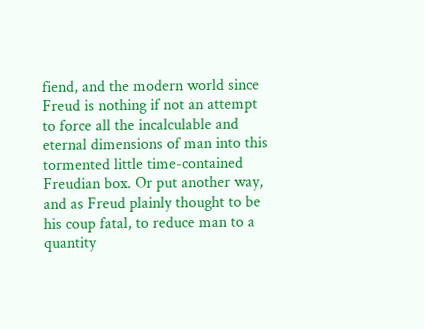fiend, and the modern world since Freud is nothing if not an attempt to force all the incalculable and eternal dimensions of man into this tormented little time-contained Freudian box. Or put another way, and as Freud plainly thought to be his coup fatal, to reduce man to a quantity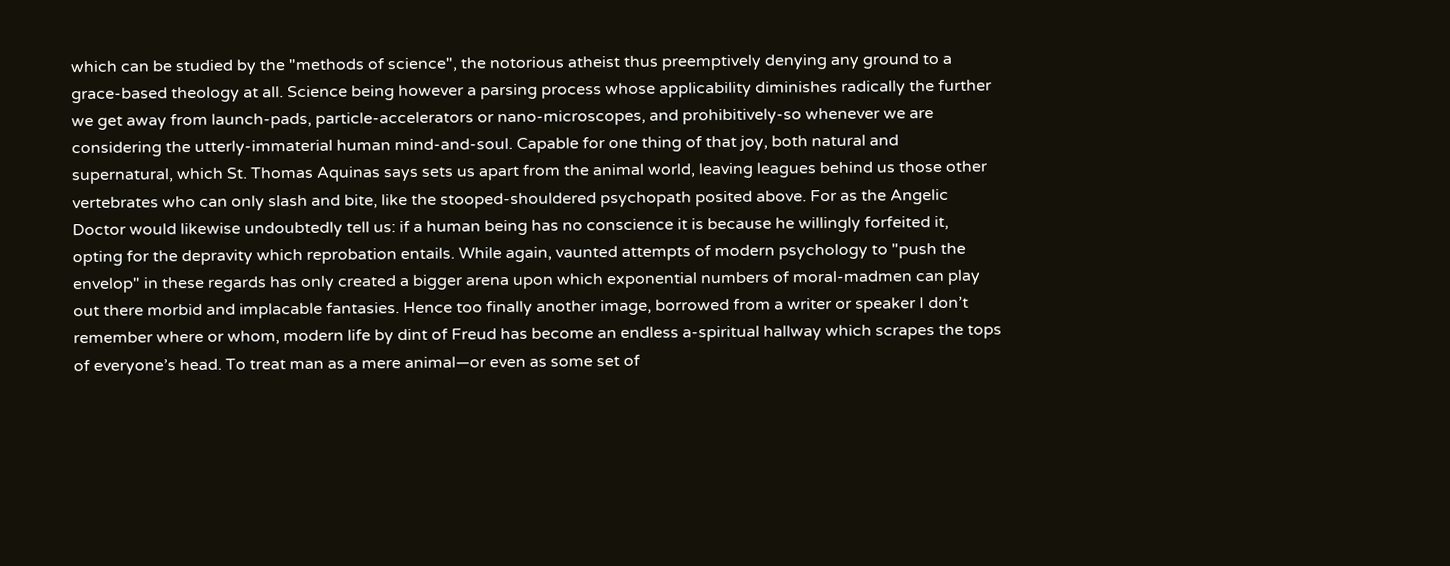which can be studied by the "methods of science", the notorious atheist thus preemptively denying any ground to a grace-based theology at all. Science being however a parsing process whose applicability diminishes radically the further we get away from launch-pads, particle-accelerators or nano-microscopes, and prohibitively-so whenever we are considering the utterly-immaterial human mind-and-soul. Capable for one thing of that joy, both natural and supernatural, which St. Thomas Aquinas says sets us apart from the animal world, leaving leagues behind us those other vertebrates who can only slash and bite, like the stooped-shouldered psychopath posited above. For as the Angelic Doctor would likewise undoubtedly tell us: if a human being has no conscience it is because he willingly forfeited it, opting for the depravity which reprobation entails. While again, vaunted attempts of modern psychology to "push the envelop" in these regards has only created a bigger arena upon which exponential numbers of moral-madmen can play out there morbid and implacable fantasies. Hence too finally another image, borrowed from a writer or speaker I don’t remember where or whom, modern life by dint of Freud has become an endless a-spiritual hallway which scrapes the tops of everyone’s head. To treat man as a mere animal—or even as some set of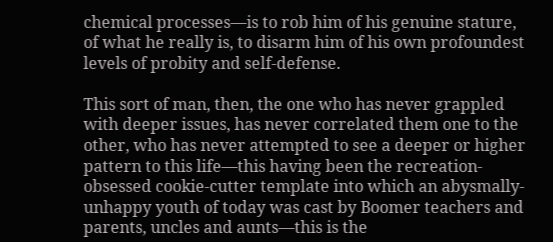chemical processes—is to rob him of his genuine stature, of what he really is, to disarm him of his own profoundest levels of probity and self-defense.

This sort of man, then, the one who has never grappled with deeper issues, has never correlated them one to the other, who has never attempted to see a deeper or higher pattern to this life—this having been the recreation-obsessed cookie-cutter template into which an abysmally-unhappy youth of today was cast by Boomer teachers and parents, uncles and aunts—this is the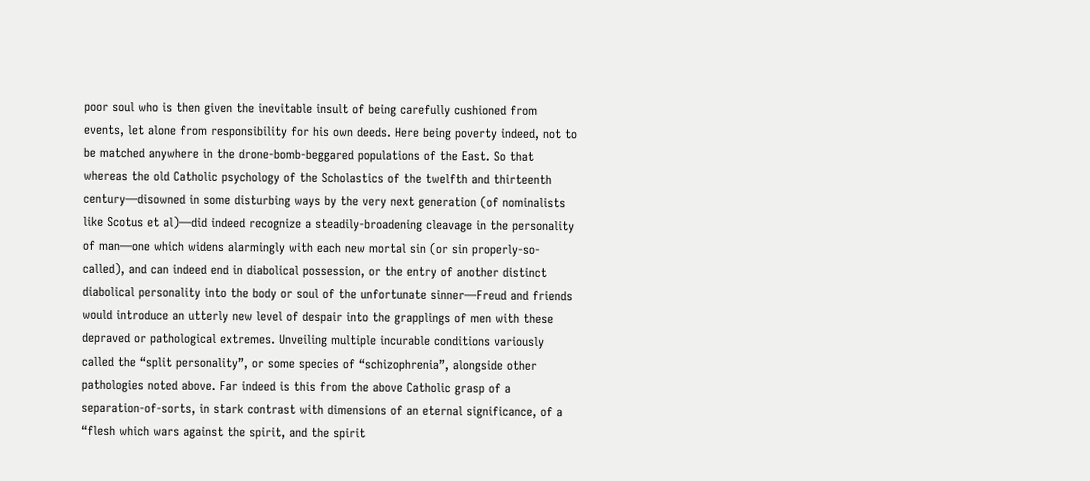poor soul who is then given the inevitable insult of being carefully cushioned from events, let alone from responsibility for his own deeds. Here being poverty indeed, not to be matched anywhere in the drone-bomb-beggared populations of the East. So that whereas the old Catholic psychology of the Scholastics of the twelfth and thirteenth century—disowned in some disturbing ways by the very next generation (of nominalists like Scotus et al)—did indeed recognize a steadily-broadening cleavage in the personality of man—one which widens alarmingly with each new mortal sin (or sin properly-so-called), and can indeed end in diabolical possession, or the entry of another distinct diabolical personality into the body or soul of the unfortunate sinner—Freud and friends would introduce an utterly new level of despair into the grapplings of men with these depraved or pathological extremes. Unveiling multiple incurable conditions variously called the “split personality”, or some species of “schizophrenia”, alongside other pathologies noted above. Far indeed is this from the above Catholic grasp of a separation-of-sorts, in stark contrast with dimensions of an eternal significance, of a “flesh which wars against the spirit, and the spirit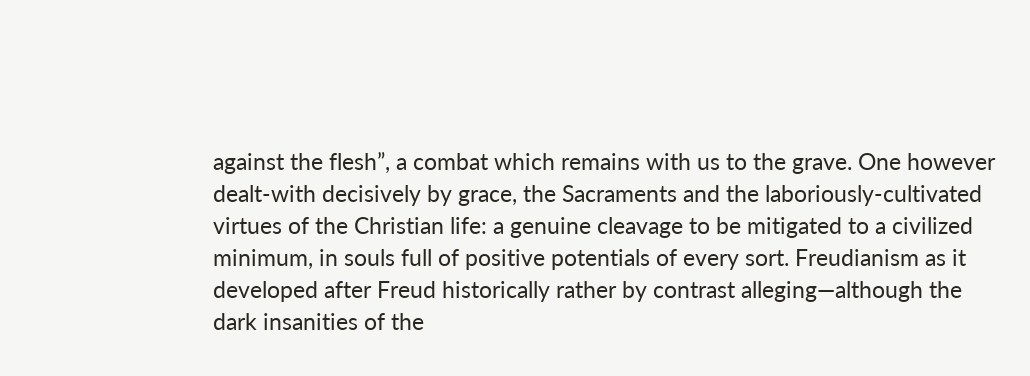against the flesh”, a combat which remains with us to the grave. One however dealt-with decisively by grace, the Sacraments and the laboriously-cultivated virtues of the Christian life: a genuine cleavage to be mitigated to a civilized minimum, in souls full of positive potentials of every sort. Freudianism as it developed after Freud historically rather by contrast alleging—although the dark insanities of the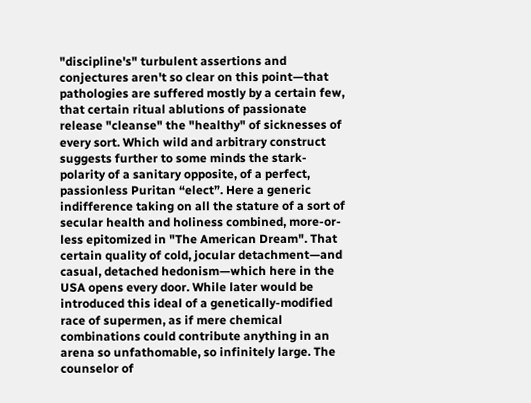"discipline's" turbulent assertions and conjectures aren't so clear on this point—that pathologies are suffered mostly by a certain few, that certain ritual ablutions of passionate release "cleanse" the "healthy" of sicknesses of every sort. Which wild and arbitrary construct suggests further to some minds the stark-polarity of a sanitary opposite, of a perfect, passionless Puritan “elect”. Here a generic indifference taking on all the stature of a sort of secular health and holiness combined, more-or-less epitomized in "The American Dream". That certain quality of cold, jocular detachment—and casual, detached hedonism—which here in the USA opens every door. While later would be introduced this ideal of a genetically-modified race of supermen, as if mere chemical combinations could contribute anything in an arena so unfathomable, so infinitely large. The counselor of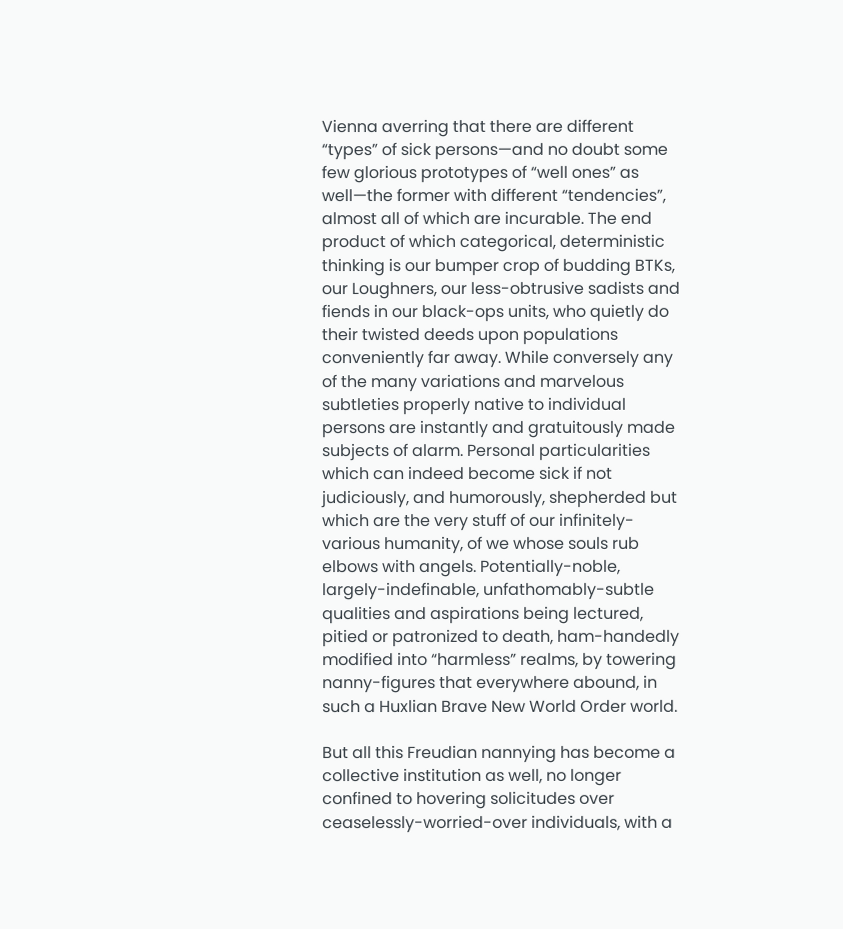Vienna averring that there are different “types” of sick persons—and no doubt some few glorious prototypes of “well ones” as well—the former with different “tendencies”, almost all of which are incurable. The end product of which categorical, deterministic thinking is our bumper crop of budding BTKs, our Loughners, our less-obtrusive sadists and fiends in our black-ops units, who quietly do their twisted deeds upon populations conveniently far away. While conversely any of the many variations and marvelous subtleties properly native to individual persons are instantly and gratuitously made subjects of alarm. Personal particularities which can indeed become sick if not judiciously, and humorously, shepherded but which are the very stuff of our infinitely-various humanity, of we whose souls rub elbows with angels. Potentially-noble, largely-indefinable, unfathomably-subtle qualities and aspirations being lectured, pitied or patronized to death, ham-handedly modified into “harmless” realms, by towering nanny-figures that everywhere abound, in such a Huxlian Brave New World Order world.

But all this Freudian nannying has become a collective institution as well, no longer confined to hovering solicitudes over ceaselessly-worried-over individuals, with a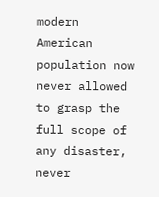modern American population now never allowed to grasp the full scope of any disaster, never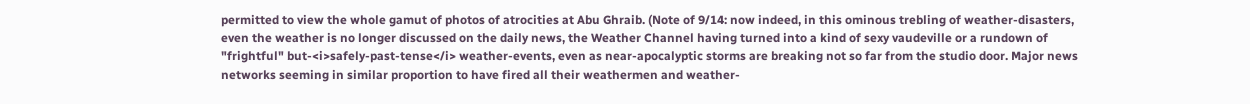permitted to view the whole gamut of photos of atrocities at Abu Ghraib. (Note of 9/14: now indeed, in this ominous trebling of weather-disasters, even the weather is no longer discussed on the daily news, the Weather Channel having turned into a kind of sexy vaudeville or a rundown of "frightful" but-<i>safely-past-tense</i> weather-events, even as near-apocalyptic storms are breaking not so far from the studio door. Major news networks seeming in similar proportion to have fired all their weathermen and weather-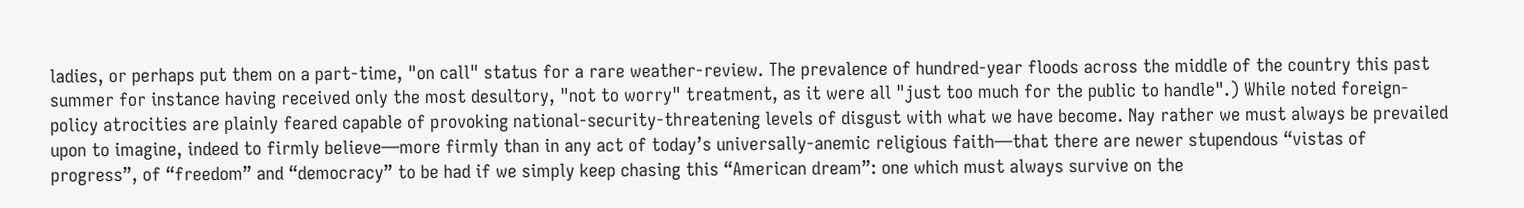ladies, or perhaps put them on a part-time, "on call" status for a rare weather-review. The prevalence of hundred-year floods across the middle of the country this past summer for instance having received only the most desultory, "not to worry" treatment, as it were all "just too much for the public to handle".) While noted foreign-policy atrocities are plainly feared capable of provoking national-security-threatening levels of disgust with what we have become. Nay rather we must always be prevailed upon to imagine, indeed to firmly believe—more firmly than in any act of today’s universally-anemic religious faith—that there are newer stupendous “vistas of progress”, of “freedom” and “democracy” to be had if we simply keep chasing this “American dream”: one which must always survive on the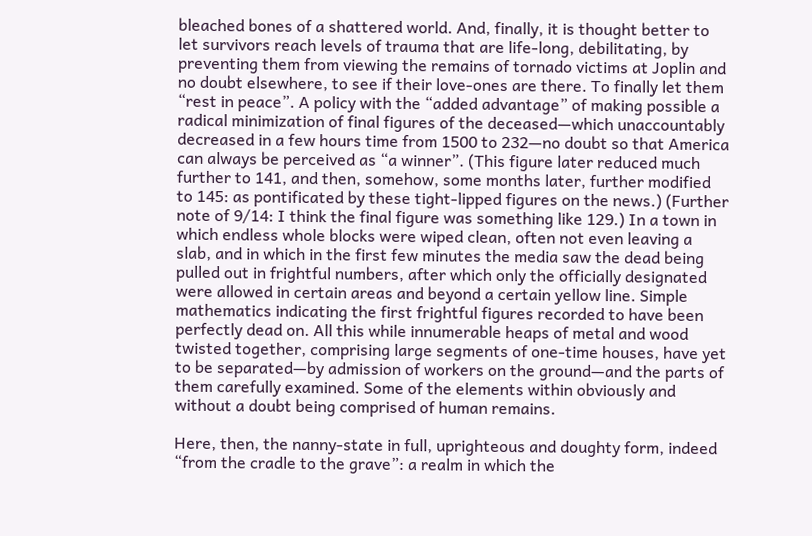bleached bones of a shattered world. And, finally, it is thought better to let survivors reach levels of trauma that are life-long, debilitating, by preventing them from viewing the remains of tornado victims at Joplin and no doubt elsewhere, to see if their love-ones are there. To finally let them “rest in peace”. A policy with the “added advantage” of making possible a radical minimization of final figures of the deceased—which unaccountably decreased in a few hours time from 1500 to 232—no doubt so that America can always be perceived as “a winner”. (This figure later reduced much further to 141, and then, somehow, some months later, further modified to 145: as pontificated by these tight-lipped figures on the news.) (Further note of 9/14: I think the final figure was something like 129.) In a town in which endless whole blocks were wiped clean, often not even leaving a slab, and in which in the first few minutes the media saw the dead being pulled out in frightful numbers, after which only the officially designated were allowed in certain areas and beyond a certain yellow line. Simple mathematics indicating the first frightful figures recorded to have been perfectly dead on. All this while innumerable heaps of metal and wood twisted together, comprising large segments of one-time houses, have yet to be separated—by admission of workers on the ground—and the parts of them carefully examined. Some of the elements within obviously and without a doubt being comprised of human remains.

Here, then, the nanny-state in full, uprighteous and doughty form, indeed “from the cradle to the grave”: a realm in which the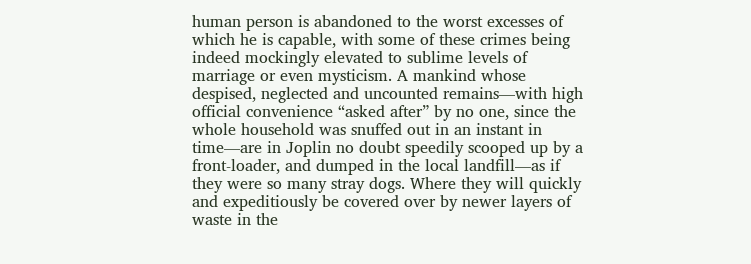human person is abandoned to the worst excesses of which he is capable, with some of these crimes being indeed mockingly elevated to sublime levels of marriage or even mysticism. A mankind whose despised, neglected and uncounted remains—with high official convenience “asked after” by no one, since the whole household was snuffed out in an instant in time—are in Joplin no doubt speedily scooped up by a front-loader, and dumped in the local landfill—as if they were so many stray dogs. Where they will quickly and expeditiously be covered over by newer layers of waste in the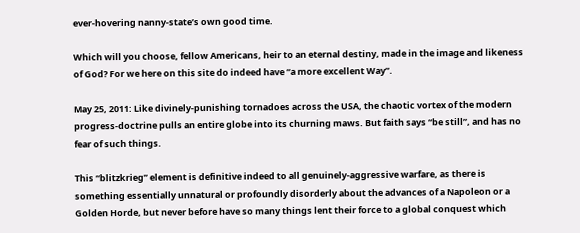ever-hovering nanny-state’s own good time.

Which will you choose, fellow Americans, heir to an eternal destiny, made in the image and likeness of God? For we here on this site do indeed have “a more excellent Way”.

May 25, 2011: Like divinely-punishing tornadoes across the USA, the chaotic vortex of the modern progress-doctrine pulls an entire globe into its churning maws. But faith says “be still”, and has no fear of such things.

This “blitzkrieg” element is definitive indeed to all genuinely-aggressive warfare, as there is something essentially unnatural or profoundly disorderly about the advances of a Napoleon or a Golden Horde, but never before have so many things lent their force to a global conquest which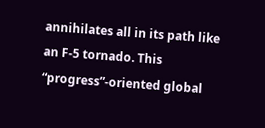annihilates all in its path like an F-5 tornado. This “progress”-oriented global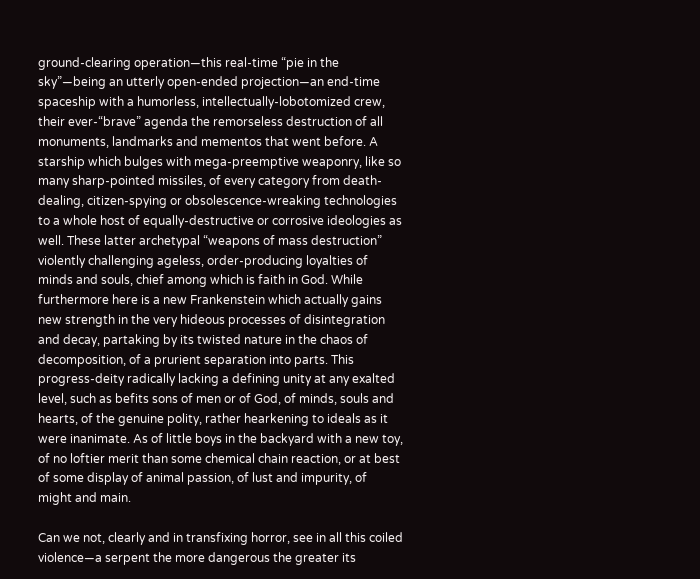ground-clearing operation—this real-time “pie in the sky”—being an utterly open-ended projection—an end-time spaceship with a humorless, intellectually-lobotomized crew, their ever-“brave” agenda the remorseless destruction of all monuments, landmarks and mementos that went before. A starship which bulges with mega-preemptive weaponry, like so many sharp-pointed missiles, of every category from death-dealing, citizen-spying or obsolescence-wreaking technologies to a whole host of equally-destructive or corrosive ideologies as well. These latter archetypal “weapons of mass destruction” violently challenging ageless, order-producing loyalties of minds and souls, chief among which is faith in God. While furthermore here is a new Frankenstein which actually gains new strength in the very hideous processes of disintegration and decay, partaking by its twisted nature in the chaos of decomposition, of a prurient separation into parts. This progress-deity radically lacking a defining unity at any exalted level, such as befits sons of men or of God, of minds, souls and hearts, of the genuine polity, rather hearkening to ideals as it were inanimate. As of little boys in the backyard with a new toy, of no loftier merit than some chemical chain reaction, or at best of some display of animal passion, of lust and impurity, of might and main.

Can we not, clearly and in transfixing horror, see in all this coiled violence—a serpent the more dangerous the greater its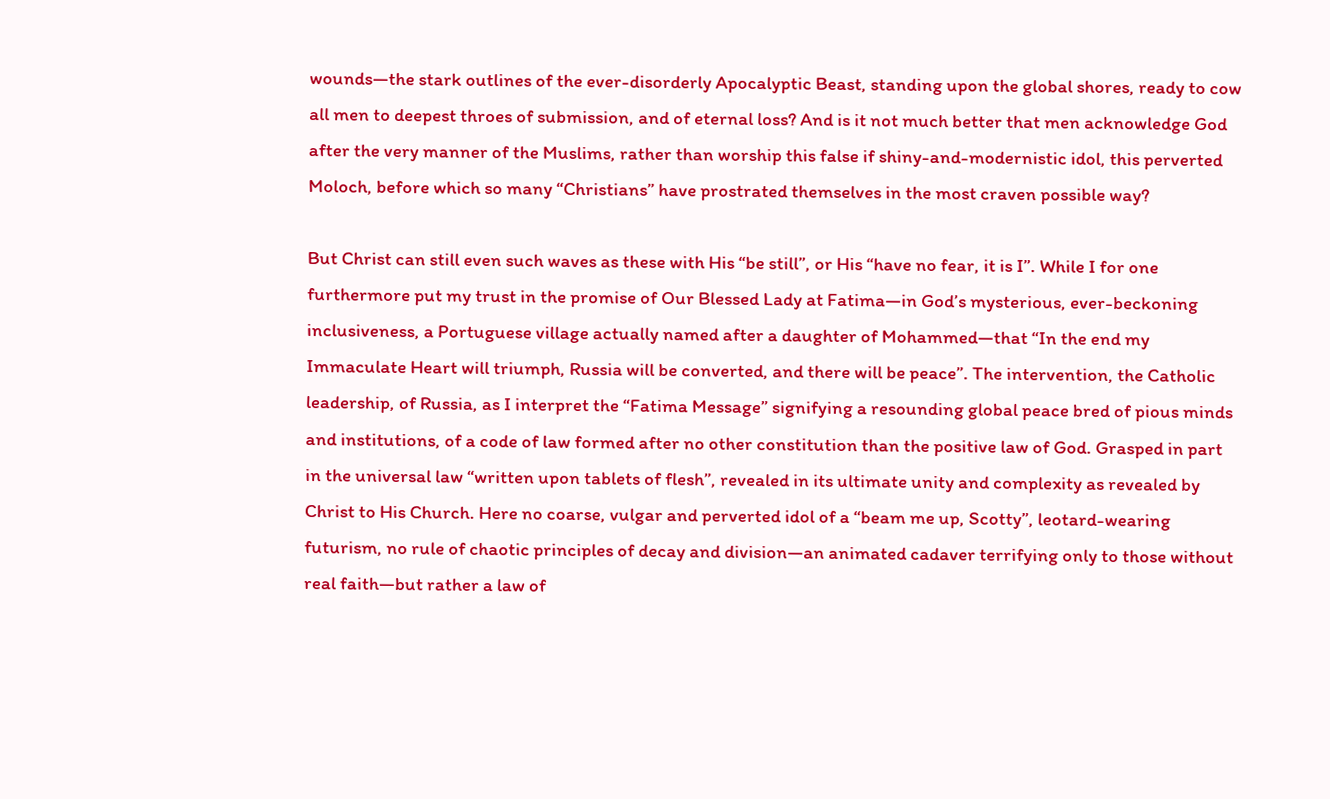wounds—the stark outlines of the ever-disorderly Apocalyptic Beast, standing upon the global shores, ready to cow all men to deepest throes of submission, and of eternal loss? And is it not much better that men acknowledge God after the very manner of the Muslims, rather than worship this false if shiny-and-modernistic idol, this perverted Moloch, before which so many “Christians” have prostrated themselves in the most craven possible way?

But Christ can still even such waves as these with His “be still”, or His “have no fear, it is I”. While I for one furthermore put my trust in the promise of Our Blessed Lady at Fatima—in God’s mysterious, ever-beckoning inclusiveness, a Portuguese village actually named after a daughter of Mohammed—that “In the end my Immaculate Heart will triumph, Russia will be converted, and there will be peace”. The intervention, the Catholic leadership, of Russia, as I interpret the “Fatima Message” signifying a resounding global peace bred of pious minds and institutions, of a code of law formed after no other constitution than the positive law of God. Grasped in part in the universal law “written upon tablets of flesh”, revealed in its ultimate unity and complexity as revealed by Christ to His Church. Here no coarse, vulgar and perverted idol of a “beam me up, Scotty”, leotard-wearing futurism, no rule of chaotic principles of decay and division—an animated cadaver terrifying only to those without real faith—but rather a law of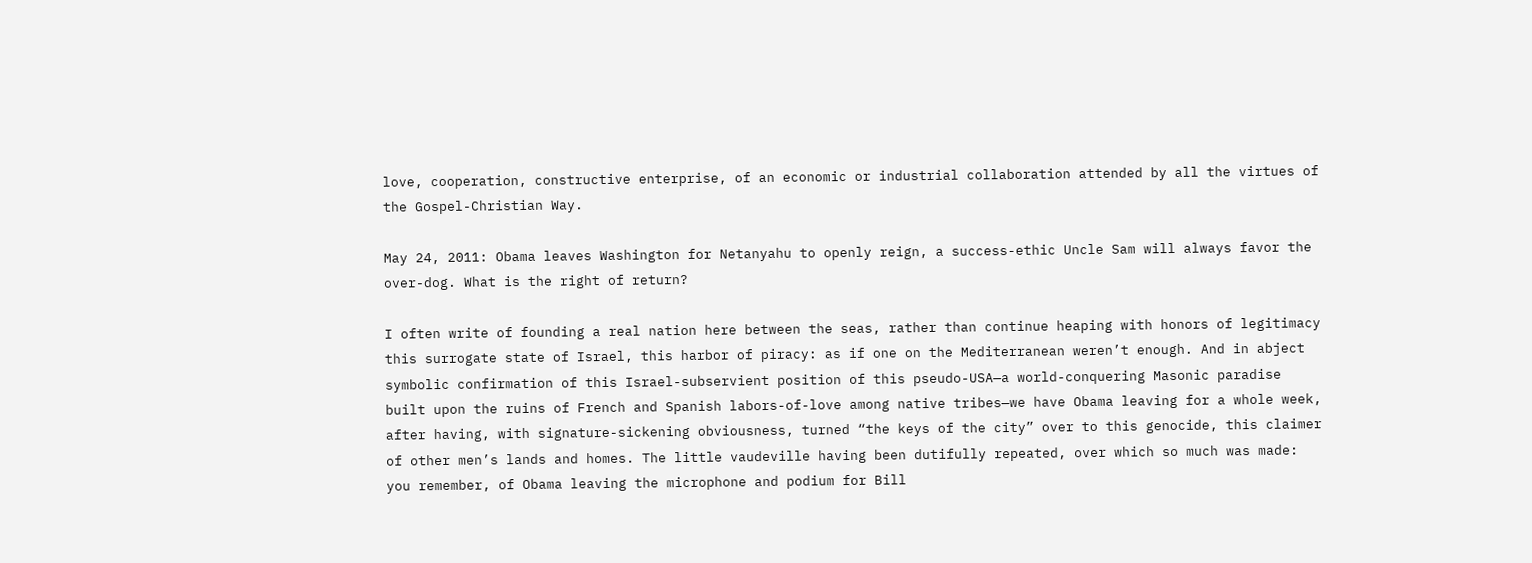love, cooperation, constructive enterprise, of an economic or industrial collaboration attended by all the virtues of the Gospel-Christian Way.

May 24, 2011: Obama leaves Washington for Netanyahu to openly reign, a success-ethic Uncle Sam will always favor the over-dog. What is the right of return?

I often write of founding a real nation here between the seas, rather than continue heaping with honors of legitimacy this surrogate state of Israel, this harbor of piracy: as if one on the Mediterranean weren’t enough. And in abject symbolic confirmation of this Israel-subservient position of this pseudo-USA—a world-conquering Masonic paradise built upon the ruins of French and Spanish labors-of-love among native tribes—we have Obama leaving for a whole week, after having, with signature-sickening obviousness, turned “the keys of the city” over to this genocide, this claimer of other men’s lands and homes. The little vaudeville having been dutifully repeated, over which so much was made: you remember, of Obama leaving the microphone and podium for Bill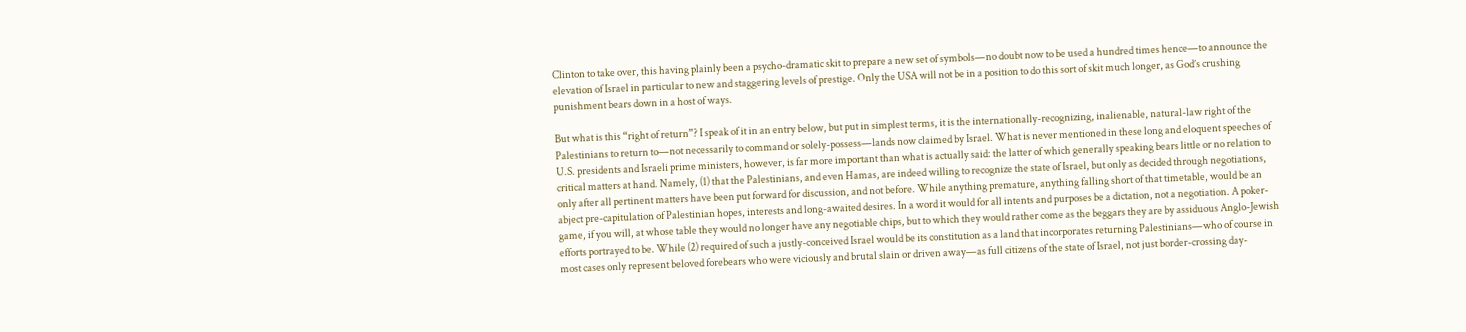Clinton to take over, this having plainly been a psycho-dramatic skit to prepare a new set of symbols—no doubt now to be used a hundred times hence—to announce the elevation of Israel in particular to new and staggering levels of prestige. Only the USA will not be in a position to do this sort of skit much longer, as God’s crushing punishment bears down in a host of ways.

But what is this “right of return”? I speak of it in an entry below, but put in simplest terms, it is the internationally-recognizing, inalienable, natural-law right of the Palestinians to return to—not necessarily to command or solely-possess—lands now claimed by Israel. What is never mentioned in these long and eloquent speeches of U.S. presidents and Israeli prime ministers, however, is far more important than what is actually said: the latter of which generally speaking bears little or no relation to critical matters at hand. Namely, (1) that the Palestinians, and even Hamas, are indeed willing to recognize the state of Israel, but only as decided through negotiations, only after all pertinent matters have been put forward for discussion, and not before. While anything premature, anything falling short of that timetable, would be an abject pre-capitulation of Palestinian hopes, interests and long-awaited desires. In a word it would for all intents and purposes be a dictation, not a negotiation. A poker-game, if you will, at whose table they would no longer have any negotiable chips, but to which they would rather come as the beggars they are by assiduous Anglo-Jewish efforts portrayed to be. While (2) required of such a justly-conceived Israel would be its constitution as a land that incorporates returning Palestinians—who of course in most cases only represent beloved forebears who were viciously and brutal slain or driven away—as full citizens of the state of Israel, not just border-crossing day-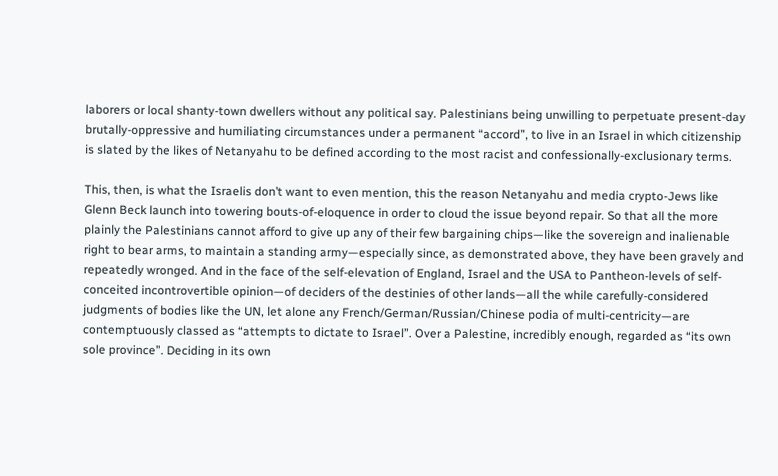laborers or local shanty-town dwellers without any political say. Palestinians being unwilling to perpetuate present-day brutally-oppressive and humiliating circumstances under a permanent “accord”, to live in an Israel in which citizenship is slated by the likes of Netanyahu to be defined according to the most racist and confessionally-exclusionary terms.

This, then, is what the Israelis don’t want to even mention, this the reason Netanyahu and media crypto-Jews like Glenn Beck launch into towering bouts-of-eloquence in order to cloud the issue beyond repair. So that all the more plainly the Palestinians cannot afford to give up any of their few bargaining chips—like the sovereign and inalienable right to bear arms, to maintain a standing army—especially since, as demonstrated above, they have been gravely and repeatedly wronged. And in the face of the self-elevation of England, Israel and the USA to Pantheon-levels of self-conceited incontrovertible opinion—of deciders of the destinies of other lands—all the while carefully-considered judgments of bodies like the UN, let alone any French/German/Russian/Chinese podia of multi-centricity—are contemptuously classed as “attempts to dictate to Israel”. Over a Palestine, incredibly enough, regarded as “its own sole province”. Deciding in its own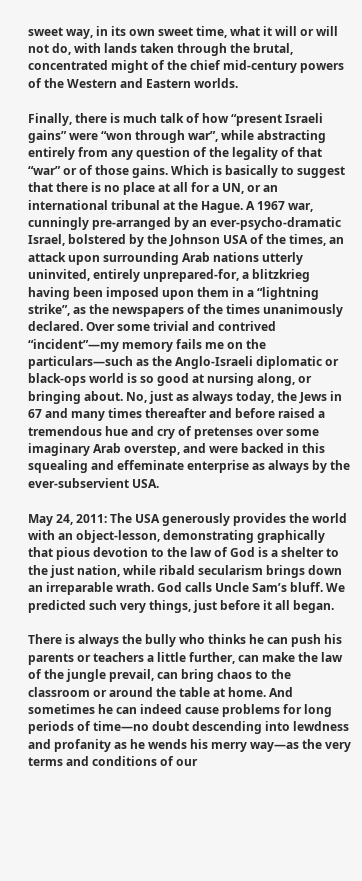sweet way, in its own sweet time, what it will or will not do, with lands taken through the brutal, concentrated might of the chief mid-century powers of the Western and Eastern worlds.

Finally, there is much talk of how “present Israeli gains” were “won through war”, while abstracting entirely from any question of the legality of that “war” or of those gains. Which is basically to suggest that there is no place at all for a UN, or an international tribunal at the Hague. A 1967 war, cunningly pre-arranged by an ever-psycho-dramatic Israel, bolstered by the Johnson USA of the times, an attack upon surrounding Arab nations utterly uninvited, entirely unprepared-for, a blitzkrieg having been imposed upon them in a “lightning strike”, as the newspapers of the times unanimously declared. Over some trivial and contrived “incident”—my memory fails me on the particulars—such as the Anglo-Israeli diplomatic or black-ops world is so good at nursing along, or bringing about. No, just as always today, the Jews in 67 and many times thereafter and before raised a tremendous hue and cry of pretenses over some imaginary Arab overstep, and were backed in this squealing and effeminate enterprise as always by the ever-subservient USA.

May 24, 2011: The USA generously provides the world with an object-lesson, demonstrating graphically that pious devotion to the law of God is a shelter to the just nation, while ribald secularism brings down an irreparable wrath. God calls Uncle Sam’s bluff. We predicted such very things, just before it all began.

There is always the bully who thinks he can push his parents or teachers a little further, can make the law of the jungle prevail, can bring chaos to the classroom or around the table at home. And sometimes he can indeed cause problems for long periods of time—no doubt descending into lewdness and profanity as he wends his merry way—as the very terms and conditions of our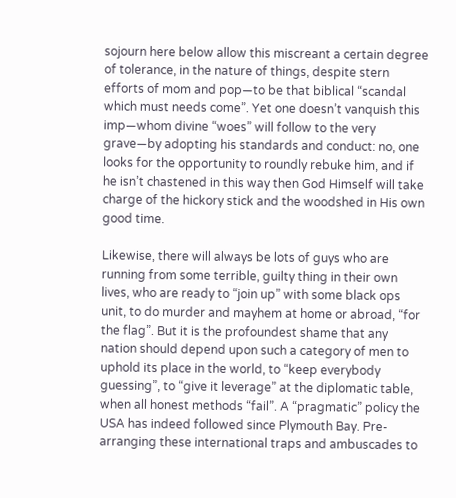sojourn here below allow this miscreant a certain degree of tolerance, in the nature of things, despite stern efforts of mom and pop—to be that biblical “scandal which must needs come”. Yet one doesn’t vanquish this imp—whom divine “woes” will follow to the very grave—by adopting his standards and conduct: no, one looks for the opportunity to roundly rebuke him, and if he isn’t chastened in this way then God Himself will take charge of the hickory stick and the woodshed in His own good time.

Likewise, there will always be lots of guys who are running from some terrible, guilty thing in their own lives, who are ready to “join up” with some black ops unit, to do murder and mayhem at home or abroad, “for the flag”. But it is the profoundest shame that any nation should depend upon such a category of men to uphold its place in the world, to “keep everybody guessing”, to “give it leverage” at the diplomatic table, when all honest methods “fail”. A “pragmatic” policy the USA has indeed followed since Plymouth Bay. Pre-arranging these international traps and ambuscades to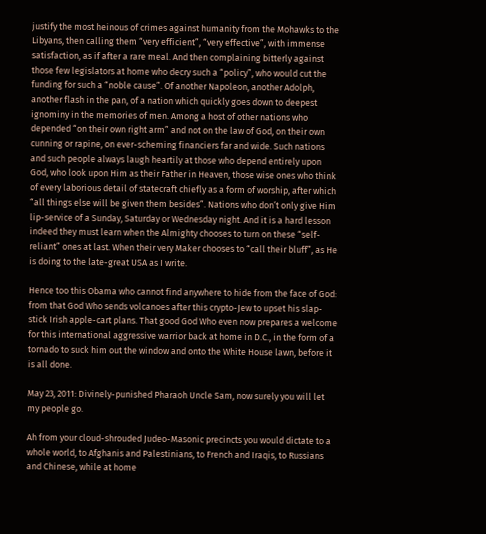justify the most heinous of crimes against humanity from the Mohawks to the Libyans, then calling them “very efficient”, “very effective”, with immense satisfaction, as if after a rare meal. And then complaining bitterly against those few legislators at home who decry such a “policy”, who would cut the funding for such a “noble cause”. Of another Napoleon, another Adolph, another flash in the pan, of a nation which quickly goes down to deepest ignominy in the memories of men. Among a host of other nations who depended “on their own right arm” and not on the law of God, on their own cunning or rapine, on ever-scheming financiers far and wide. Such nations and such people always laugh heartily at those who depend entirely upon God, who look upon Him as their Father in Heaven, those wise ones who think of every laborious detail of statecraft chiefly as a form of worship, after which “all things else will be given them besides”. Nations who don’t only give Him lip-service of a Sunday, Saturday or Wednesday night. And it is a hard lesson indeed they must learn when the Almighty chooses to turn on these “self-reliant” ones at last. When their very Maker chooses to “call their bluff”, as He is doing to the late-great USA as I write.

Hence too this Obama who cannot find anywhere to hide from the face of God: from that God Who sends volcanoes after this crypto-Jew to upset his slap-stick Irish apple-cart plans. That good God Who even now prepares a welcome for this international aggressive warrior back at home in D.C., in the form of a tornado to suck him out the window and onto the White House lawn, before it is all done.

May 23, 2011: Divinely-punished Pharaoh Uncle Sam, now surely you will let my people go.

Ah from your cloud-shrouded Judeo-Masonic precincts you would dictate to a whole world, to Afghanis and Palestinians, to French and Iraqis, to Russians and Chinese, while at home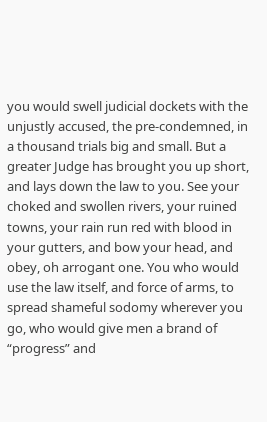you would swell judicial dockets with the unjustly accused, the pre-condemned, in a thousand trials big and small. But a greater Judge has brought you up short, and lays down the law to you. See your choked and swollen rivers, your ruined towns, your rain run red with blood in your gutters, and bow your head, and obey, oh arrogant one. You who would use the law itself, and force of arms, to spread shameful sodomy wherever you go, who would give men a brand of “progress” and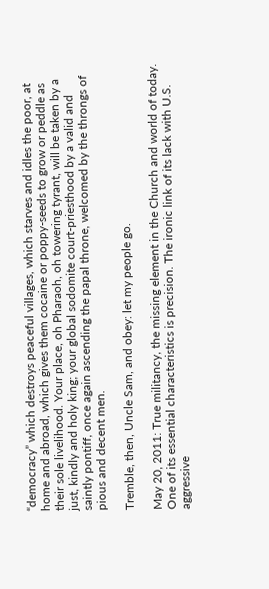“democracy” which destroys peaceful villages, which starves and idles the poor, at home and abroad, which gives them cocaine or poppy-seeds to grow or peddle as their sole livelihood. Your place, oh Pharaoh, oh towering tyrant, will be taken by a just, kindly and holy king; your global sodomite court-priesthood by a valid and saintly pontiff, once again ascending the papal throne, welcomed by the throngs of pious and decent men.

Tremble, then, Uncle Sam, and obey: let my people go.

May 20, 2011: True militancy, the missing element in the Church and world of today. One of its essential characteristics is precision. The ironic link of its lack with U.S. aggressive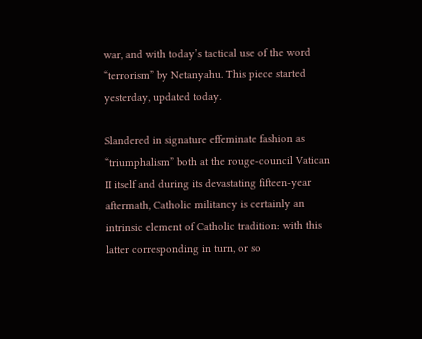war, and with today’s tactical use of the word “terrorism” by Netanyahu. This piece started yesterday, updated today.

Slandered in signature effeminate fashion as “triumphalism” both at the rouge-council Vatican II itself and during its devastating fifteen-year aftermath, Catholic militancy is certainly an intrinsic element of Catholic tradition: with this latter corresponding in turn, or so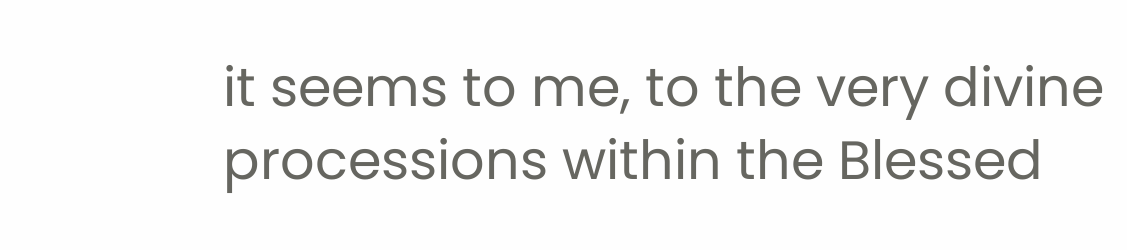it seems to me, to the very divine processions within the Blessed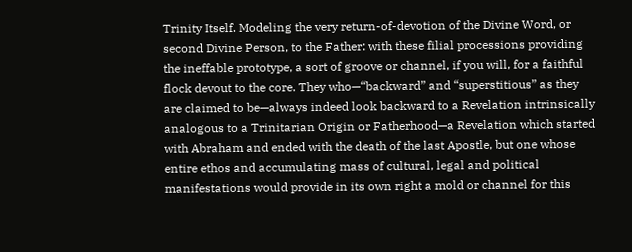Trinity Itself. Modeling the very return-of-devotion of the Divine Word, or second Divine Person, to the Father: with these filial processions providing the ineffable prototype, a sort of groove or channel, if you will, for a faithful flock devout to the core. They who—“backward” and “superstitious” as they are claimed to be—always indeed look backward to a Revelation intrinsically analogous to a Trinitarian Origin or Fatherhood—a Revelation which started with Abraham and ended with the death of the last Apostle, but one whose entire ethos and accumulating mass of cultural, legal and political manifestations would provide in its own right a mold or channel for this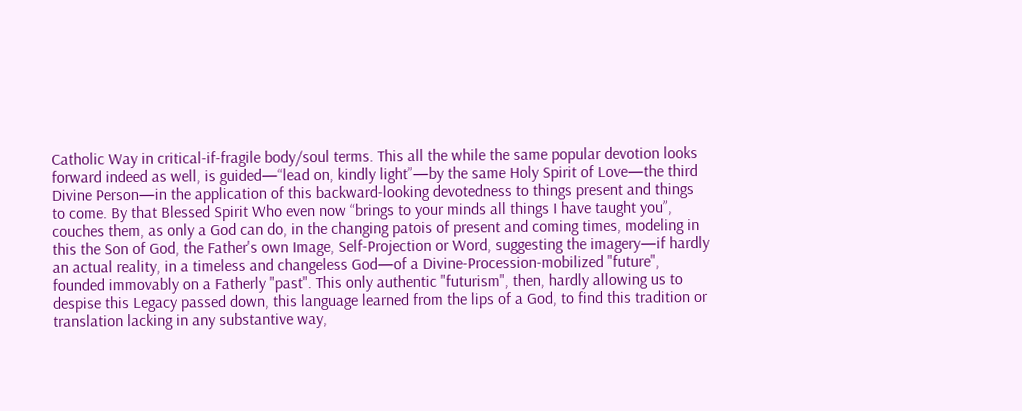Catholic Way in critical-if-fragile body/soul terms. This all the while the same popular devotion looks forward indeed as well, is guided—“lead on, kindly light”—by the same Holy Spirit of Love—the third Divine Person—in the application of this backward-looking devotedness to things present and things to come. By that Blessed Spirit Who even now “brings to your minds all things I have taught you”, couches them, as only a God can do, in the changing patois of present and coming times, modeling in this the Son of God, the Father's own Image, Self-Projection or Word, suggesting the imagery—if hardly an actual reality, in a timeless and changeless God—of a Divine-Procession-mobilized "future", founded immovably on a Fatherly "past". This only authentic "futurism", then, hardly allowing us to despise this Legacy passed down, this language learned from the lips of a God, to find this tradition or translation lacking in any substantive way,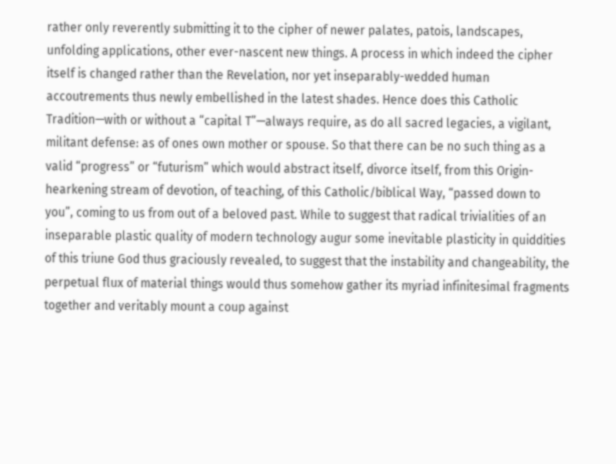rather only reverently submitting it to the cipher of newer palates, patois, landscapes, unfolding applications, other ever-nascent new things. A process in which indeed the cipher itself is changed rather than the Revelation, nor yet inseparably-wedded human accoutrements thus newly embellished in the latest shades. Hence does this Catholic Tradition—with or without a “capital T”—always require, as do all sacred legacies, a vigilant, militant defense: as of ones own mother or spouse. So that there can be no such thing as a valid “progress” or “futurism” which would abstract itself, divorce itself, from this Origin-hearkening stream of devotion, of teaching, of this Catholic/biblical Way, “passed down to you”, coming to us from out of a beloved past. While to suggest that radical trivialities of an inseparable plastic quality of modern technology augur some inevitable plasticity in quiddities of this triune God thus graciously revealed, to suggest that the instability and changeability, the perpetual flux of material things would thus somehow gather its myriad infinitesimal fragments together and veritably mount a coup against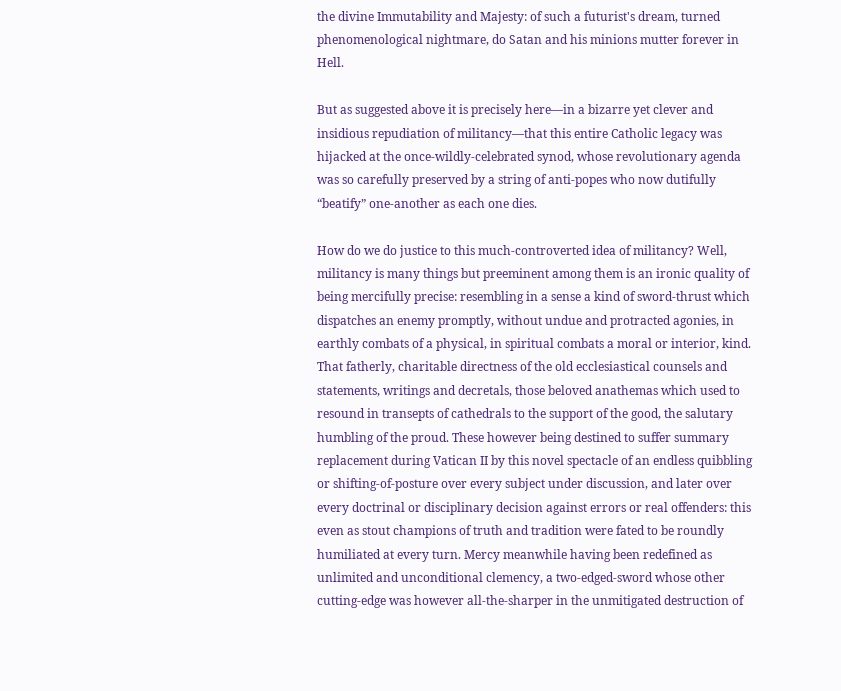the divine Immutability and Majesty: of such a futurist's dream, turned phenomenological nightmare, do Satan and his minions mutter forever in Hell.

But as suggested above it is precisely here—in a bizarre yet clever and insidious repudiation of militancy—that this entire Catholic legacy was hijacked at the once-wildly-celebrated synod, whose revolutionary agenda was so carefully preserved by a string of anti-popes who now dutifully “beatify” one-another as each one dies.

How do we do justice to this much-controverted idea of militancy? Well, militancy is many things but preeminent among them is an ironic quality of being mercifully precise: resembling in a sense a kind of sword-thrust which dispatches an enemy promptly, without undue and protracted agonies, in earthly combats of a physical, in spiritual combats a moral or interior, kind. That fatherly, charitable directness of the old ecclesiastical counsels and statements, writings and decretals, those beloved anathemas which used to resound in transepts of cathedrals to the support of the good, the salutary humbling of the proud. These however being destined to suffer summary replacement during Vatican II by this novel spectacle of an endless quibbling or shifting-of-posture over every subject under discussion, and later over every doctrinal or disciplinary decision against errors or real offenders: this even as stout champions of truth and tradition were fated to be roundly humiliated at every turn. Mercy meanwhile having been redefined as unlimited and unconditional clemency, a two-edged-sword whose other cutting-edge was however all-the-sharper in the unmitigated destruction of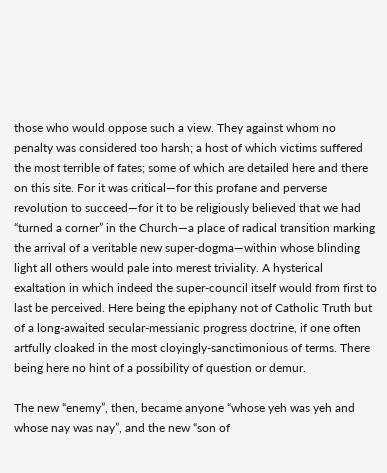those who would oppose such a view. They against whom no penalty was considered too harsh; a host of which victims suffered the most terrible of fates; some of which are detailed here and there on this site. For it was critical—for this profane and perverse revolution to succeed—for it to be religiously believed that we had “turned a corner” in the Church—a place of radical transition marking the arrival of a veritable new super-dogma—within whose blinding light all others would pale into merest triviality. A hysterical exaltation in which indeed the super-council itself would from first to last be perceived. Here being the epiphany not of Catholic Truth but of a long-awaited secular-messianic progress doctrine, if one often artfully cloaked in the most cloyingly-sanctimonious of terms. There being here no hint of a possibility of question or demur.

The new “enemy”, then, became anyone “whose yeh was yeh and whose nay was nay”, and the new “son of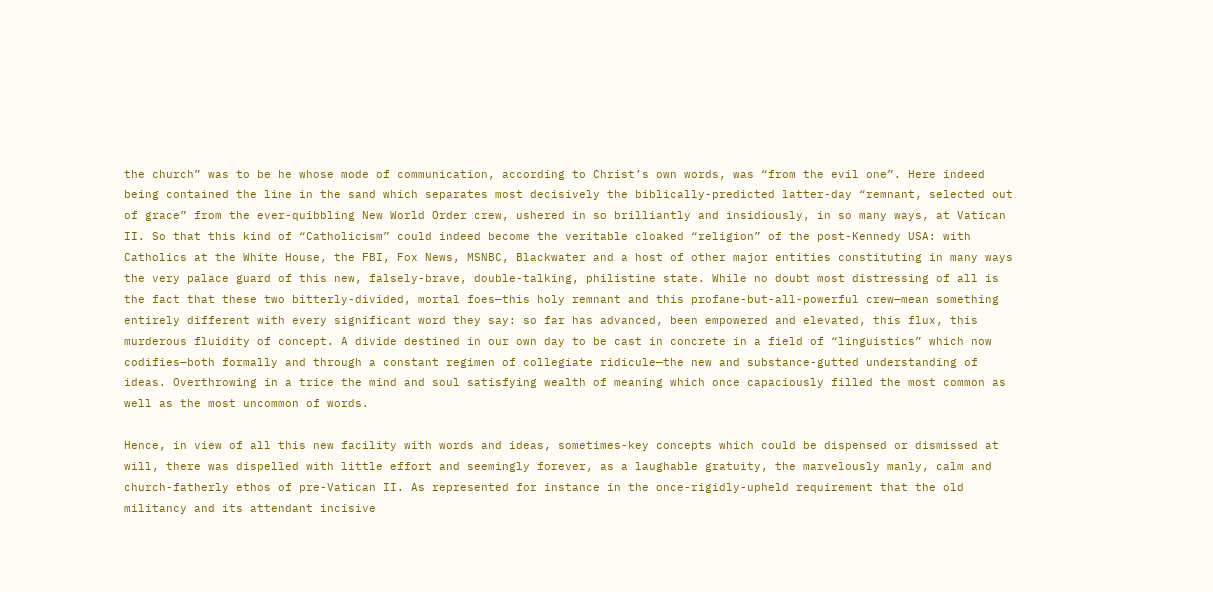the church” was to be he whose mode of communication, according to Christ’s own words, was “from the evil one”. Here indeed being contained the line in the sand which separates most decisively the biblically-predicted latter-day “remnant, selected out of grace” from the ever-quibbling New World Order crew, ushered in so brilliantly and insidiously, in so many ways, at Vatican II. So that this kind of “Catholicism” could indeed become the veritable cloaked “religion” of the post-Kennedy USA: with Catholics at the White House, the FBI, Fox News, MSNBC, Blackwater and a host of other major entities constituting in many ways the very palace guard of this new, falsely-brave, double-talking, philistine state. While no doubt most distressing of all is the fact that these two bitterly-divided, mortal foes—this holy remnant and this profane-but-all-powerful crew—mean something entirely different with every significant word they say: so far has advanced, been empowered and elevated, this flux, this murderous fluidity of concept. A divide destined in our own day to be cast in concrete in a field of “linguistics” which now codifies—both formally and through a constant regimen of collegiate ridicule—the new and substance-gutted understanding of ideas. Overthrowing in a trice the mind and soul satisfying wealth of meaning which once capaciously filled the most common as well as the most uncommon of words.

Hence, in view of all this new facility with words and ideas, sometimes-key concepts which could be dispensed or dismissed at will, there was dispelled with little effort and seemingly forever, as a laughable gratuity, the marvelously manly, calm and church-fatherly ethos of pre-Vatican II. As represented for instance in the once-rigidly-upheld requirement that the old militancy and its attendant incisive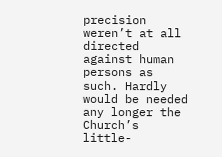precision weren’t at all directed against human persons as such. Hardly would be needed any longer the Church’s little-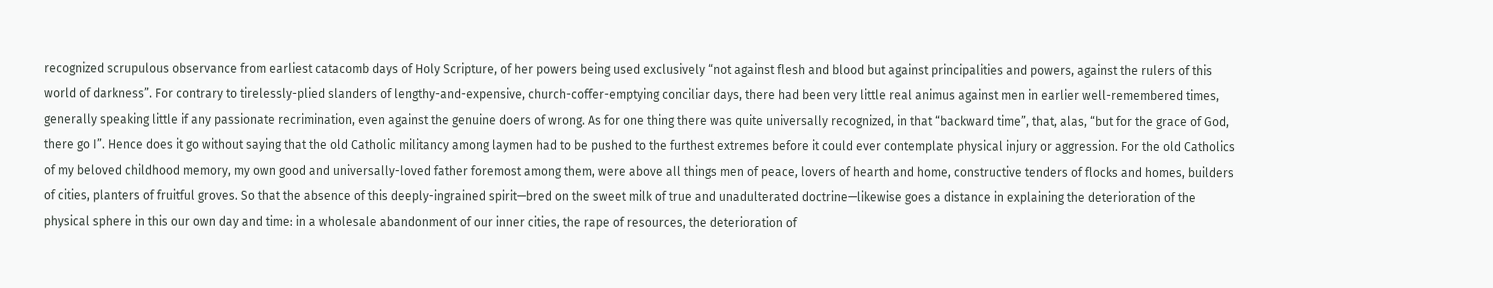recognized scrupulous observance from earliest catacomb days of Holy Scripture, of her powers being used exclusively “not against flesh and blood but against principalities and powers, against the rulers of this world of darkness”. For contrary to tirelessly-plied slanders of lengthy-and-expensive, church-coffer-emptying conciliar days, there had been very little real animus against men in earlier well-remembered times, generally speaking little if any passionate recrimination, even against the genuine doers of wrong. As for one thing there was quite universally recognized, in that “backward time”, that, alas, “but for the grace of God, there go I”. Hence does it go without saying that the old Catholic militancy among laymen had to be pushed to the furthest extremes before it could ever contemplate physical injury or aggression. For the old Catholics of my beloved childhood memory, my own good and universally-loved father foremost among them, were above all things men of peace, lovers of hearth and home, constructive tenders of flocks and homes, builders of cities, planters of fruitful groves. So that the absence of this deeply-ingrained spirit—bred on the sweet milk of true and unadulterated doctrine—likewise goes a distance in explaining the deterioration of the physical sphere in this our own day and time: in a wholesale abandonment of our inner cities, the rape of resources, the deterioration of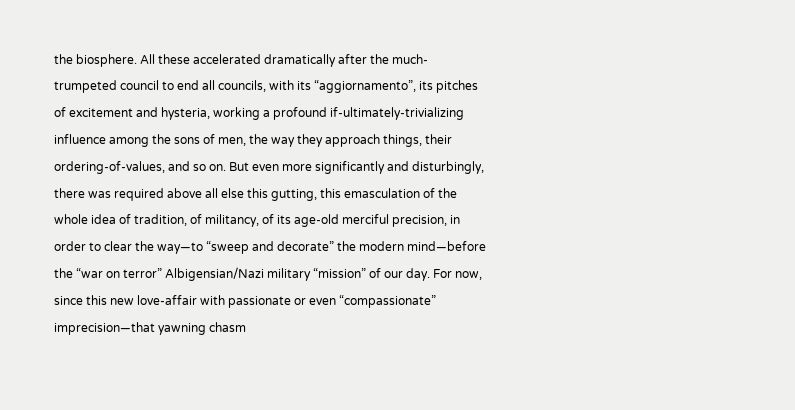the biosphere. All these accelerated dramatically after the much-trumpeted council to end all councils, with its “aggiornamento”, its pitches of excitement and hysteria, working a profound if-ultimately-trivializing influence among the sons of men, the way they approach things, their ordering-of-values, and so on. But even more significantly and disturbingly, there was required above all else this gutting, this emasculation of the whole idea of tradition, of militancy, of its age-old merciful precision, in order to clear the way—to “sweep and decorate” the modern mind—before the “war on terror” Albigensian/Nazi military “mission” of our day. For now, since this new love-affair with passionate or even “compassionate” imprecision—that yawning chasm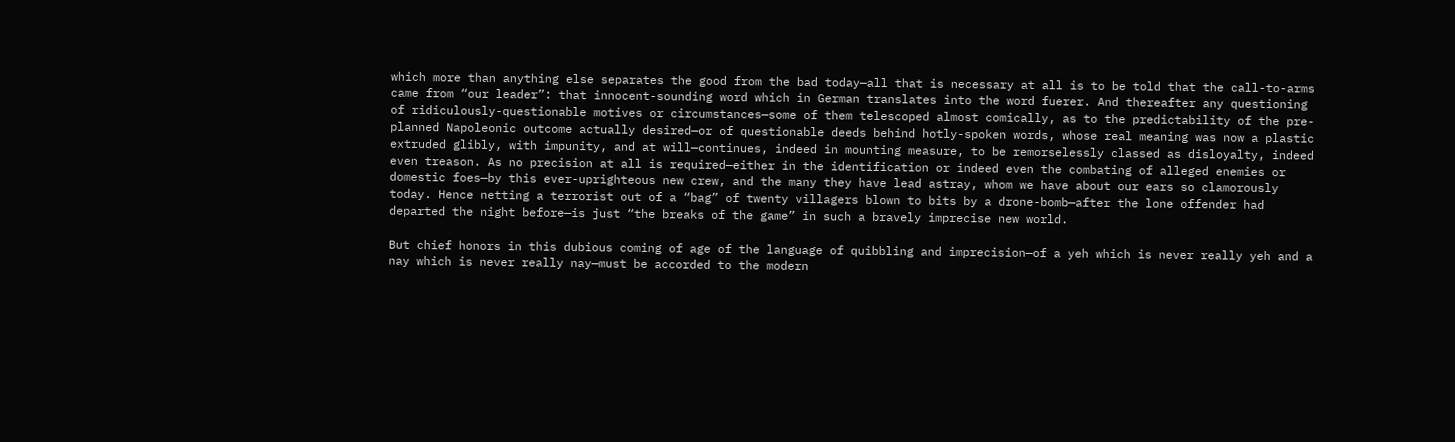which more than anything else separates the good from the bad today—all that is necessary at all is to be told that the call-to-arms came from “our leader”: that innocent-sounding word which in German translates into the word fuerer. And thereafter any questioning of ridiculously-questionable motives or circumstances—some of them telescoped almost comically, as to the predictability of the pre-planned Napoleonic outcome actually desired—or of questionable deeds behind hotly-spoken words, whose real meaning was now a plastic extruded glibly, with impunity, and at will—continues, indeed in mounting measure, to be remorselessly classed as disloyalty, indeed even treason. As no precision at all is required—either in the identification or indeed even the combating of alleged enemies or domestic foes—by this ever-uprighteous new crew, and the many they have lead astray, whom we have about our ears so clamorously today. Hence netting a terrorist out of a “bag” of twenty villagers blown to bits by a drone-bomb—after the lone offender had departed the night before—is just “the breaks of the game” in such a bravely imprecise new world.

But chief honors in this dubious coming of age of the language of quibbling and imprecision—of a yeh which is never really yeh and a nay which is never really nay—must be accorded to the modern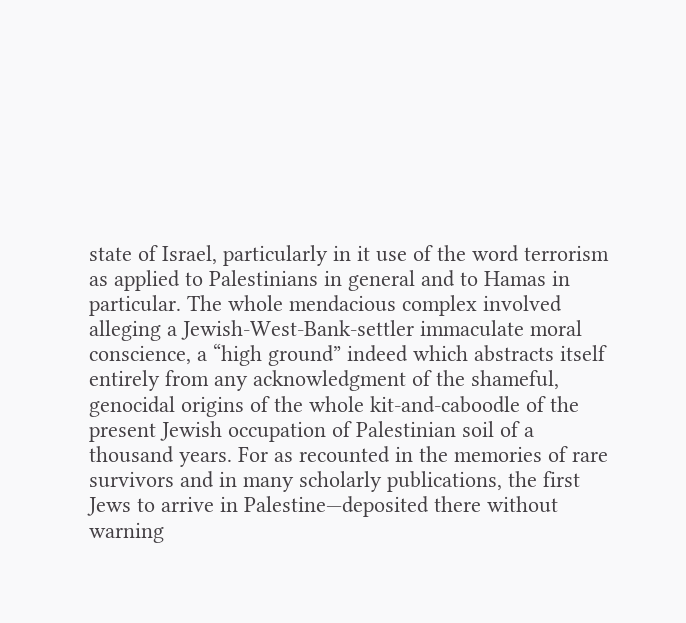state of Israel, particularly in it use of the word terrorism as applied to Palestinians in general and to Hamas in particular. The whole mendacious complex involved alleging a Jewish-West-Bank-settler immaculate moral conscience, a “high ground” indeed which abstracts itself entirely from any acknowledgment of the shameful, genocidal origins of the whole kit-and-caboodle of the present Jewish occupation of Palestinian soil of a thousand years. For as recounted in the memories of rare survivors and in many scholarly publications, the first Jews to arrive in Palestine—deposited there without warning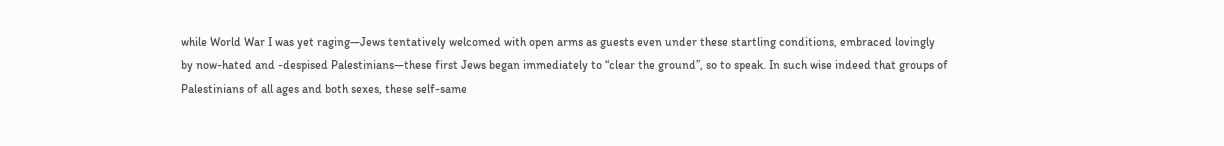while World War I was yet raging—Jews tentatively welcomed with open arms as guests even under these startling conditions, embraced lovingly by now-hated and -despised Palestinians—these first Jews began immediately to “clear the ground”, so to speak. In such wise indeed that groups of Palestinians of all ages and both sexes, these self-same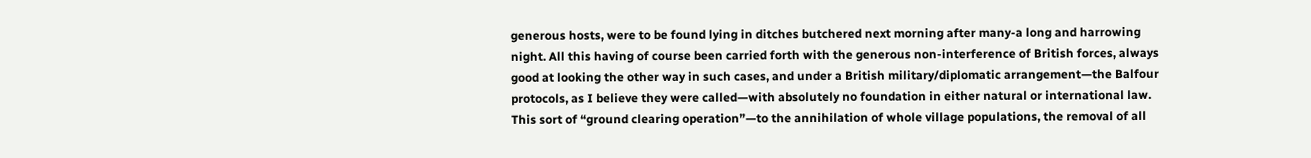generous hosts, were to be found lying in ditches butchered next morning after many-a long and harrowing night. All this having of course been carried forth with the generous non-interference of British forces, always good at looking the other way in such cases, and under a British military/diplomatic arrangement—the Balfour protocols, as I believe they were called—with absolutely no foundation in either natural or international law. This sort of “ground clearing operation”—to the annihilation of whole village populations, the removal of all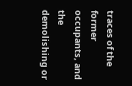traces of the former occupants, and the demolishing or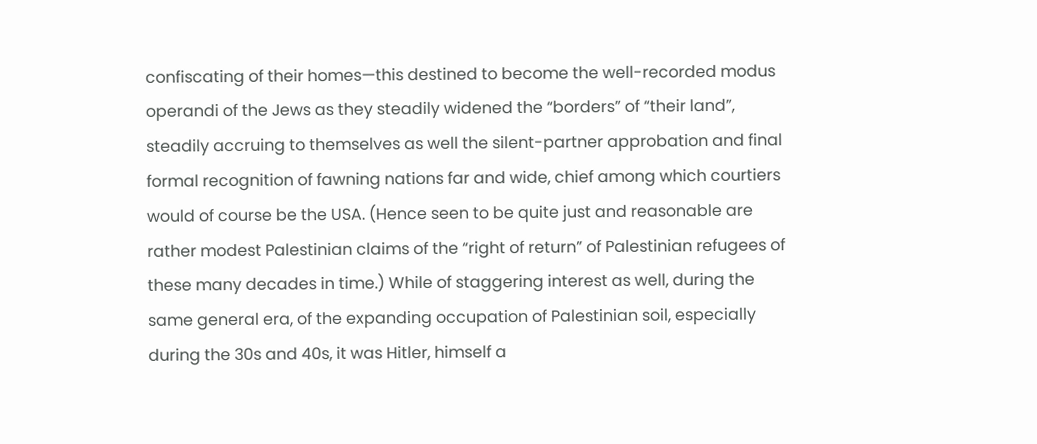confiscating of their homes—this destined to become the well-recorded modus operandi of the Jews as they steadily widened the “borders” of “their land”, steadily accruing to themselves as well the silent-partner approbation and final formal recognition of fawning nations far and wide, chief among which courtiers would of course be the USA. (Hence seen to be quite just and reasonable are rather modest Palestinian claims of the “right of return” of Palestinian refugees of these many decades in time.) While of staggering interest as well, during the same general era, of the expanding occupation of Palestinian soil, especially during the 30s and 40s, it was Hitler, himself a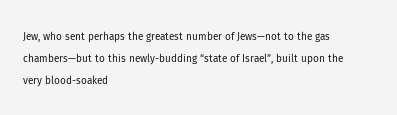Jew, who sent perhaps the greatest number of Jews—not to the gas chambers—but to this newly-budding “state of Israel”, built upon the very blood-soaked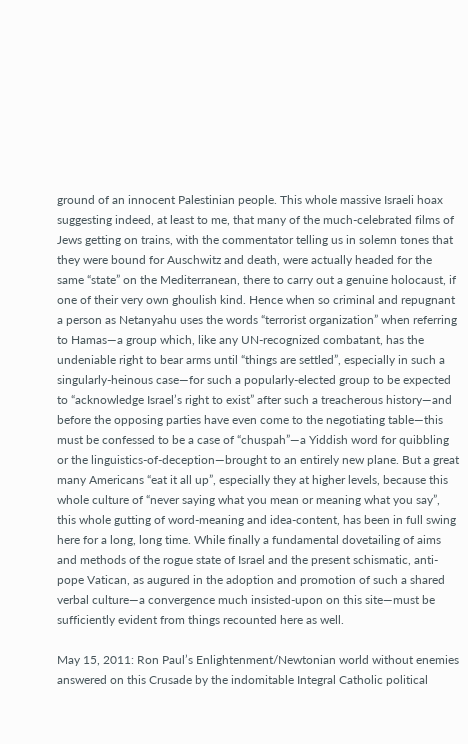ground of an innocent Palestinian people. This whole massive Israeli hoax suggesting indeed, at least to me, that many of the much-celebrated films of Jews getting on trains, with the commentator telling us in solemn tones that they were bound for Auschwitz and death, were actually headed for the same “state” on the Mediterranean, there to carry out a genuine holocaust, if one of their very own ghoulish kind. Hence when so criminal and repugnant a person as Netanyahu uses the words “terrorist organization” when referring to Hamas—a group which, like any UN-recognized combatant, has the undeniable right to bear arms until “things are settled”, especially in such a singularly-heinous case—for such a popularly-elected group to be expected to “acknowledge Israel’s right to exist” after such a treacherous history—and before the opposing parties have even come to the negotiating table—this must be confessed to be a case of “chuspah”—a Yiddish word for quibbling or the linguistics-of-deception—brought to an entirely new plane. But a great many Americans “eat it all up”, especially they at higher levels, because this whole culture of “never saying what you mean or meaning what you say”, this whole gutting of word-meaning and idea-content, has been in full swing here for a long, long time. While finally a fundamental dovetailing of aims and methods of the rogue state of Israel and the present schismatic, anti-pope Vatican, as augured in the adoption and promotion of such a shared verbal culture—a convergence much insisted-upon on this site—must be sufficiently evident from things recounted here as well.

May 15, 2011: Ron Paul’s Enlightenment/Newtonian world without enemies answered on this Crusade by the indomitable Integral Catholic political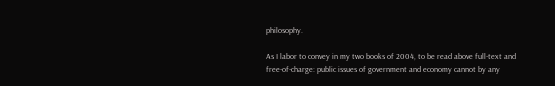philosophy.

As I labor to convey in my two books of 2004, to be read above full-text and free-of-charge: public issues of government and economy cannot by any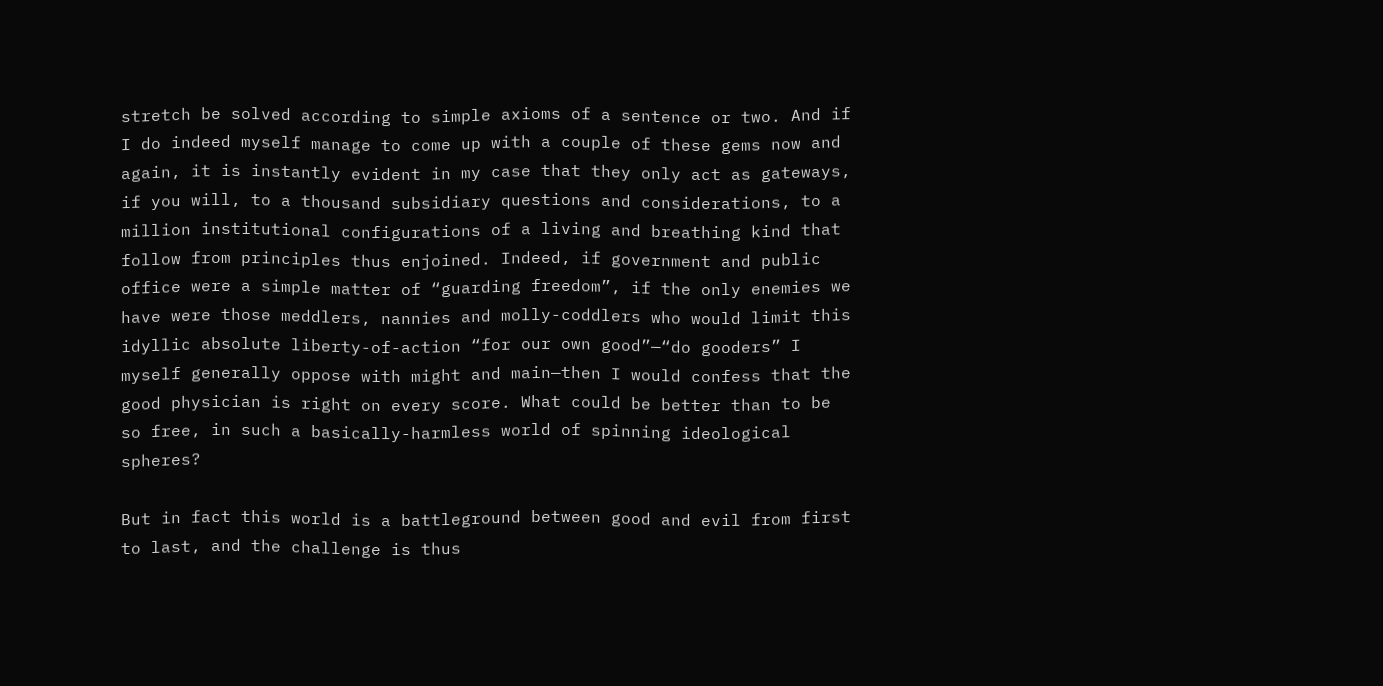stretch be solved according to simple axioms of a sentence or two. And if I do indeed myself manage to come up with a couple of these gems now and again, it is instantly evident in my case that they only act as gateways, if you will, to a thousand subsidiary questions and considerations, to a million institutional configurations of a living and breathing kind that follow from principles thus enjoined. Indeed, if government and public office were a simple matter of “guarding freedom”, if the only enemies we have were those meddlers, nannies and molly-coddlers who would limit this idyllic absolute liberty-of-action “for our own good”—“do gooders” I myself generally oppose with might and main—then I would confess that the good physician is right on every score. What could be better than to be so free, in such a basically-harmless world of spinning ideological spheres?

But in fact this world is a battleground between good and evil from first to last, and the challenge is thus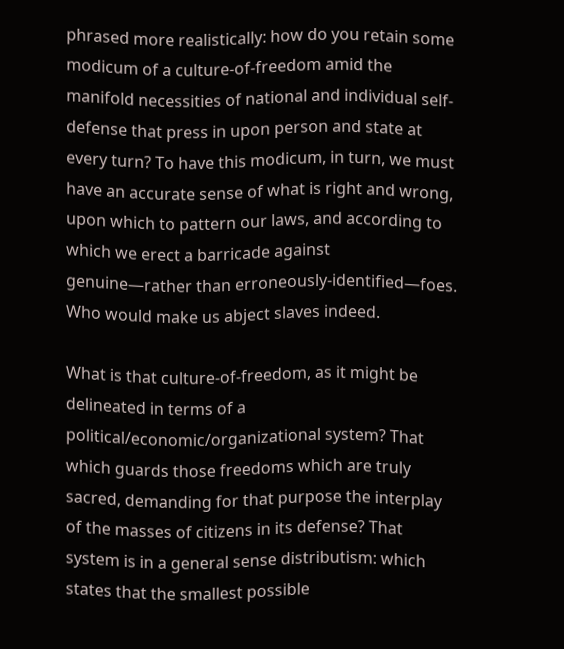phrased more realistically: how do you retain some modicum of a culture-of-freedom amid the manifold necessities of national and individual self-defense that press in upon person and state at every turn? To have this modicum, in turn, we must have an accurate sense of what is right and wrong, upon which to pattern our laws, and according to which we erect a barricade against genuine—rather than erroneously-identified—foes. Who would make us abject slaves indeed.

What is that culture-of-freedom, as it might be delineated in terms of a political/economic/organizational system? That which guards those freedoms which are truly sacred, demanding for that purpose the interplay of the masses of citizens in its defense? That system is in a general sense distributism: which states that the smallest possible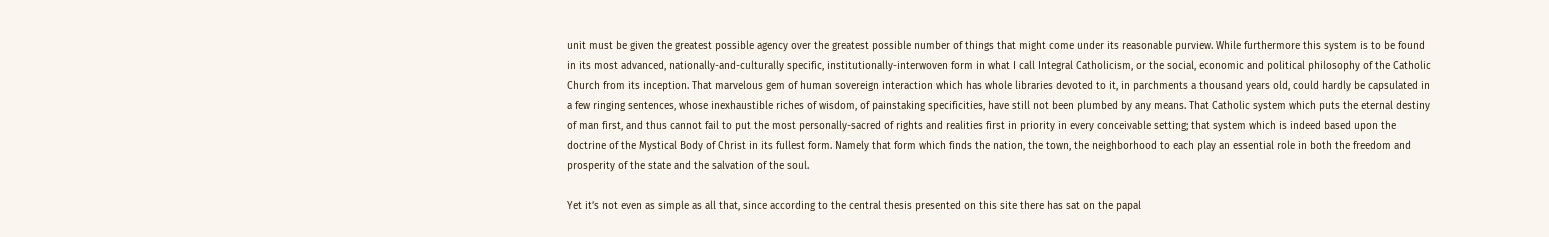unit must be given the greatest possible agency over the greatest possible number of things that might come under its reasonable purview. While furthermore this system is to be found in its most advanced, nationally-and-culturally specific, institutionally-interwoven form in what I call Integral Catholicism, or the social, economic and political philosophy of the Catholic Church from its inception. That marvelous gem of human sovereign interaction which has whole libraries devoted to it, in parchments a thousand years old, could hardly be capsulated in a few ringing sentences, whose inexhaustible riches of wisdom, of painstaking specificities, have still not been plumbed by any means. That Catholic system which puts the eternal destiny of man first, and thus cannot fail to put the most personally-sacred of rights and realities first in priority in every conceivable setting; that system which is indeed based upon the doctrine of the Mystical Body of Christ in its fullest form. Namely that form which finds the nation, the town, the neighborhood to each play an essential role in both the freedom and prosperity of the state and the salvation of the soul.

Yet it’s not even as simple as all that, since according to the central thesis presented on this site there has sat on the papal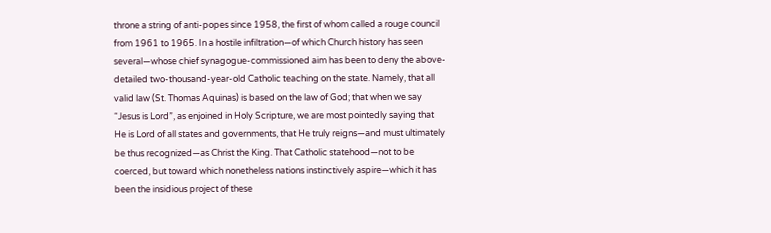throne a string of anti-popes since 1958, the first of whom called a rouge council from 1961 to 1965. In a hostile infiltration—of which Church history has seen several—whose chief synagogue-commissioned aim has been to deny the above-detailed two-thousand-year-old Catholic teaching on the state. Namely, that all valid law (St. Thomas Aquinas) is based on the law of God; that when we say “Jesus is Lord”, as enjoined in Holy Scripture, we are most pointedly saying that He is Lord of all states and governments, that He truly reigns—and must ultimately be thus recognized—as Christ the King. That Catholic statehood—not to be coerced, but toward which nonetheless nations instinctively aspire—which it has been the insidious project of these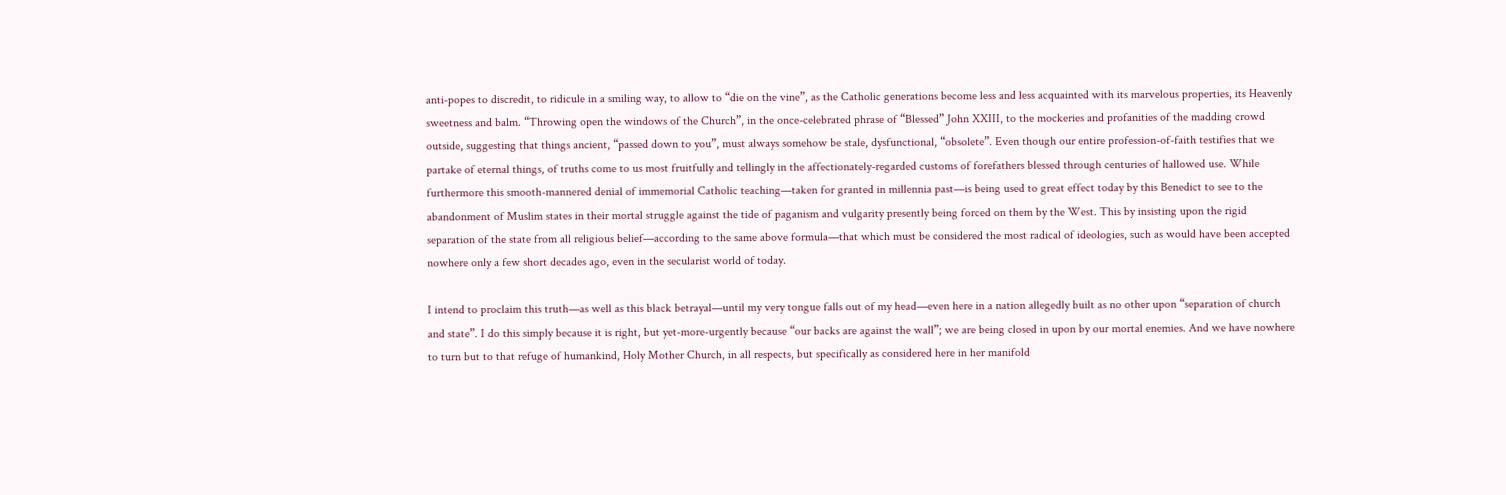anti-popes to discredit, to ridicule in a smiling way, to allow to “die on the vine”, as the Catholic generations become less and less acquainted with its marvelous properties, its Heavenly sweetness and balm. “Throwing open the windows of the Church”, in the once-celebrated phrase of “Blessed” John XXIII, to the mockeries and profanities of the madding crowd outside, suggesting that things ancient, “passed down to you”, must always somehow be stale, dysfunctional, “obsolete”. Even though our entire profession-of-faith testifies that we partake of eternal things, of truths come to us most fruitfully and tellingly in the affectionately-regarded customs of forefathers blessed through centuries of hallowed use. While furthermore this smooth-mannered denial of immemorial Catholic teaching—taken for granted in millennia past—is being used to great effect today by this Benedict to see to the abandonment of Muslim states in their mortal struggle against the tide of paganism and vulgarity presently being forced on them by the West. This by insisting upon the rigid separation of the state from all religious belief—according to the same above formula—that which must be considered the most radical of ideologies, such as would have been accepted nowhere only a few short decades ago, even in the secularist world of today.

I intend to proclaim this truth—as well as this black betrayal—until my very tongue falls out of my head—even here in a nation allegedly built as no other upon “separation of church and state”. I do this simply because it is right, but yet-more-urgently because “our backs are against the wall”; we are being closed in upon by our mortal enemies. And we have nowhere to turn but to that refuge of humankind, Holy Mother Church, in all respects, but specifically as considered here in her manifold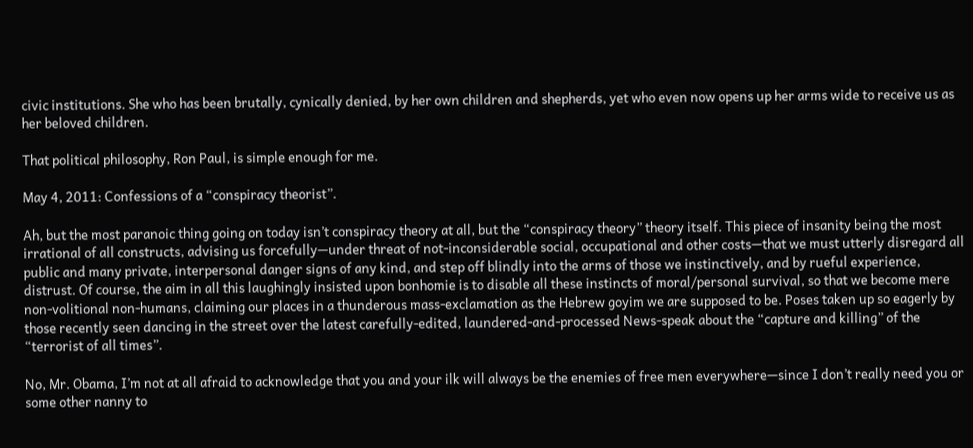civic institutions. She who has been brutally, cynically denied, by her own children and shepherds, yet who even now opens up her arms wide to receive us as her beloved children.

That political philosophy, Ron Paul, is simple enough for me.

May 4, 2011: Confessions of a “conspiracy theorist”.

Ah, but the most paranoic thing going on today isn’t conspiracy theory at all, but the “conspiracy theory” theory itself. This piece of insanity being the most irrational of all constructs, advising us forcefully—under threat of not-inconsiderable social, occupational and other costs—that we must utterly disregard all public and many private, interpersonal danger signs of any kind, and step off blindly into the arms of those we instinctively, and by rueful experience, distrust. Of course, the aim in all this laughingly insisted upon bonhomie is to disable all these instincts of moral/personal survival, so that we become mere non-volitional non-humans, claiming our places in a thunderous mass-exclamation as the Hebrew goyim we are supposed to be. Poses taken up so eagerly by those recently seen dancing in the street over the latest carefully-edited, laundered-and-processed News-speak about the “capture and killing” of the “terrorist of all times”.

No, Mr. Obama, I’m not at all afraid to acknowledge that you and your ilk will always be the enemies of free men everywhere—since I don’t really need you or some other nanny to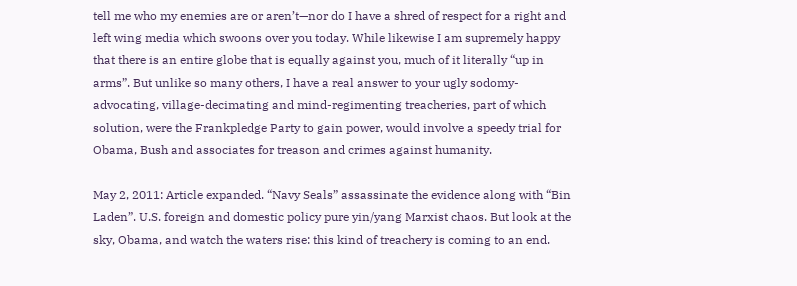tell me who my enemies are or aren’t—nor do I have a shred of respect for a right and left wing media which swoons over you today. While likewise I am supremely happy that there is an entire globe that is equally against you, much of it literally “up in arms”. But unlike so many others, I have a real answer to your ugly sodomy-advocating, village-decimating and mind-regimenting treacheries, part of which solution, were the Frankpledge Party to gain power, would involve a speedy trial for Obama, Bush and associates for treason and crimes against humanity.

May 2, 2011: Article expanded. “Navy Seals” assassinate the evidence along with “Bin Laden”. U.S. foreign and domestic policy pure yin/yang Marxist chaos. But look at the sky, Obama, and watch the waters rise: this kind of treachery is coming to an end.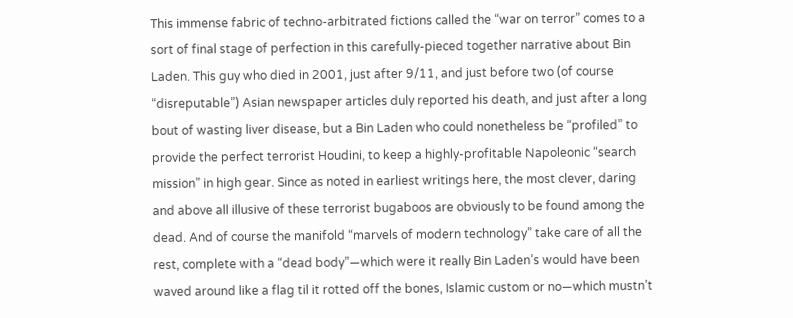This immense fabric of techno-arbitrated fictions called the “war on terror” comes to a sort of final stage of perfection in this carefully-pieced together narrative about Bin Laden. This guy who died in 2001, just after 9/11, and just before two (of course “disreputable”) Asian newspaper articles duly reported his death, and just after a long bout of wasting liver disease, but a Bin Laden who could nonetheless be “profiled” to provide the perfect terrorist Houdini, to keep a highly-profitable Napoleonic “search mission” in high gear. Since as noted in earliest writings here, the most clever, daring and above all illusive of these terrorist bugaboos are obviously to be found among the dead. And of course the manifold “marvels of modern technology” take care of all the rest, complete with a “dead body”—which were it really Bin Laden’s would have been waved around like a flag til it rotted off the bones, Islamic custom or no—which mustn’t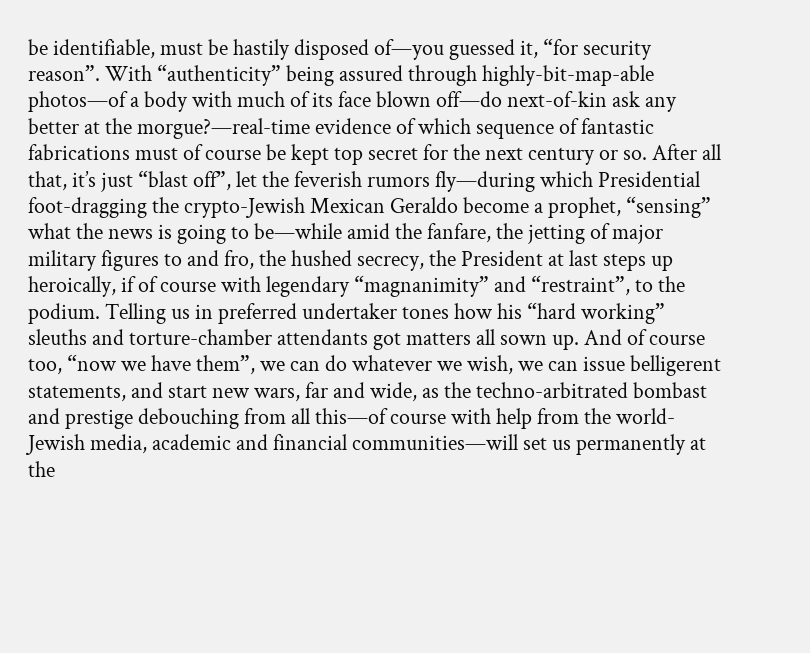be identifiable, must be hastily disposed of—you guessed it, “for security reason”. With “authenticity” being assured through highly-bit-map-able photos—of a body with much of its face blown off—do next-of-kin ask any better at the morgue?—real-time evidence of which sequence of fantastic fabrications must of course be kept top secret for the next century or so. After all that, it’s just “blast off”, let the feverish rumors fly—during which Presidential foot-dragging the crypto-Jewish Mexican Geraldo become a prophet, “sensing” what the news is going to be—while amid the fanfare, the jetting of major military figures to and fro, the hushed secrecy, the President at last steps up heroically, if of course with legendary “magnanimity” and “restraint”, to the podium. Telling us in preferred undertaker tones how his “hard working” sleuths and torture-chamber attendants got matters all sown up. And of course too, “now we have them”, we can do whatever we wish, we can issue belligerent statements, and start new wars, far and wide, as the techno-arbitrated bombast and prestige debouching from all this—of course with help from the world-Jewish media, academic and financial communities—will set us permanently at the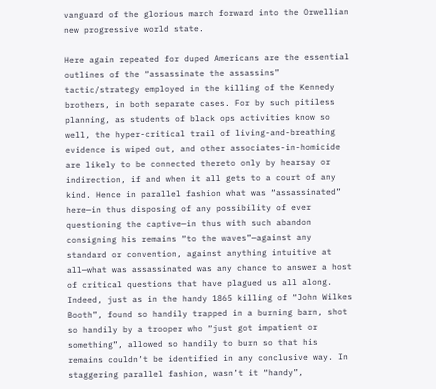vanguard of the glorious march forward into the Orwellian new progressive world state.

Here again repeated for duped Americans are the essential outlines of the “assassinate the assassins” tactic/strategy employed in the killing of the Kennedy brothers, in both separate cases. For by such pitiless planning, as students of black ops activities know so well, the hyper-critical trail of living-and-breathing evidence is wiped out, and other associates-in-homicide are likely to be connected thereto only by hearsay or indirection, if and when it all gets to a court of any kind. Hence in parallel fashion what was “assassinated” here—in thus disposing of any possibility of ever questioning the captive—in thus with such abandon consigning his remains “to the waves”—against any standard or convention, against anything intuitive at all—what was assassinated was any chance to answer a host of critical questions that have plagued us all along. Indeed, just as in the handy 1865 killing of “John Wilkes Booth”, found so handily trapped in a burning barn, shot so handily by a trooper who “just got impatient or something”, allowed so handily to burn so that his remains couldn’t be identified in any conclusive way. In staggering parallel fashion, wasn’t it “handy”,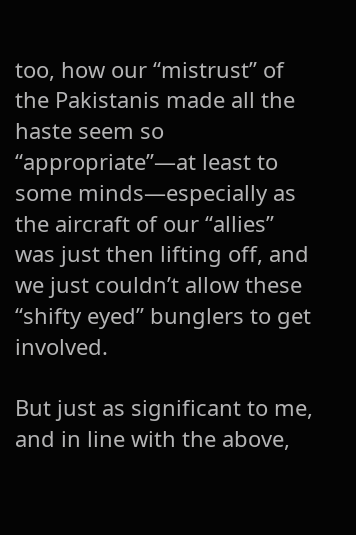too, how our “mistrust” of the Pakistanis made all the haste seem so “appropriate”—at least to some minds—especially as the aircraft of our “allies” was just then lifting off, and we just couldn’t allow these “shifty eyed” bunglers to get involved.

But just as significant to me, and in line with the above,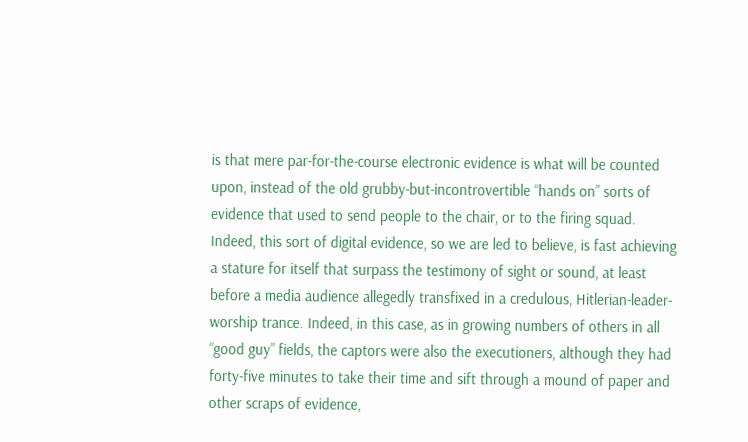is that mere par-for-the-course electronic evidence is what will be counted upon, instead of the old grubby-but-incontrovertible “hands on” sorts of evidence that used to send people to the chair, or to the firing squad. Indeed, this sort of digital evidence, so we are led to believe, is fast achieving a stature for itself that surpass the testimony of sight or sound, at least before a media audience allegedly transfixed in a credulous, Hitlerian-leader-worship trance. Indeed, in this case, as in growing numbers of others in all “good guy” fields, the captors were also the executioners, although they had forty-five minutes to take their time and sift through a mound of paper and other scraps of evidence,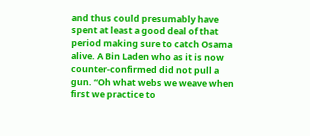and thus could presumably have spent at least a good deal of that period making sure to catch Osama alive. A Bin Laden who as it is now counter-confirmed did not pull a gun. “Oh what webs we weave when first we practice to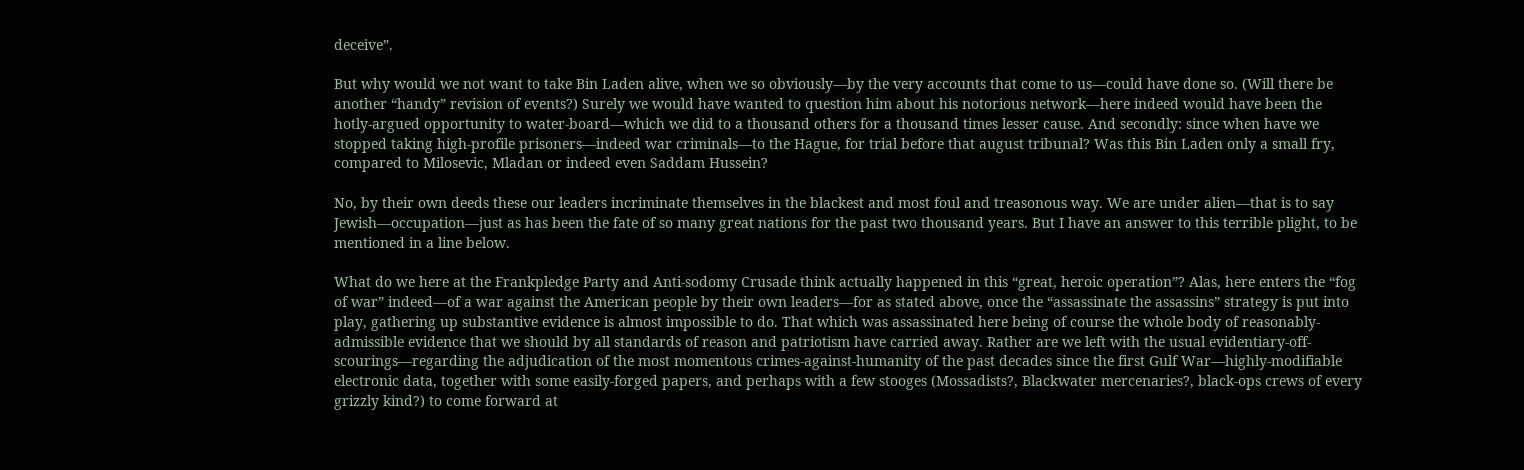deceive”.

But why would we not want to take Bin Laden alive, when we so obviously—by the very accounts that come to us—could have done so. (Will there be another “handy” revision of events?) Surely we would have wanted to question him about his notorious network—here indeed would have been the hotly-argued opportunity to water-board—which we did to a thousand others for a thousand times lesser cause. And secondly: since when have we stopped taking high-profile prisoners—indeed war criminals—to the Hague, for trial before that august tribunal? Was this Bin Laden only a small fry, compared to Milosevic, Mladan or indeed even Saddam Hussein?

No, by their own deeds these our leaders incriminate themselves in the blackest and most foul and treasonous way. We are under alien—that is to say Jewish—occupation—just as has been the fate of so many great nations for the past two thousand years. But I have an answer to this terrible plight, to be mentioned in a line below.

What do we here at the Frankpledge Party and Anti-sodomy Crusade think actually happened in this “great, heroic operation”? Alas, here enters the “fog of war” indeed—of a war against the American people by their own leaders—for as stated above, once the “assassinate the assassins” strategy is put into play, gathering up substantive evidence is almost impossible to do. That which was assassinated here being of course the whole body of reasonably-admissible evidence that we should by all standards of reason and patriotism have carried away. Rather are we left with the usual evidentiary-off-scourings—regarding the adjudication of the most momentous crimes-against-humanity of the past decades since the first Gulf War—highly-modifiable electronic data, together with some easily-forged papers, and perhaps with a few stooges (Mossadists?, Blackwater mercenaries?, black-ops crews of every grizzly kind?) to come forward at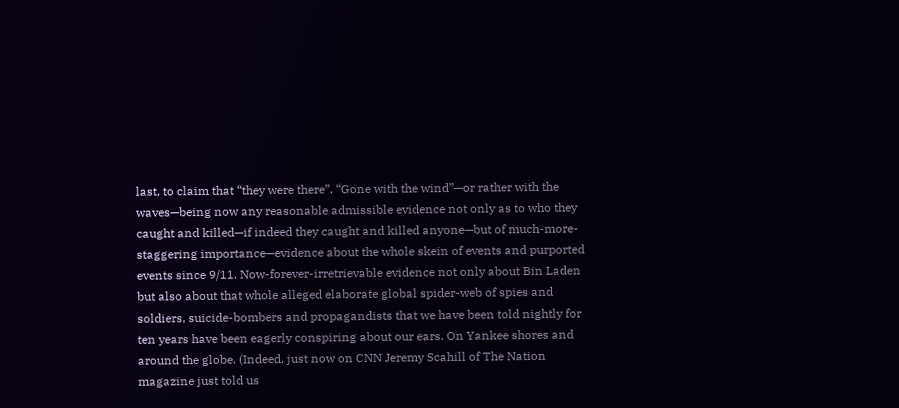last, to claim that “they were there”. “Gone with the wind”—or rather with the waves—being now any reasonable admissible evidence not only as to who they caught and killed—if indeed they caught and killed anyone—but of much-more-staggering importance—evidence about the whole skein of events and purported events since 9/11. Now-forever-irretrievable evidence not only about Bin Laden but also about that whole alleged elaborate global spider-web of spies and soldiers, suicide-bombers and propagandists that we have been told nightly for ten years have been eagerly conspiring about our ears. On Yankee shores and around the globe. (Indeed, just now on CNN Jeremy Scahill of The Nation magazine just told us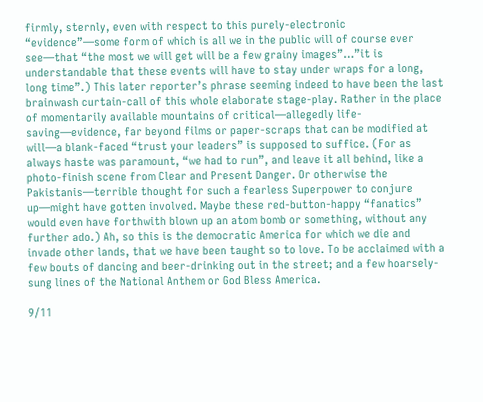firmly, sternly, even with respect to this purely-electronic “evidence”—some form of which is all we in the public will of course ever see—that “the most we will get will be a few grainy images”…”it is understandable that these events will have to stay under wraps for a long, long time”.) This later reporter’s phrase seeming indeed to have been the last brainwash curtain-call of this whole elaborate stage-play. Rather in the place of momentarily available mountains of critical—allegedly life-saving—evidence, far beyond films or paper-scraps that can be modified at will—a blank-faced “trust your leaders” is supposed to suffice. (For as always haste was paramount, “we had to run”, and leave it all behind, like a photo-finish scene from Clear and Present Danger. Or otherwise the Pakistanis—terrible thought for such a fearless Superpower to conjure up—might have gotten involved. Maybe these red-button-happy “fanatics” would even have forthwith blown up an atom bomb or something, without any further ado.) Ah, so this is the democratic America for which we die and invade other lands, that we have been taught so to love. To be acclaimed with a few bouts of dancing and beer-drinking out in the street; and a few hoarsely-sung lines of the National Anthem or God Bless America.

9/11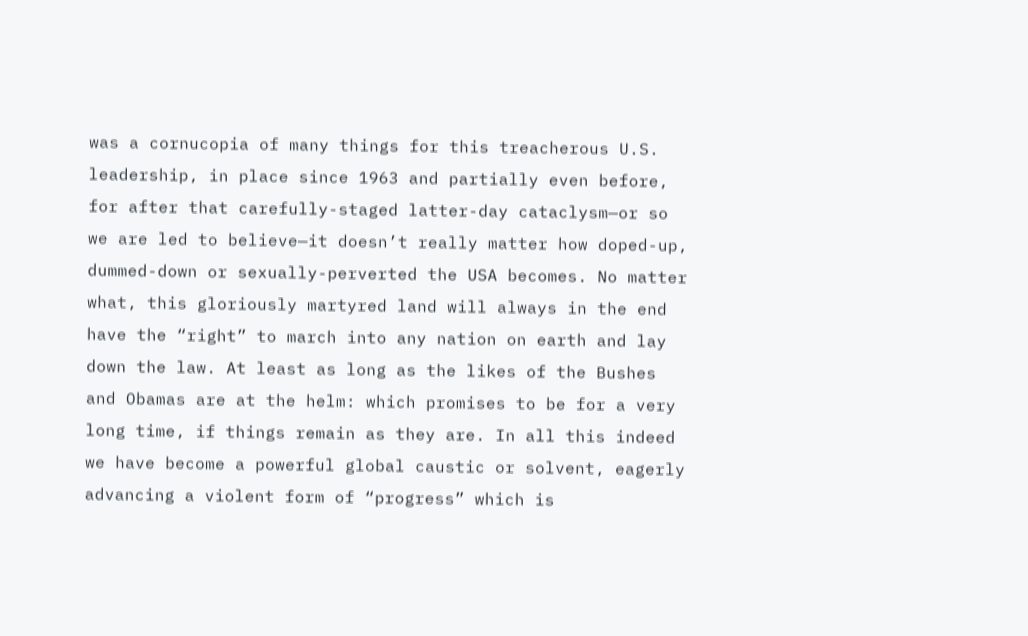was a cornucopia of many things for this treacherous U.S. leadership, in place since 1963 and partially even before, for after that carefully-staged latter-day cataclysm—or so we are led to believe—it doesn’t really matter how doped-up, dummed-down or sexually-perverted the USA becomes. No matter what, this gloriously martyred land will always in the end have the “right” to march into any nation on earth and lay down the law. At least as long as the likes of the Bushes and Obamas are at the helm: which promises to be for a very long time, if things remain as they are. In all this indeed we have become a powerful global caustic or solvent, eagerly advancing a violent form of “progress” which is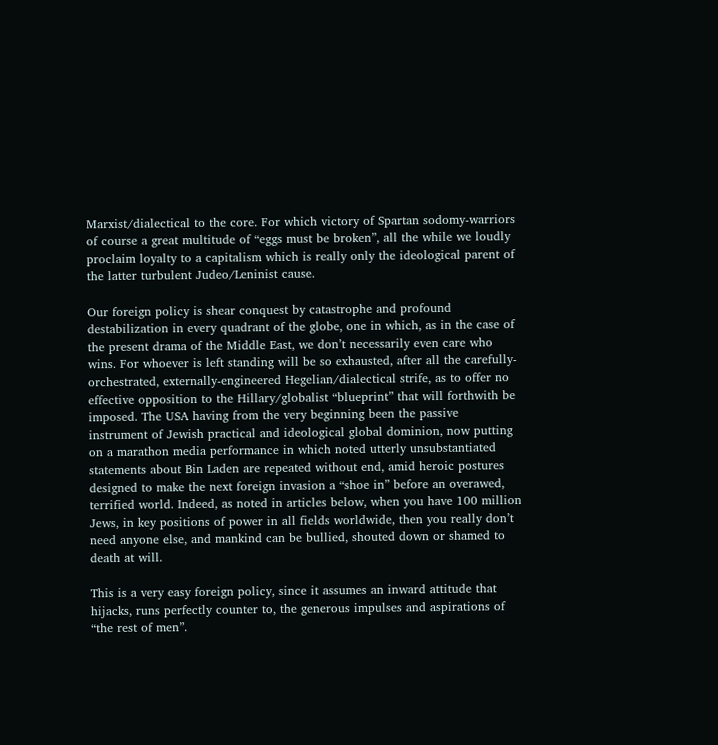Marxist/dialectical to the core. For which victory of Spartan sodomy-warriors of course a great multitude of “eggs must be broken”, all the while we loudly proclaim loyalty to a capitalism which is really only the ideological parent of the latter turbulent Judeo/Leninist cause.

Our foreign policy is shear conquest by catastrophe and profound destabilization in every quadrant of the globe, one in which, as in the case of the present drama of the Middle East, we don’t necessarily even care who wins. For whoever is left standing will be so exhausted, after all the carefully-orchestrated, externally-engineered Hegelian/dialectical strife, as to offer no effective opposition to the Hillary/globalist “blueprint” that will forthwith be imposed. The USA having from the very beginning been the passive instrument of Jewish practical and ideological global dominion, now putting on a marathon media performance in which noted utterly unsubstantiated statements about Bin Laden are repeated without end, amid heroic postures designed to make the next foreign invasion a “shoe in” before an overawed, terrified world. Indeed, as noted in articles below, when you have 100 million Jews, in key positions of power in all fields worldwide, then you really don’t need anyone else, and mankind can be bullied, shouted down or shamed to death at will.

This is a very easy foreign policy, since it assumes an inward attitude that hijacks, runs perfectly counter to, the generous impulses and aspirations of “the rest of men”.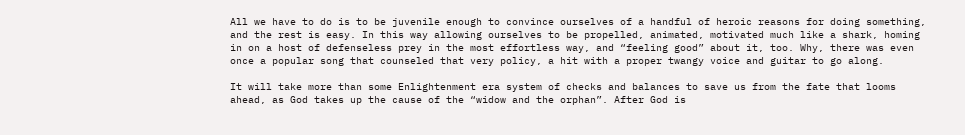All we have to do is to be juvenile enough to convince ourselves of a handful of heroic reasons for doing something, and the rest is easy. In this way allowing ourselves to be propelled, animated, motivated much like a shark, homing in on a host of defenseless prey in the most effortless way, and “feeling good” about it, too. Why, there was even once a popular song that counseled that very policy, a hit with a proper twangy voice and guitar to go along.

It will take more than some Enlightenment era system of checks and balances to save us from the fate that looms ahead, as God takes up the cause of the “widow and the orphan”. After God is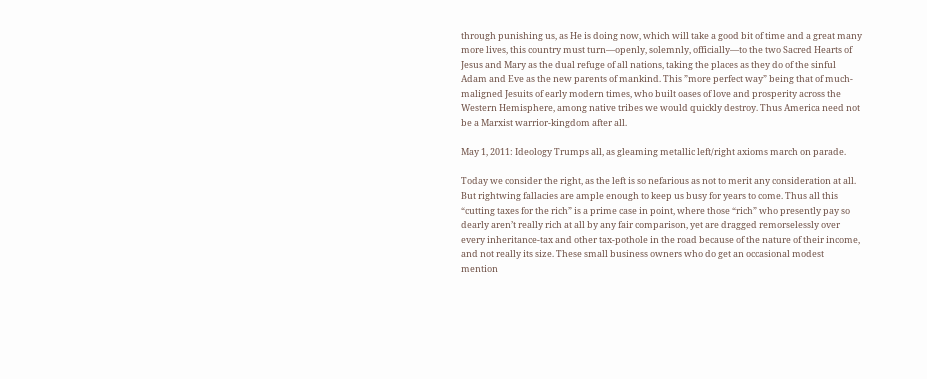through punishing us, as He is doing now, which will take a good bit of time and a great many more lives, this country must turn—openly, solemnly, officially—to the two Sacred Hearts of Jesus and Mary as the dual refuge of all nations, taking the places as they do of the sinful Adam and Eve as the new parents of mankind. This ”more perfect way” being that of much-maligned Jesuits of early modern times, who built oases of love and prosperity across the Western Hemisphere, among native tribes we would quickly destroy. Thus America need not be a Marxist warrior-kingdom after all.

May 1, 2011: Ideology Trumps all, as gleaming metallic left/right axioms march on parade.

Today we consider the right, as the left is so nefarious as not to merit any consideration at all. But rightwing fallacies are ample enough to keep us busy for years to come. Thus all this “cutting taxes for the rich” is a prime case in point, where those “rich” who presently pay so dearly aren’t really rich at all by any fair comparison, yet are dragged remorselessly over every inheritance-tax and other tax-pothole in the road because of the nature of their income, and not really its size. These small business owners who do get an occasional modest mention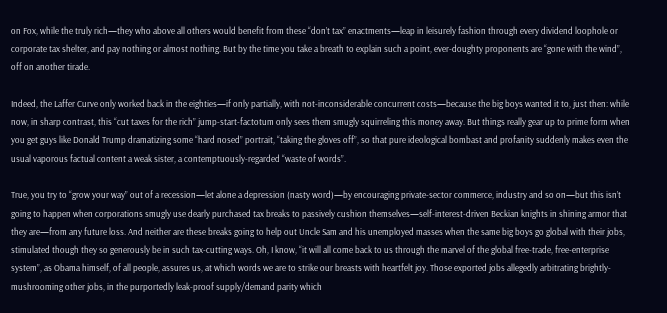on Fox, while the truly rich—they who above all others would benefit from these “don’t tax” enactments—leap in leisurely fashion through every dividend loophole or corporate tax shelter, and pay nothing or almost nothing. But by the time you take a breath to explain such a point, ever-doughty proponents are “gone with the wind”, off on another tirade.

Indeed, the Laffer Curve only worked back in the eighties—if only partially, with not-inconsiderable concurrent costs—because the big boys wanted it to, just then: while now, in sharp contrast, this “cut taxes for the rich” jump-start-factotum only sees them smugly squirreling this money away. But things really gear up to prime form when you get guys like Donald Trump dramatizing some “hard nosed” portrait, “taking the gloves off”, so that pure ideological bombast and profanity suddenly makes even the usual vaporous factual content a weak sister, a contemptuously-regarded “waste of words”.

True, you try to “grow your way” out of a recession—let alone a depression (nasty word)—by encouraging private-sector commerce, industry and so on—but this isn’t going to happen when corporations smugly use dearly purchased tax breaks to passively cushion themselves—self-interest-driven Beckian knights in shining armor that they are—from any future loss. And neither are these breaks going to help out Uncle Sam and his unemployed masses when the same big boys go global with their jobs, stimulated though they so generously be in such tax-cutting ways. Oh, I know, “it will all come back to us through the marvel of the global free-trade, free-enterprise system”, as Obama himself, of all people, assures us, at which words we are to strike our breasts with heartfelt joy. Those exported jobs allegedly arbitrating brightly-mushrooming other jobs, in the purportedly leak-proof supply/demand parity which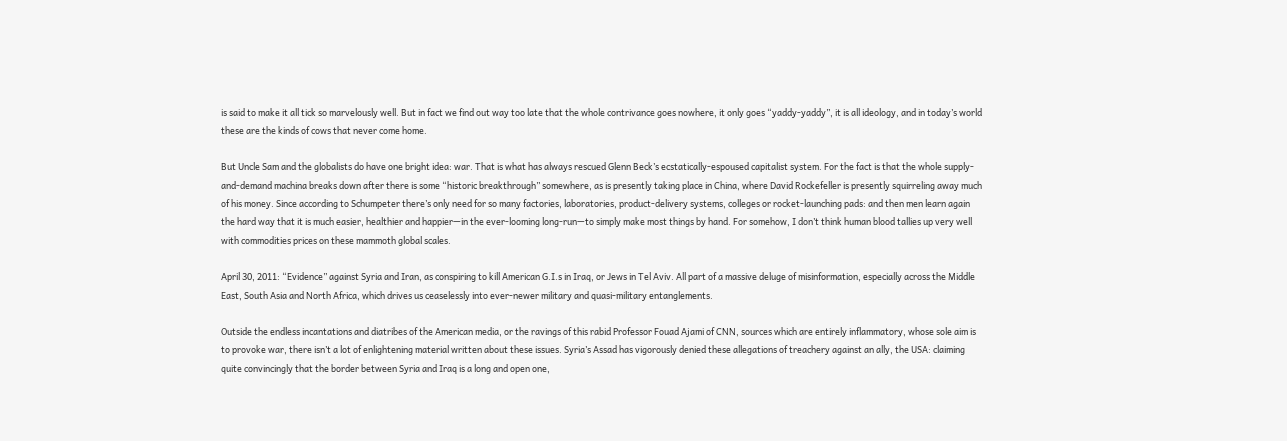is said to make it all tick so marvelously well. But in fact we find out way too late that the whole contrivance goes nowhere, it only goes “yaddy-yaddy”, it is all ideology, and in today’s world these are the kinds of cows that never come home.

But Uncle Sam and the globalists do have one bright idea: war. That is what has always rescued Glenn Beck’s ecstatically-espoused capitalist system. For the fact is that the whole supply-and-demand machina breaks down after there is some “historic breakthrough” somewhere, as is presently taking place in China, where David Rockefeller is presently squirreling away much of his money. Since according to Schumpeter there’s only need for so many factories, laboratories, product-delivery systems, colleges or rocket-launching pads: and then men learn again the hard way that it is much easier, healthier and happier—in the ever-looming long-run—to simply make most things by hand. For somehow, I don’t think human blood tallies up very well with commodities prices on these mammoth global scales.

April 30, 2011: “Evidence” against Syria and Iran, as conspiring to kill American G.I.s in Iraq, or Jews in Tel Aviv. All part of a massive deluge of misinformation, especially across the Middle East, South Asia and North Africa, which drives us ceaselessly into ever-newer military and quasi-military entanglements.

Outside the endless incantations and diatribes of the American media, or the ravings of this rabid Professor Fouad Ajami of CNN, sources which are entirely inflammatory, whose sole aim is to provoke war, there isn’t a lot of enlightening material written about these issues. Syria’s Assad has vigorously denied these allegations of treachery against an ally, the USA: claiming quite convincingly that the border between Syria and Iraq is a long and open one,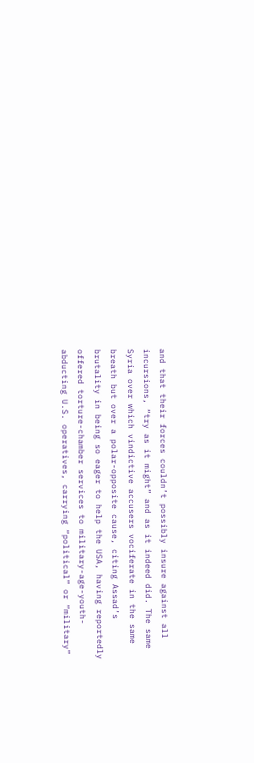and that their forces couldn’t possibly insure against all incursions, “try as it might” and as it indeed did. The same Syria over which vindictive accusers vociferate in the same breath but over a polar-opposite cause, citing Assad’s brutality in being so eager to help the USA, having reportedly offered torture-chamber services to military-age-youth-abducting U.S. operatives, carrying “political” or “military”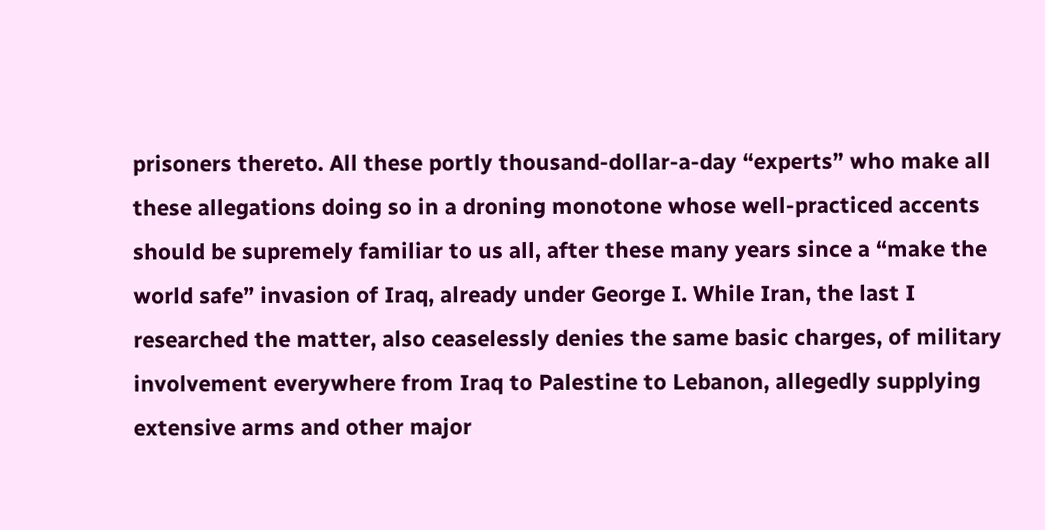prisoners thereto. All these portly thousand-dollar-a-day “experts” who make all these allegations doing so in a droning monotone whose well-practiced accents should be supremely familiar to us all, after these many years since a “make the world safe” invasion of Iraq, already under George I. While Iran, the last I researched the matter, also ceaselessly denies the same basic charges, of military involvement everywhere from Iraq to Palestine to Lebanon, allegedly supplying extensive arms and other major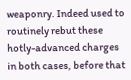weaponry. Indeed used to routinely rebut these hotly-advanced charges in both cases, before that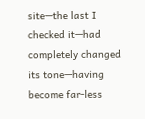site—the last I checked it—had completely changed its tone—having become far-less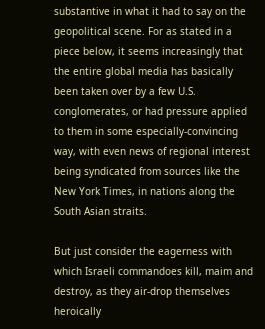substantive in what it had to say on the geopolitical scene. For as stated in a piece below, it seems increasingly that the entire global media has basically been taken over by a few U.S. conglomerates, or had pressure applied to them in some especially-convincing way, with even news of regional interest being syndicated from sources like the New York Times, in nations along the South Asian straits.

But just consider the eagerness with which Israeli commandoes kill, maim and destroy, as they air-drop themselves heroically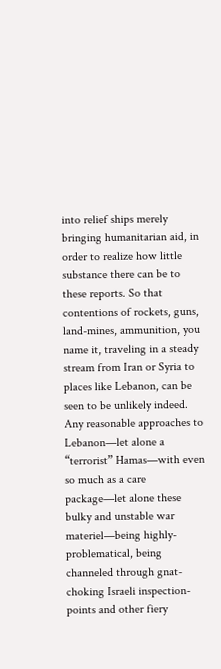into relief ships merely bringing humanitarian aid, in order to realize how little substance there can be to these reports. So that contentions of rockets, guns, land-mines, ammunition, you name it, traveling in a steady stream from Iran or Syria to places like Lebanon, can be seen to be unlikely indeed. Any reasonable approaches to Lebanon—let alone a “terrorist” Hamas—with even so much as a care package—let alone these bulky and unstable war materiel—being highly-problematical, being channeled through gnat-choking Israeli inspection-points and other fiery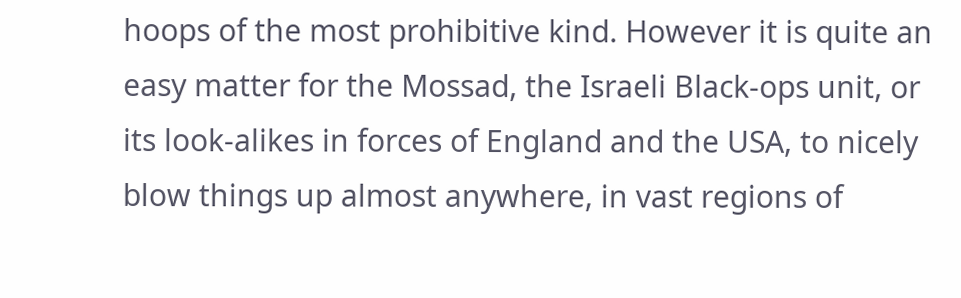hoops of the most prohibitive kind. However it is quite an easy matter for the Mossad, the Israeli Black-ops unit, or its look-alikes in forces of England and the USA, to nicely blow things up almost anywhere, in vast regions of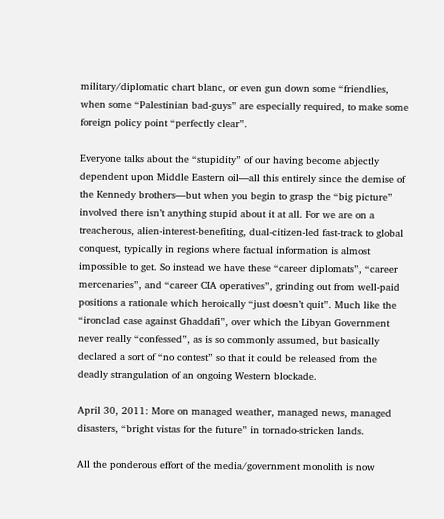military/diplomatic chart blanc, or even gun down some “friendlies, when some “Palestinian bad-guys” are especially required, to make some foreign policy point “perfectly clear”.

Everyone talks about the “stupidity” of our having become abjectly dependent upon Middle Eastern oil—all this entirely since the demise of the Kennedy brothers—but when you begin to grasp the “big picture” involved there isn’t anything stupid about it at all. For we are on a treacherous, alien-interest-benefiting, dual-citizen-led fast-track to global conquest, typically in regions where factual information is almost impossible to get. So instead we have these “career diplomats”, “career mercenaries”, and “career CIA operatives”, grinding out from well-paid positions a rationale which heroically “just doesn’t quit”. Much like the “ironclad case against Ghaddafi”, over which the Libyan Government never really “confessed”, as is so commonly assumed, but basically declared a sort of “no contest” so that it could be released from the deadly strangulation of an ongoing Western blockade.

April 30, 2011: More on managed weather, managed news, managed disasters, “bright vistas for the future” in tornado-stricken lands.

All the ponderous effort of the media/government monolith is now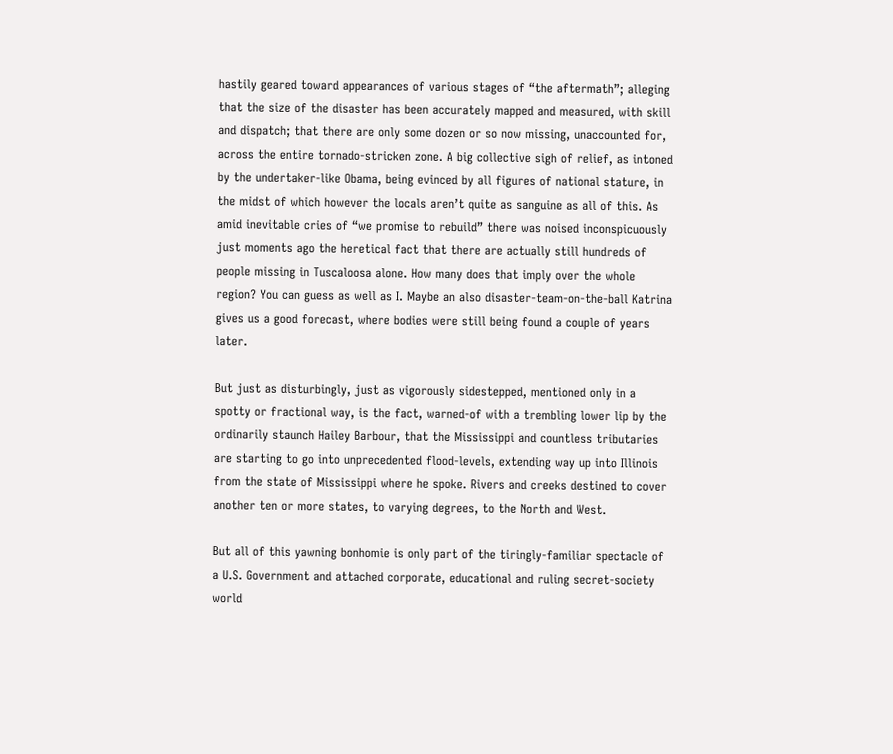hastily geared toward appearances of various stages of “the aftermath”; alleging that the size of the disaster has been accurately mapped and measured, with skill and dispatch; that there are only some dozen or so now missing, unaccounted for, across the entire tornado-stricken zone. A big collective sigh of relief, as intoned by the undertaker-like Obama, being evinced by all figures of national stature, in the midst of which however the locals aren’t quite as sanguine as all of this. As amid inevitable cries of “we promise to rebuild” there was noised inconspicuously just moments ago the heretical fact that there are actually still hundreds of people missing in Tuscaloosa alone. How many does that imply over the whole region? You can guess as well as I. Maybe an also disaster-team-on-the-ball Katrina gives us a good forecast, where bodies were still being found a couple of years later.

But just as disturbingly, just as vigorously sidestepped, mentioned only in a spotty or fractional way, is the fact, warned-of with a trembling lower lip by the ordinarily staunch Hailey Barbour, that the Mississippi and countless tributaries are starting to go into unprecedented flood-levels, extending way up into Illinois from the state of Mississippi where he spoke. Rivers and creeks destined to cover another ten or more states, to varying degrees, to the North and West.

But all of this yawning bonhomie is only part of the tiringly-familiar spectacle of a U.S. Government and attached corporate, educational and ruling secret-society world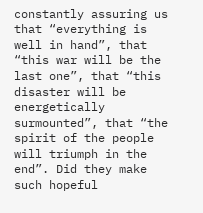constantly assuring us that “everything is well in hand”, that “this war will be the last one”, that “this disaster will be energetically surmounted”, that “the spirit of the people will triumph in the end”. Did they make such hopeful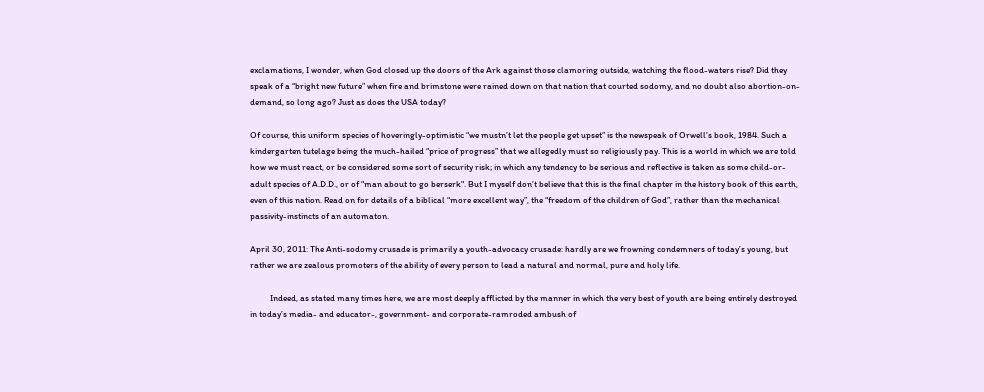exclamations, I wonder, when God closed up the doors of the Ark against those clamoring outside, watching the flood-waters rise? Did they speak of a “bright new future” when fire and brimstone were rained down on that nation that courted sodomy, and no doubt also abortion-on-demand, so long ago? Just as does the USA today?

Of course, this uniform species of hoveringly-optimistic “we mustn’t let the people get upset” is the newspeak of Orwell’s book, 1984. Such a kindergarten tutelage being the much-hailed “price of progress” that we allegedly must so religiously pay. This is a world in which we are told how we must react, or be considered some sort of security risk; in which any tendency to be serious and reflective is taken as some child-or-adult species of A.D.D., or of "man about to go berserk". But I myself don’t believe that this is the final chapter in the history book of this earth, even of this nation. Read on for details of a biblical “more excellent way”, the “freedom of the children of God”, rather than the mechanical passivity-instincts of an automaton.

April 30, 2011: The Anti-sodomy crusade is primarily a youth-advocacy crusade: hardly are we frowning condemners of today’s young, but rather we are zealous promoters of the ability of every person to lead a natural and normal, pure and holy life.

          Indeed, as stated many times here, we are most deeply afflicted by the manner in which the very best of youth are being entirely destroyed in today’s media- and educator-, government- and corporate-ramroded ambush of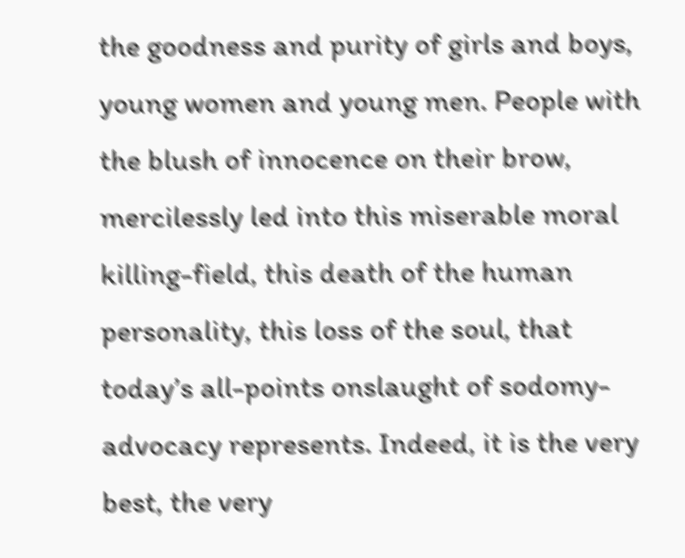the goodness and purity of girls and boys, young women and young men. People with the blush of innocence on their brow, mercilessly led into this miserable moral killing-field, this death of the human personality, this loss of the soul, that today’s all-points onslaught of sodomy-advocacy represents. Indeed, it is the very best, the very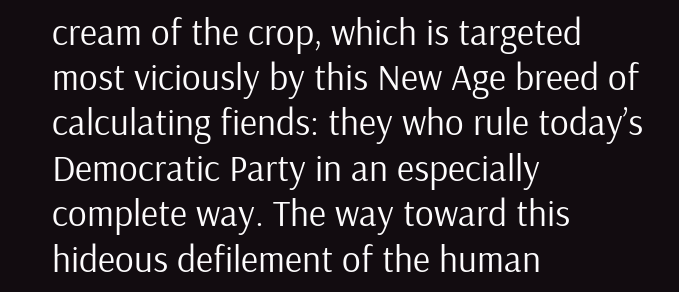cream of the crop, which is targeted most viciously by this New Age breed of calculating fiends: they who rule today’s Democratic Party in an especially complete way. The way toward this hideous defilement of the human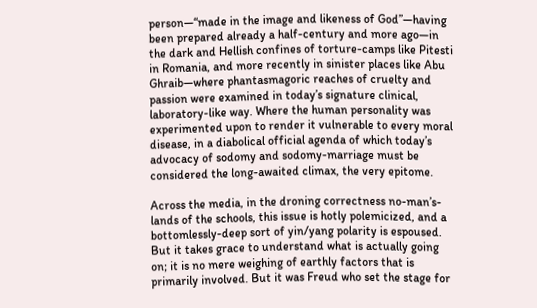person—“made in the image and likeness of God”—having been prepared already a half-century and more ago—in the dark and Hellish confines of torture-camps like Pitesti in Romania, and more recently in sinister places like Abu Ghraib—where phantasmagoric reaches of cruelty and passion were examined in today’s signature clinical, laboratory-like way. Where the human personality was experimented upon to render it vulnerable to every moral disease, in a diabolical official agenda of which today’s advocacy of sodomy and sodomy-marriage must be considered the long-awaited climax, the very epitome.

Across the media, in the droning correctness no-man’s-lands of the schools, this issue is hotly polemicized, and a bottomlessly-deep sort of yin/yang polarity is espoused. But it takes grace to understand what is actually going on; it is no mere weighing of earthly factors that is primarily involved. But it was Freud who set the stage for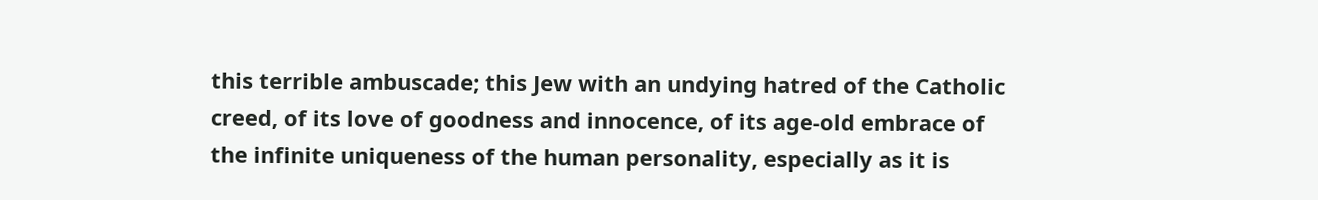this terrible ambuscade; this Jew with an undying hatred of the Catholic creed, of its love of goodness and innocence, of its age-old embrace of the infinite uniqueness of the human personality, especially as it is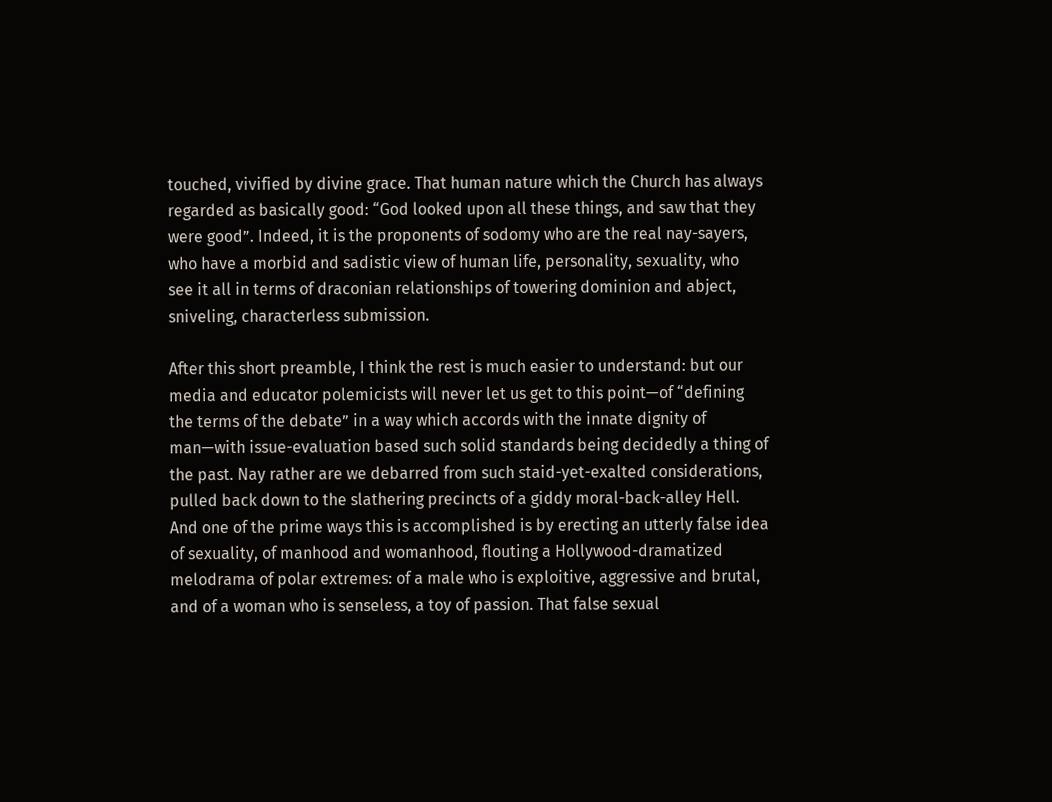touched, vivified by divine grace. That human nature which the Church has always regarded as basically good: “God looked upon all these things, and saw that they were good”. Indeed, it is the proponents of sodomy who are the real nay-sayers, who have a morbid and sadistic view of human life, personality, sexuality, who see it all in terms of draconian relationships of towering dominion and abject, sniveling, characterless submission.

After this short preamble, I think the rest is much easier to understand: but our media and educator polemicists will never let us get to this point—of “defining the terms of the debate” in a way which accords with the innate dignity of man—with issue-evaluation based such solid standards being decidedly a thing of the past. Nay rather are we debarred from such staid-yet-exalted considerations, pulled back down to the slathering precincts of a giddy moral-back-alley Hell. And one of the prime ways this is accomplished is by erecting an utterly false idea of sexuality, of manhood and womanhood, flouting a Hollywood-dramatized melodrama of polar extremes: of a male who is exploitive, aggressive and brutal, and of a woman who is senseless, a toy of passion. That false sexual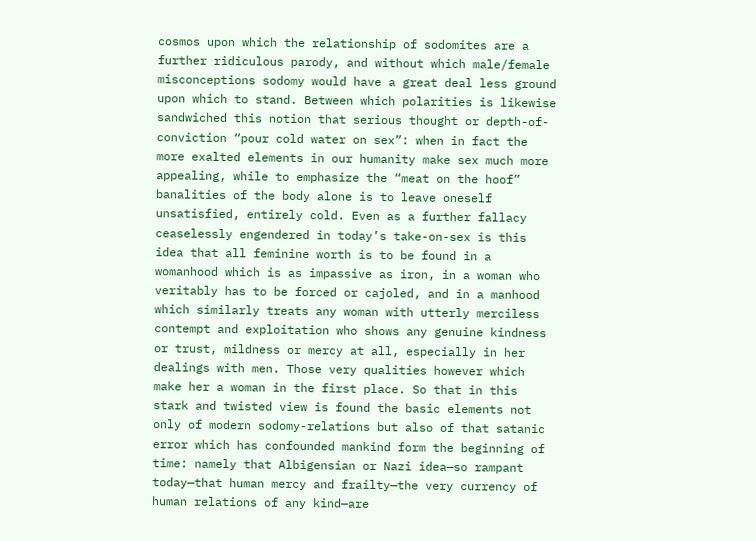cosmos upon which the relationship of sodomites are a further ridiculous parody, and without which male/female misconceptions sodomy would have a great deal less ground upon which to stand. Between which polarities is likewise sandwiched this notion that serious thought or depth-of-conviction “pour cold water on sex”: when in fact the more exalted elements in our humanity make sex much more appealing, while to emphasize the “meat on the hoof” banalities of the body alone is to leave oneself unsatisfied, entirely cold. Even as a further fallacy ceaselessly engendered in today’s take-on-sex is this idea that all feminine worth is to be found in a womanhood which is as impassive as iron, in a woman who veritably has to be forced or cajoled, and in a manhood which similarly treats any woman with utterly merciless contempt and exploitation who shows any genuine kindness or trust, mildness or mercy at all, especially in her dealings with men. Those very qualities however which make her a woman in the first place. So that in this stark and twisted view is found the basic elements not only of modern sodomy-relations but also of that satanic error which has confounded mankind form the beginning of time: namely that Albigensian or Nazi idea—so rampant today—that human mercy and frailty—the very currency of human relations of any kind—are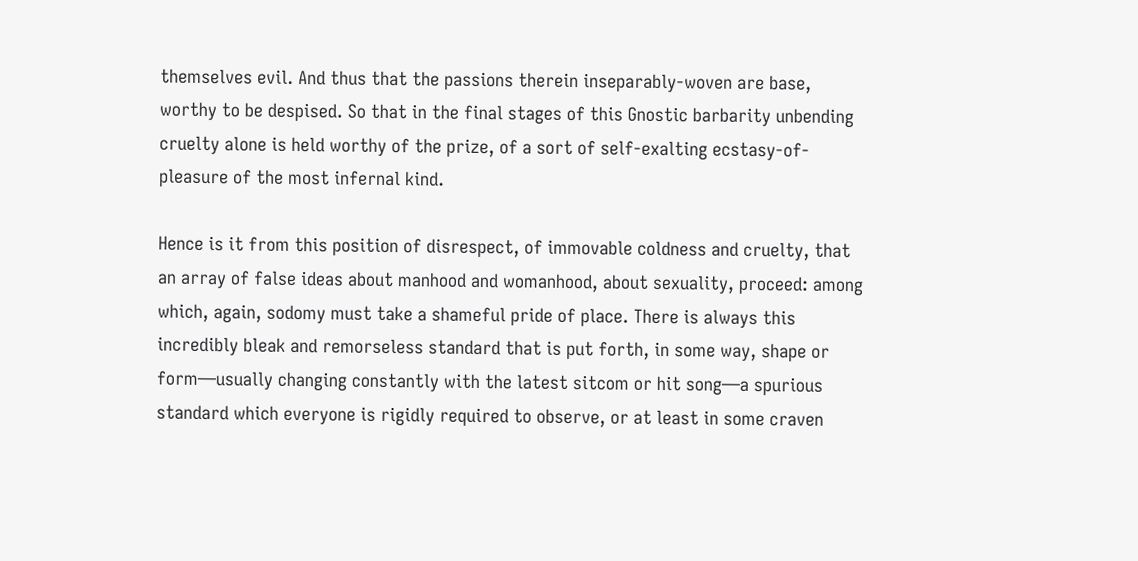themselves evil. And thus that the passions therein inseparably-woven are base, worthy to be despised. So that in the final stages of this Gnostic barbarity unbending cruelty alone is held worthy of the prize, of a sort of self-exalting ecstasy-of-pleasure of the most infernal kind.

Hence is it from this position of disrespect, of immovable coldness and cruelty, that an array of false ideas about manhood and womanhood, about sexuality, proceed: among which, again, sodomy must take a shameful pride of place. There is always this incredibly bleak and remorseless standard that is put forth, in some way, shape or form—usually changing constantly with the latest sitcom or hit song—a spurious standard which everyone is rigidly required to observe, or at least in some craven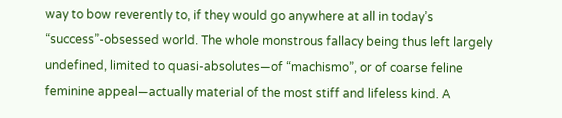way to bow reverently to, if they would go anywhere at all in today’s “success”-obsessed world. The whole monstrous fallacy being thus left largely undefined, limited to quasi-absolutes—of “machismo”, or of coarse feline feminine appeal—actually material of the most stiff and lifeless kind. A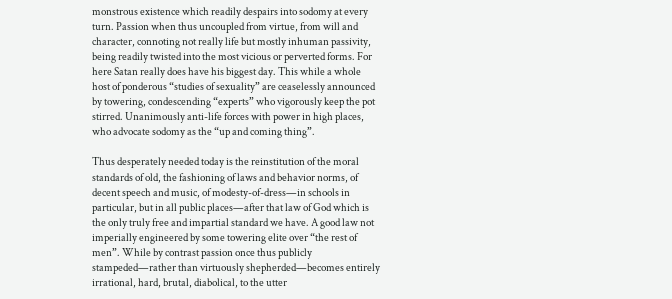monstrous existence which readily despairs into sodomy at every turn. Passion when thus uncoupled from virtue, from will and character, connoting not really life but mostly inhuman passivity, being readily twisted into the most vicious or perverted forms. For here Satan really does have his biggest day. This while a whole host of ponderous “studies of sexuality” are ceaselessly announced by towering, condescending “experts” who vigorously keep the pot stirred. Unanimously anti-life forces with power in high places, who advocate sodomy as the “up and coming thing”.

Thus desperately needed today is the reinstitution of the moral standards of old, the fashioning of laws and behavior norms, of decent speech and music, of modesty-of-dress—in schools in particular, but in all public places—after that law of God which is the only truly free and impartial standard we have. A good law not imperially engineered by some towering elite over “the rest of men”. While by contrast passion once thus publicly stampeded—rather than virtuously shepherded—becomes entirely irrational, hard, brutal, diabolical, to the utter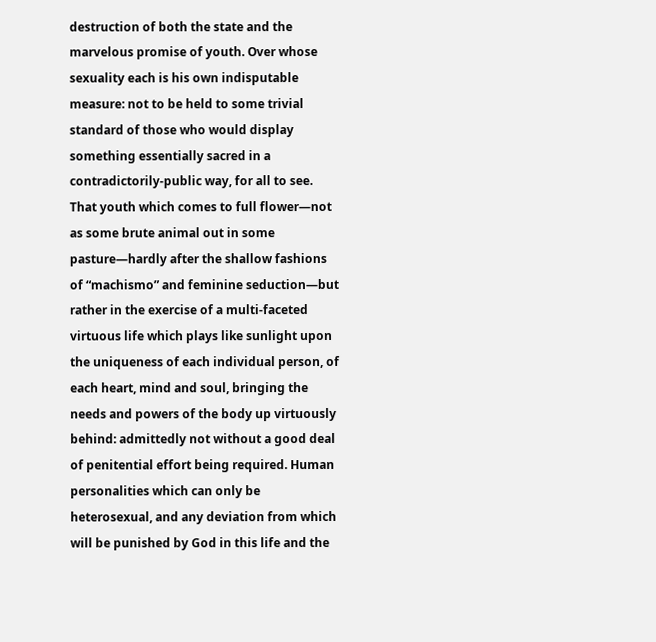destruction of both the state and the marvelous promise of youth. Over whose sexuality each is his own indisputable measure: not to be held to some trivial standard of those who would display something essentially sacred in a contradictorily-public way, for all to see. That youth which comes to full flower—not as some brute animal out in some pasture—hardly after the shallow fashions of “machismo” and feminine seduction—but rather in the exercise of a multi-faceted virtuous life which plays like sunlight upon the uniqueness of each individual person, of each heart, mind and soul, bringing the needs and powers of the body up virtuously behind: admittedly not without a good deal of penitential effort being required. Human personalities which can only be heterosexual, and any deviation from which will be punished by God in this life and the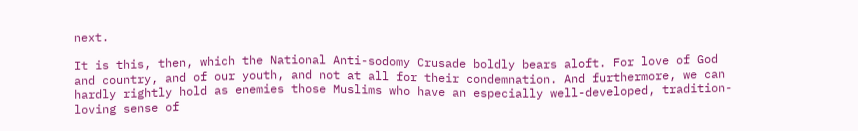next.

It is this, then, which the National Anti-sodomy Crusade boldly bears aloft. For love of God and country, and of our youth, and not at all for their condemnation. And furthermore, we can hardly rightly hold as enemies those Muslims who have an especially well-developed, tradition-loving sense of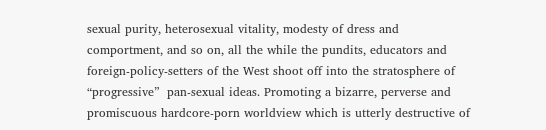sexual purity, heterosexual vitality, modesty of dress and comportment, and so on, all the while the pundits, educators and foreign-policy-setters of the West shoot off into the stratosphere of “progressive”  pan-sexual ideas. Promoting a bizarre, perverse and promiscuous hardcore-porn worldview which is utterly destructive of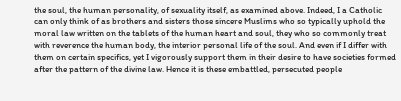the soul, the human personality, of sexuality itself, as examined above. Indeed, I a Catholic can only think of as brothers and sisters those sincere Muslims who so typically uphold the moral law written on the tablets of the human heart and soul, they who so commonly treat with reverence the human body, the interior personal life of the soul. And even if I differ with them on certain specifics, yet I vigorously support them in their desire to have societies formed after the pattern of the divine law. Hence it is these embattled, persecuted people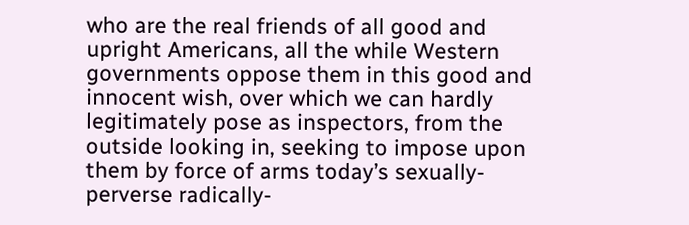who are the real friends of all good and upright Americans, all the while Western governments oppose them in this good and innocent wish, over which we can hardly legitimately pose as inspectors, from the outside looking in, seeking to impose upon them by force of arms today’s sexually-perverse radically-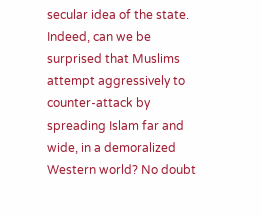secular idea of the state. Indeed, can we be surprised that Muslims attempt aggressively to counter-attack by spreading Islam far and wide, in a demoralized Western world? No doubt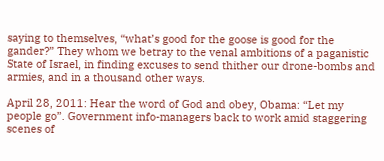saying to themselves, “what’s good for the goose is good for the gander?” They whom we betray to the venal ambitions of a paganistic State of Israel, in finding excuses to send thither our drone-bombs and armies, and in a thousand other ways.

April 28, 2011: Hear the word of God and obey, Obama: “Let my people go”. Government info-managers back to work amid staggering scenes of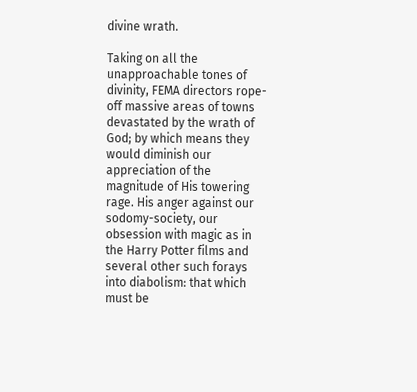divine wrath.

Taking on all the unapproachable tones of divinity, FEMA directors rope-off massive areas of towns devastated by the wrath of God; by which means they would diminish our appreciation of the magnitude of His towering rage. His anger against our sodomy-society, our obsession with magic as in the Harry Potter films and several other such forays into diabolism: that which must be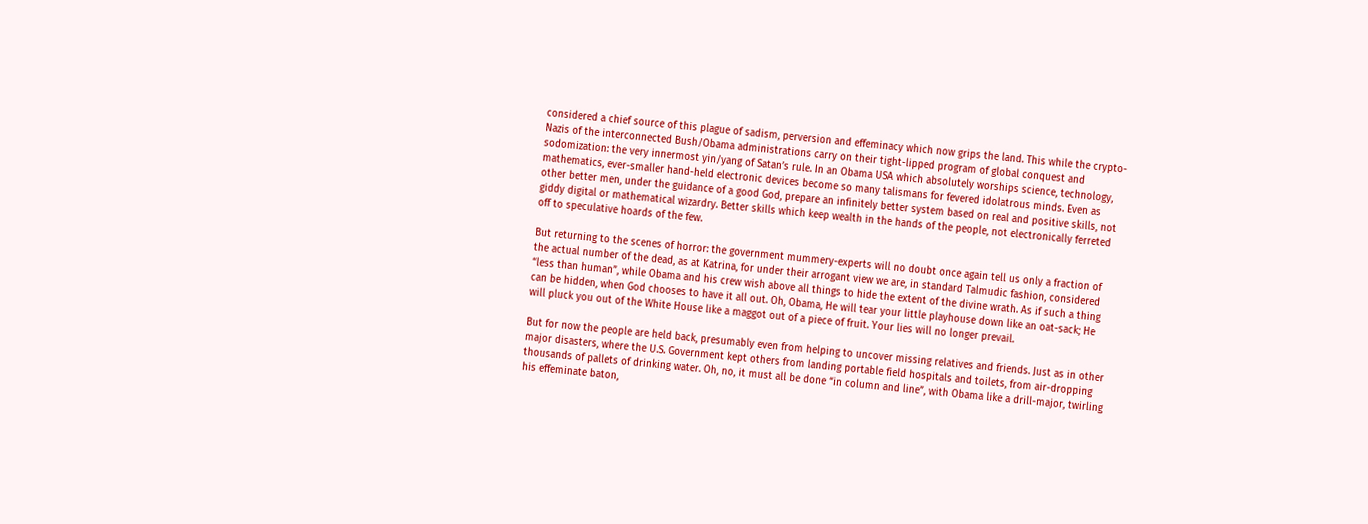considered a chief source of this plague of sadism, perversion and effeminacy which now grips the land. This while the crypto-Nazis of the interconnected Bush/Obama administrations carry on their tight-lipped program of global conquest and sodomization: the very innermost yin/yang of Satan’s rule. In an Obama USA which absolutely worships science, technology, mathematics, ever-smaller hand-held electronic devices become so many talismans for fevered idolatrous minds. Even as other better men, under the guidance of a good God, prepare an infinitely better system based on real and positive skills, not giddy digital or mathematical wizardry. Better skills which keep wealth in the hands of the people, not electronically ferreted off to speculative hoards of the few.

But returning to the scenes of horror: the government mummery-experts will no doubt once again tell us only a fraction of the actual number of the dead, as at Katrina, for under their arrogant view we are, in standard Talmudic fashion, considered “less than human”, while Obama and his crew wish above all things to hide the extent of the divine wrath. As if such a thing can be hidden, when God chooses to have it all out. Oh, Obama, He will tear your little playhouse down like an oat-sack; He will pluck you out of the White House like a maggot out of a piece of fruit. Your lies will no longer prevail.

But for now the people are held back, presumably even from helping to uncover missing relatives and friends. Just as in other major disasters, where the U.S. Government kept others from landing portable field hospitals and toilets, from air-dropping thousands of pallets of drinking water. Oh, no, it must all be done “in column and line”, with Obama like a drill-major, twirling his effeminate baton,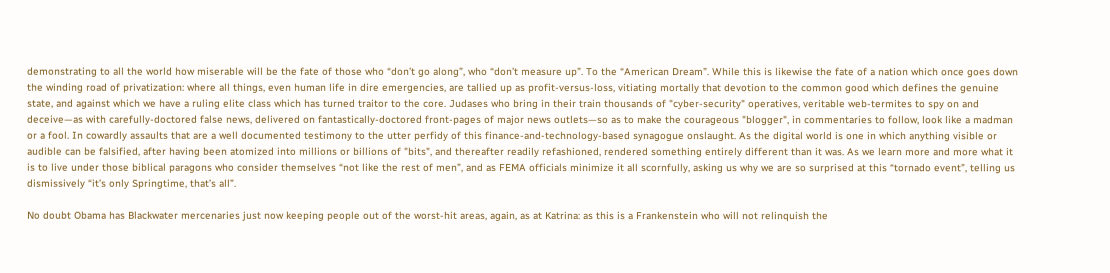demonstrating to all the world how miserable will be the fate of those who “don’t go along”, who “don’t measure up”. To the “American Dream”. While this is likewise the fate of a nation which once goes down the winding road of privatization: where all things, even human life in dire emergencies, are tallied up as profit-versus-loss, vitiating mortally that devotion to the common good which defines the genuine state, and against which we have a ruling elite class which has turned traitor to the core. Judases who bring in their train thousands of "cyber-security" operatives, veritable web-termites to spy on and deceive—as with carefully-doctored false news, delivered on fantastically-doctored front-pages of major news outlets—so as to make the courageous "blogger", in commentaries to follow, look like a madman or a fool. In cowardly assaults that are a well documented testimony to the utter perfidy of this finance-and-technology-based synagogue onslaught. As the digital world is one in which anything visible or audible can be falsified, after having been atomized into millions or billions of "bits", and thereafter readily refashioned, rendered something entirely different than it was. As we learn more and more what it is to live under those biblical paragons who consider themselves “not like the rest of men”, and as FEMA officials minimize it all scornfully, asking us why we are so surprised at this “tornado event”, telling us dismissively “it’s only Springtime, that’s all”.

No doubt Obama has Blackwater mercenaries just now keeping people out of the worst-hit areas, again, as at Katrina: as this is a Frankenstein who will not relinquish the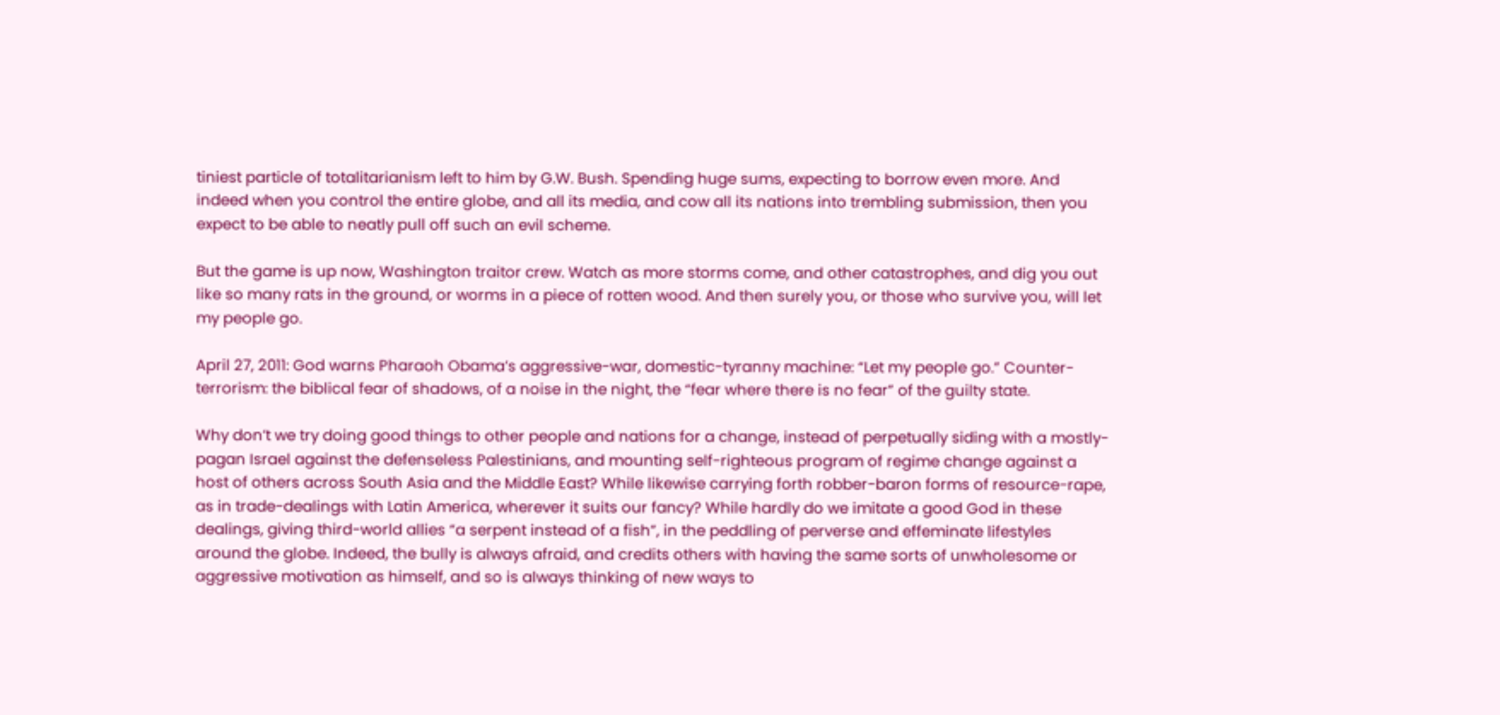tiniest particle of totalitarianism left to him by G.W. Bush. Spending huge sums, expecting to borrow even more. And indeed when you control the entire globe, and all its media, and cow all its nations into trembling submission, then you expect to be able to neatly pull off such an evil scheme.

But the game is up now, Washington traitor crew. Watch as more storms come, and other catastrophes, and dig you out like so many rats in the ground, or worms in a piece of rotten wood. And then surely you, or those who survive you, will let my people go.

April 27, 2011: God warns Pharaoh Obama’s aggressive-war, domestic-tyranny machine: “Let my people go.” Counter-terrorism: the biblical fear of shadows, of a noise in the night, the “fear where there is no fear” of the guilty state.

Why don’t we try doing good things to other people and nations for a change, instead of perpetually siding with a mostly-pagan Israel against the defenseless Palestinians, and mounting self-righteous program of regime change against a host of others across South Asia and the Middle East? While likewise carrying forth robber-baron forms of resource-rape, as in trade-dealings with Latin America, wherever it suits our fancy? While hardly do we imitate a good God in these dealings, giving third-world allies “a serpent instead of a fish”, in the peddling of perverse and effeminate lifestyles around the globe. Indeed, the bully is always afraid, and credits others with having the same sorts of unwholesome or aggressive motivation as himself, and so is always thinking of new ways to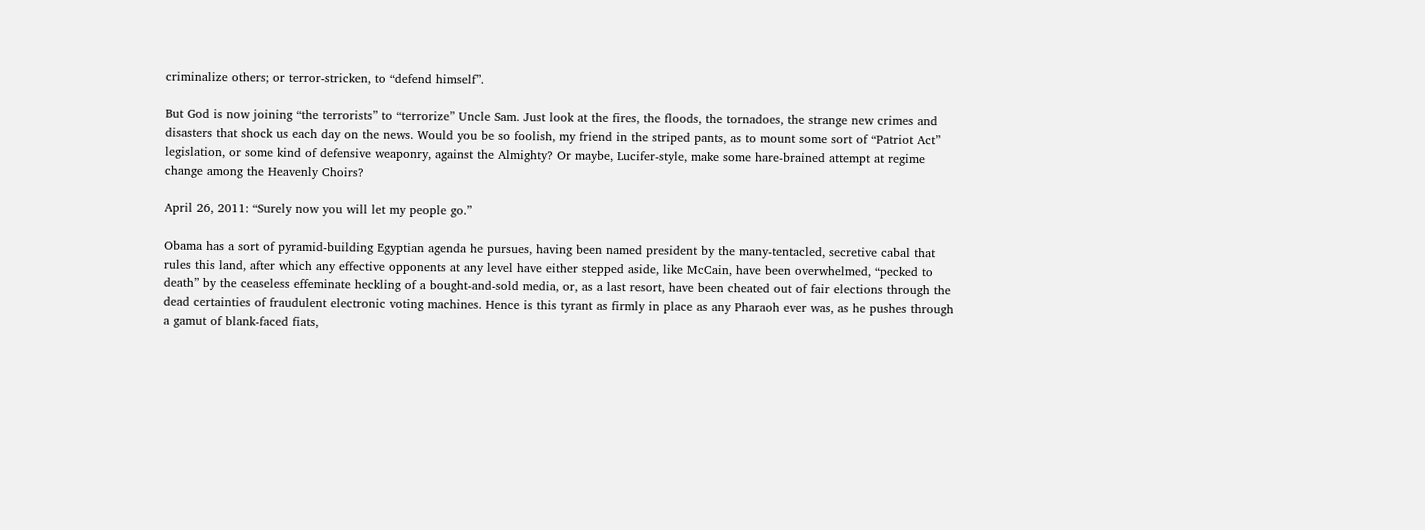criminalize others; or terror-stricken, to “defend himself”.

But God is now joining “the terrorists” to “terrorize” Uncle Sam. Just look at the fires, the floods, the tornadoes, the strange new crimes and disasters that shock us each day on the news. Would you be so foolish, my friend in the striped pants, as to mount some sort of “Patriot Act” legislation, or some kind of defensive weaponry, against the Almighty? Or maybe, Lucifer-style, make some hare-brained attempt at regime change among the Heavenly Choirs?

April 26, 2011: “Surely now you will let my people go.”

Obama has a sort of pyramid-building Egyptian agenda he pursues, having been named president by the many-tentacled, secretive cabal that rules this land, after which any effective opponents at any level have either stepped aside, like McCain, have been overwhelmed, “pecked to death” by the ceaseless effeminate heckling of a bought-and-sold media, or, as a last resort, have been cheated out of fair elections through the dead certainties of fraudulent electronic voting machines. Hence is this tyrant as firmly in place as any Pharaoh ever was, as he pushes through a gamut of blank-faced fiats,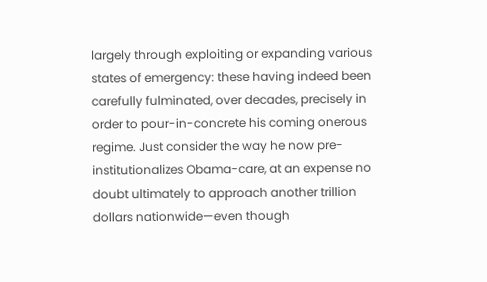largely through exploiting or expanding various states of emergency: these having indeed been carefully fulminated, over decades, precisely in order to pour-in-concrete his coming onerous regime. Just consider the way he now pre-institutionalizes Obama-care, at an expense no doubt ultimately to approach another trillion dollars nationwide—even though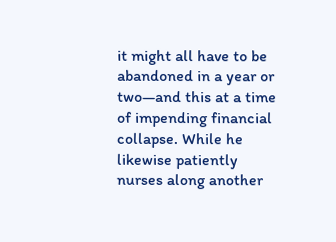it might all have to be abandoned in a year or two—and this at a time of impending financial collapse. While he likewise patiently nurses along another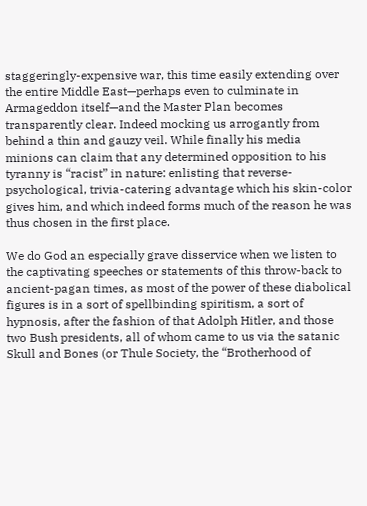staggeringly-expensive war, this time easily extending over the entire Middle East—perhaps even to culminate in Armageddon itself—and the Master Plan becomes transparently clear. Indeed mocking us arrogantly from behind a thin and gauzy veil. While finally his media minions can claim that any determined opposition to his tyranny is “racist” in nature: enlisting that reverse-psychological, trivia-catering advantage which his skin-color gives him, and which indeed forms much of the reason he was thus chosen in the first place.

We do God an especially grave disservice when we listen to the captivating speeches or statements of this throw-back to ancient-pagan times, as most of the power of these diabolical figures is in a sort of spellbinding spiritism, a sort of hypnosis, after the fashion of that Adolph Hitler, and those two Bush presidents, all of whom came to us via the satanic Skull and Bones (or Thule Society, the “Brotherhood of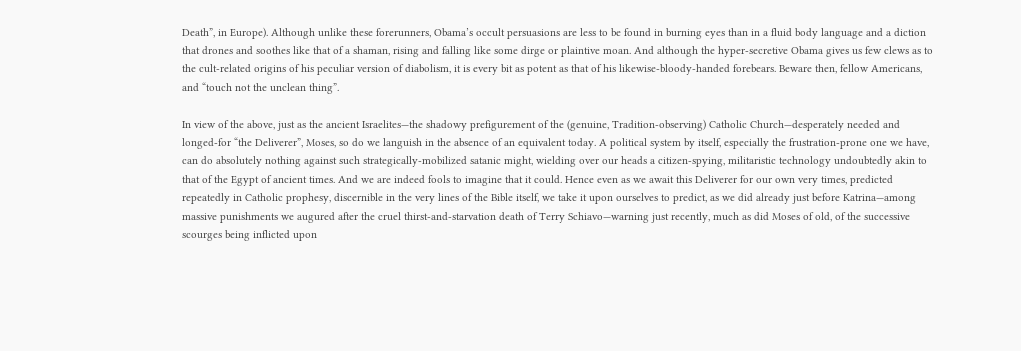Death”, in Europe). Although unlike these forerunners, Obama’s occult persuasions are less to be found in burning eyes than in a fluid body language and a diction that drones and soothes like that of a shaman, rising and falling like some dirge or plaintive moan. And although the hyper-secretive Obama gives us few clews as to the cult-related origins of his peculiar version of diabolism, it is every bit as potent as that of his likewise-bloody-handed forebears. Beware then, fellow Americans, and “touch not the unclean thing”.

In view of the above, just as the ancient Israelites—the shadowy prefigurement of the (genuine, Tradition-observing) Catholic Church—desperately needed and longed-for “the Deliverer”, Moses, so do we languish in the absence of an equivalent today. A political system by itself, especially the frustration-prone one we have, can do absolutely nothing against such strategically-mobilized satanic might, wielding over our heads a citizen-spying, militaristic technology undoubtedly akin to that of the Egypt of ancient times. And we are indeed fools to imagine that it could. Hence even as we await this Deliverer for our own very times, predicted repeatedly in Catholic prophesy, discernible in the very lines of the Bible itself, we take it upon ourselves to predict, as we did already just before Katrina—among massive punishments we augured after the cruel thirst-and-starvation death of Terry Schiavo—warning just recently, much as did Moses of old, of the successive scourges being inflicted upon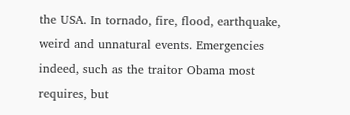the USA. In tornado, fire, flood, earthquake, weird and unnatural events. Emergencies indeed, such as the traitor Obama most requires, but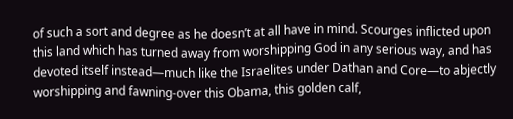of such a sort and degree as he doesn’t at all have in mind. Scourges inflicted upon this land which has turned away from worshipping God in any serious way, and has devoted itself instead—much like the Israelites under Dathan and Core—to abjectly worshipping and fawning-over this Obama, this golden calf,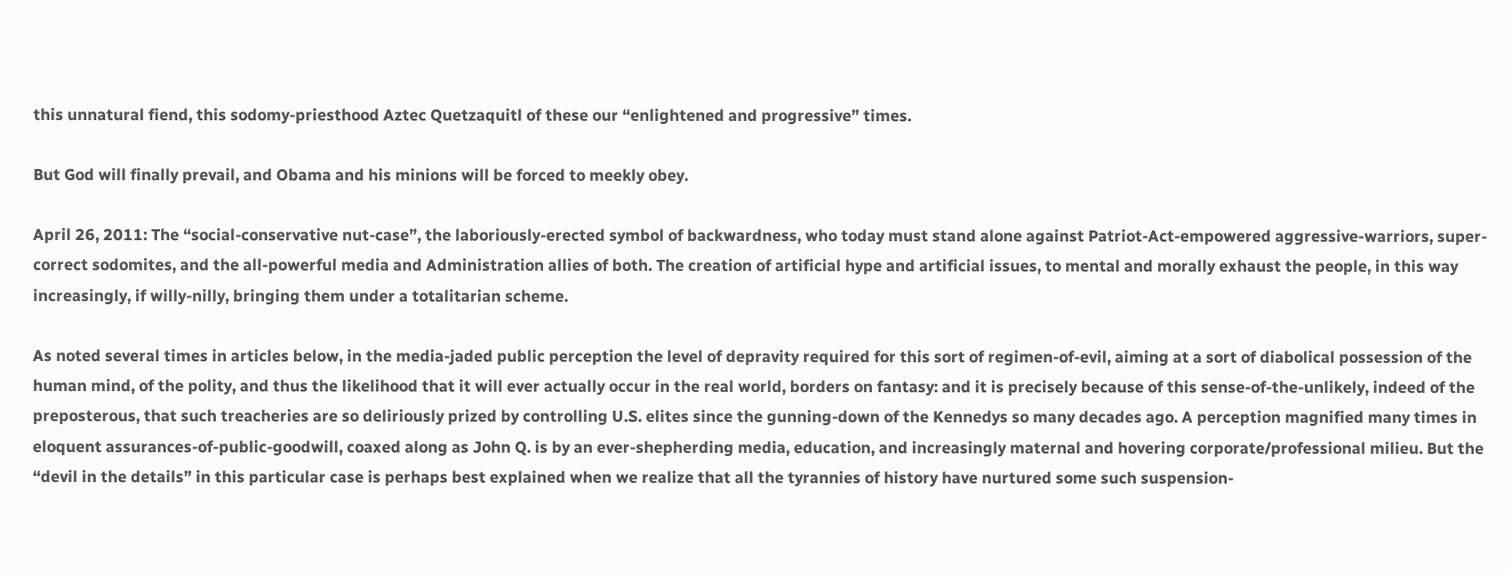this unnatural fiend, this sodomy-priesthood Aztec Quetzaquitl of these our “enlightened and progressive” times.

But God will finally prevail, and Obama and his minions will be forced to meekly obey.

April 26, 2011: The “social-conservative nut-case”, the laboriously-erected symbol of backwardness, who today must stand alone against Patriot-Act-empowered aggressive-warriors, super-correct sodomites, and the all-powerful media and Administration allies of both. The creation of artificial hype and artificial issues, to mental and morally exhaust the people, in this way increasingly, if willy-nilly, bringing them under a totalitarian scheme.

As noted several times in articles below, in the media-jaded public perception the level of depravity required for this sort of regimen-of-evil, aiming at a sort of diabolical possession of the human mind, of the polity, and thus the likelihood that it will ever actually occur in the real world, borders on fantasy: and it is precisely because of this sense-of-the-unlikely, indeed of the preposterous, that such treacheries are so deliriously prized by controlling U.S. elites since the gunning-down of the Kennedys so many decades ago. A perception magnified many times in eloquent assurances-of-public-goodwill, coaxed along as John Q. is by an ever-shepherding media, education, and increasingly maternal and hovering corporate/professional milieu. But the “devil in the details” in this particular case is perhaps best explained when we realize that all the tyrannies of history have nurtured some such suspension-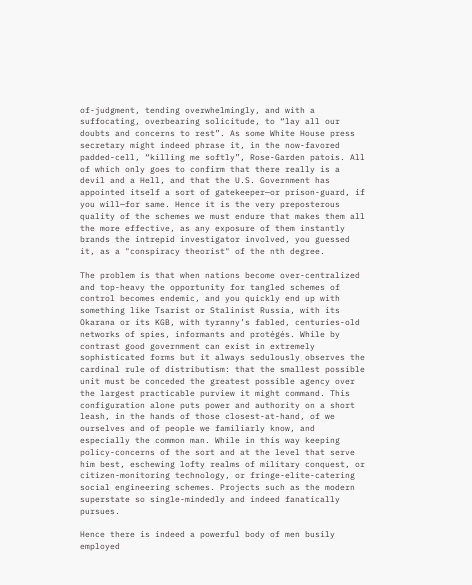of-judgment, tending overwhelmingly, and with a suffocating, overbearing solicitude, to “lay all our doubts and concerns to rest”. As some White House press secretary might indeed phrase it, in the now-favored padded-cell, “killing me softly”, Rose-Garden patois. All of which only goes to confirm that there really is a devil and a Hell, and that the U.S. Government has appointed itself a sort of gatekeeper—or prison-guard, if you will—for same. Hence it is the very preposterous quality of the schemes we must endure that makes them all the more effective, as any exposure of them instantly brands the intrepid investigator involved, you guessed it, as a "conspiracy theorist" of the nth degree.

The problem is that when nations become over-centralized and top-heavy the opportunity for tangled schemes of control becomes endemic, and you quickly end up with something like Tsarist or Stalinist Russia, with its Okarana or its KGB, with tyranny’s fabled, centuries-old networks of spies, informants and protégés. While by contrast good government can exist in extremely sophisticated forms but it always sedulously observes the cardinal rule of distributism: that the smallest possible unit must be conceded the greatest possible agency over the largest practicable purview it might command. This configuration alone puts power and authority on a short leash, in the hands of those closest-at-hand, of we ourselves and of people we familiarly know, and especially the common man. While in this way keeping policy-concerns of the sort and at the level that serve him best, eschewing lofty realms of military conquest, or citizen-monitoring technology, or fringe-elite-catering social engineering schemes. Projects such as the modern superstate so single-mindedly and indeed fanatically pursues.

Hence there is indeed a powerful body of men busily employed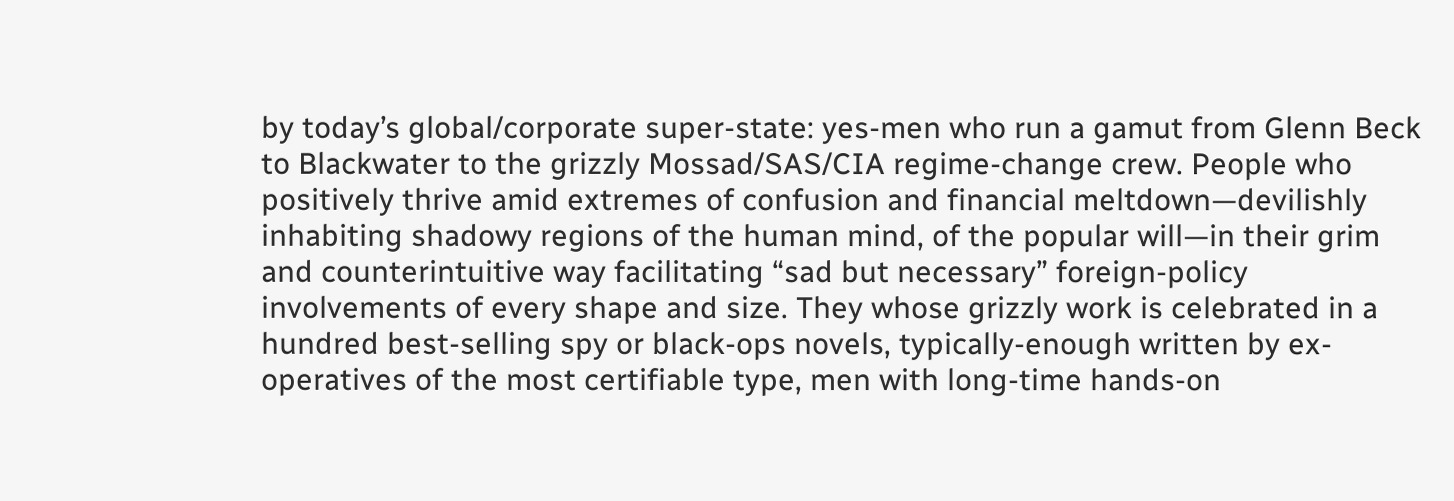by today’s global/corporate super-state: yes-men who run a gamut from Glenn Beck to Blackwater to the grizzly Mossad/SAS/CIA regime-change crew. People who positively thrive amid extremes of confusion and financial meltdown—devilishly inhabiting shadowy regions of the human mind, of the popular will—in their grim and counterintuitive way facilitating “sad but necessary” foreign-policy involvements of every shape and size. They whose grizzly work is celebrated in a hundred best-selling spy or black-ops novels, typically-enough written by ex-operatives of the most certifiable type, men with long-time hands-on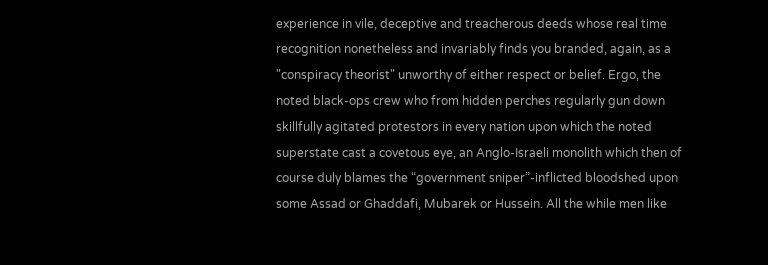experience in vile, deceptive and treacherous deeds whose real time recognition nonetheless and invariably finds you branded, again, as a "conspiracy theorist" unworthy of either respect or belief. Ergo, the noted black-ops crew who from hidden perches regularly gun down skillfully agitated protestors in every nation upon which the noted superstate cast a covetous eye, an Anglo-Israeli monolith which then of course duly blames the “government sniper”-inflicted bloodshed upon some Assad or Ghaddafi, Mubarek or Hussein. All the while men like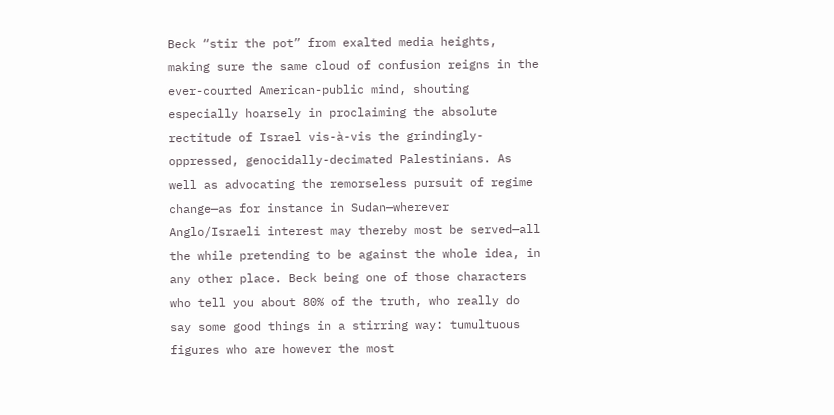Beck “stir the pot” from exalted media heights, making sure the same cloud of confusion reigns in the ever-courted American-public mind, shouting especially hoarsely in proclaiming the absolute rectitude of Israel vis-à-vis the grindingly-oppressed, genocidally-decimated Palestinians. As well as advocating the remorseless pursuit of regime change—as for instance in Sudan—wherever Anglo/Israeli interest may thereby most be served—all the while pretending to be against the whole idea, in any other place. Beck being one of those characters who tell you about 80% of the truth, who really do say some good things in a stirring way: tumultuous figures who are however the most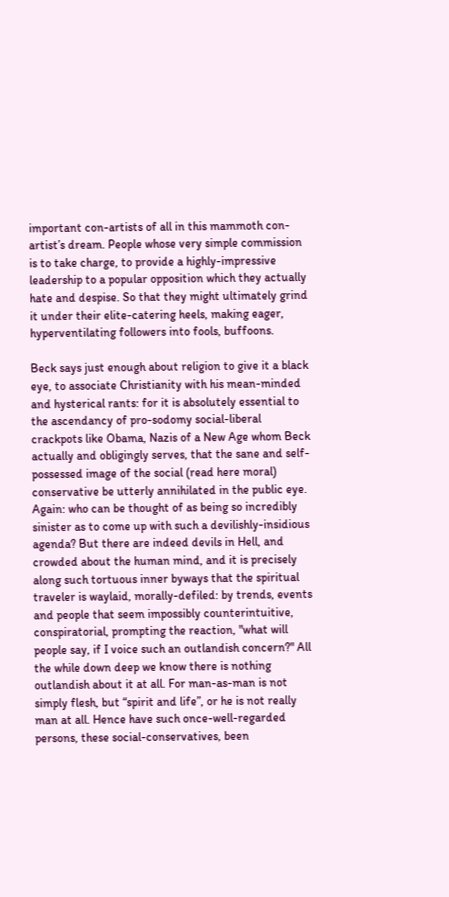important con-artists of all in this mammoth con-artist’s dream. People whose very simple commission is to take charge, to provide a highly-impressive leadership to a popular opposition which they actually hate and despise. So that they might ultimately grind it under their elite-catering heels, making eager, hyperventilating followers into fools, buffoons.

Beck says just enough about religion to give it a black eye, to associate Christianity with his mean-minded and hysterical rants: for it is absolutely essential to the ascendancy of pro-sodomy social-liberal crackpots like Obama, Nazis of a New Age whom Beck actually and obligingly serves, that the sane and self-possessed image of the social (read here moral) conservative be utterly annihilated in the public eye. Again: who can be thought of as being so incredibly sinister as to come up with such a devilishly-insidious agenda? But there are indeed devils in Hell, and crowded about the human mind, and it is precisely along such tortuous inner byways that the spiritual traveler is waylaid, morally-defiled: by trends, events and people that seem impossibly counterintuitive, conspiratorial, prompting the reaction, "what will people say, if I voice such an outlandish concern?" All the while down deep we know there is nothing outlandish about it at all. For man-as-man is not simply flesh, but “spirit and life”, or he is not really man at all. Hence have such once-well-regarded persons, these social-conservatives, been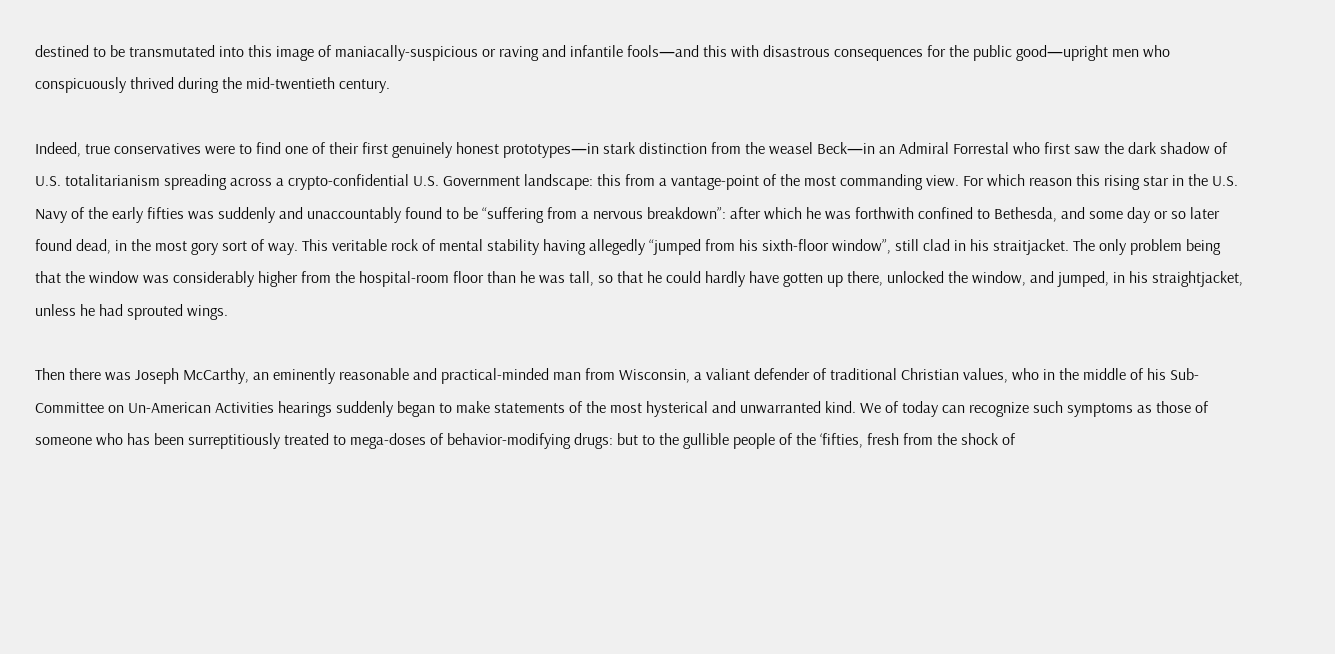destined to be transmutated into this image of maniacally-suspicious or raving and infantile fools—and this with disastrous consequences for the public good—upright men who conspicuously thrived during the mid-twentieth century.

Indeed, true conservatives were to find one of their first genuinely honest prototypes—in stark distinction from the weasel Beck—in an Admiral Forrestal who first saw the dark shadow of U.S. totalitarianism spreading across a crypto-confidential U.S. Government landscape: this from a vantage-point of the most commanding view. For which reason this rising star in the U.S. Navy of the early fifties was suddenly and unaccountably found to be “suffering from a nervous breakdown”: after which he was forthwith confined to Bethesda, and some day or so later found dead, in the most gory sort of way. This veritable rock of mental stability having allegedly “jumped from his sixth-floor window”, still clad in his straitjacket. The only problem being that the window was considerably higher from the hospital-room floor than he was tall, so that he could hardly have gotten up there, unlocked the window, and jumped, in his straightjacket, unless he had sprouted wings.

Then there was Joseph McCarthy, an eminently reasonable and practical-minded man from Wisconsin, a valiant defender of traditional Christian values, who in the middle of his Sub-Committee on Un-American Activities hearings suddenly began to make statements of the most hysterical and unwarranted kind. We of today can recognize such symptoms as those of someone who has been surreptitiously treated to mega-doses of behavior-modifying drugs: but to the gullible people of the ‘fifties, fresh from the shock of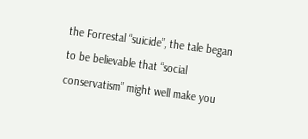the Forrestal “suicide”, the tale began to be believable that “social conservatism” might well make you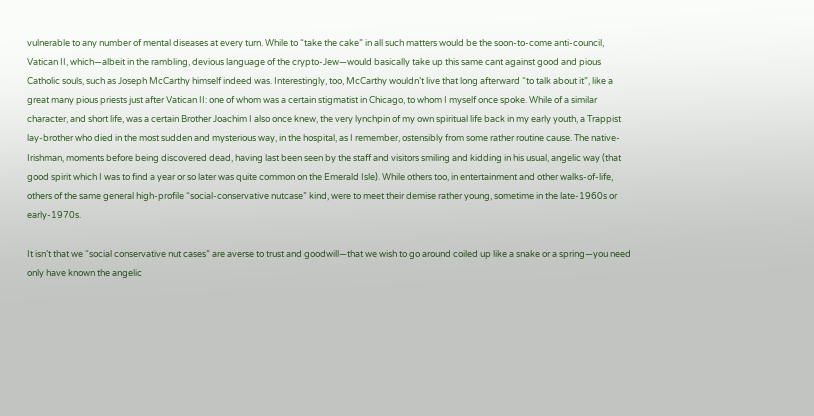vulnerable to any number of mental diseases at every turn. While to “take the cake” in all such matters would be the soon-to-come anti-council, Vatican II, which—albeit in the rambling, devious language of the crypto-Jew—would basically take up this same cant against good and pious Catholic souls, such as Joseph McCarthy himself indeed was. Interestingly, too, McCarthy wouldn’t live that long afterward “to talk about it”, like a great many pious priests just after Vatican II: one of whom was a certain stigmatist in Chicago, to whom I myself once spoke. While of a similar character, and short life, was a certain Brother Joachim I also once knew, the very lynchpin of my own spiritual life back in my early youth, a Trappist lay-brother who died in the most sudden and mysterious way, in the hospital, as I remember, ostensibly from some rather routine cause. The native-Irishman, moments before being discovered dead, having last been seen by the staff and visitors smiling and kidding in his usual, angelic way (that good spirit which I was to find a year or so later was quite common on the Emerald Isle). While others too, in entertainment and other walks-of-life, others of the same general high-profile “social-conservative nutcase” kind, were to meet their demise rather young, sometime in the late-1960s or early-1970s.

It isn’t that we “social conservative nut cases” are averse to trust and goodwill—that we wish to go around coiled up like a snake or a spring—you need only have known the angelic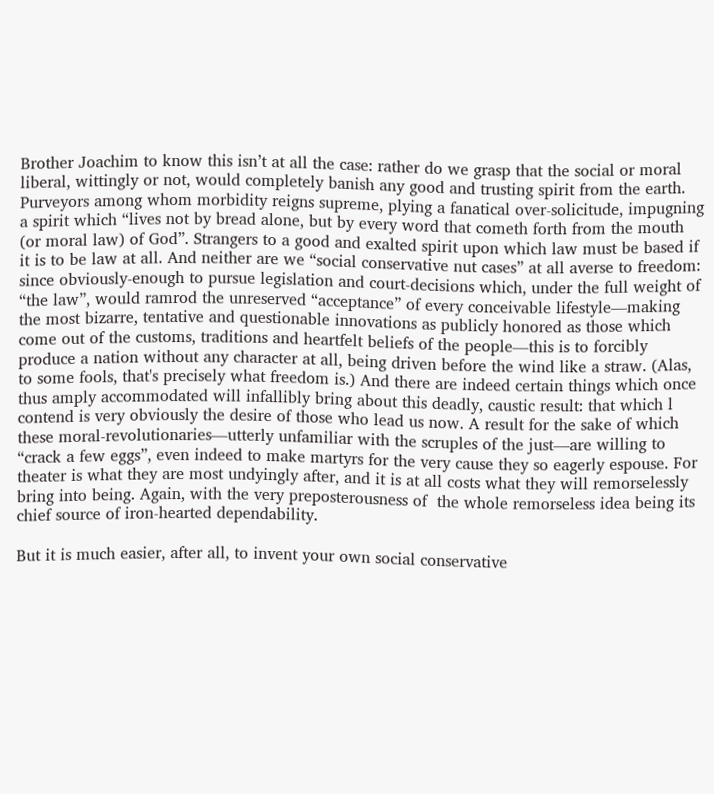Brother Joachim to know this isn’t at all the case: rather do we grasp that the social or moral liberal, wittingly or not, would completely banish any good and trusting spirit from the earth. Purveyors among whom morbidity reigns supreme, plying a fanatical over-solicitude, impugning a spirit which “lives not by bread alone, but by every word that cometh forth from the mouth (or moral law) of God”. Strangers to a good and exalted spirit upon which law must be based if it is to be law at all. And neither are we “social conservative nut cases” at all averse to freedom: since obviously-enough to pursue legislation and court-decisions which, under the full weight of “the law”, would ramrod the unreserved “acceptance” of every conceivable lifestyle—making the most bizarre, tentative and questionable innovations as publicly honored as those which come out of the customs, traditions and heartfelt beliefs of the people—this is to forcibly produce a nation without any character at all, being driven before the wind like a straw. (Alas, to some fools, that's precisely what freedom is.) And there are indeed certain things which once thus amply accommodated will infallibly bring about this deadly, caustic result: that which l contend is very obviously the desire of those who lead us now. A result for the sake of which these moral-revolutionaries—utterly unfamiliar with the scruples of the just—are willing to “crack a few eggs”, even indeed to make martyrs for the very cause they so eagerly espouse. For theater is what they are most undyingly after, and it is at all costs what they will remorselessly bring into being. Again, with the very preposterousness of  the whole remorseless idea being its chief source of iron-hearted dependability.

But it is much easier, after all, to invent your own social conservative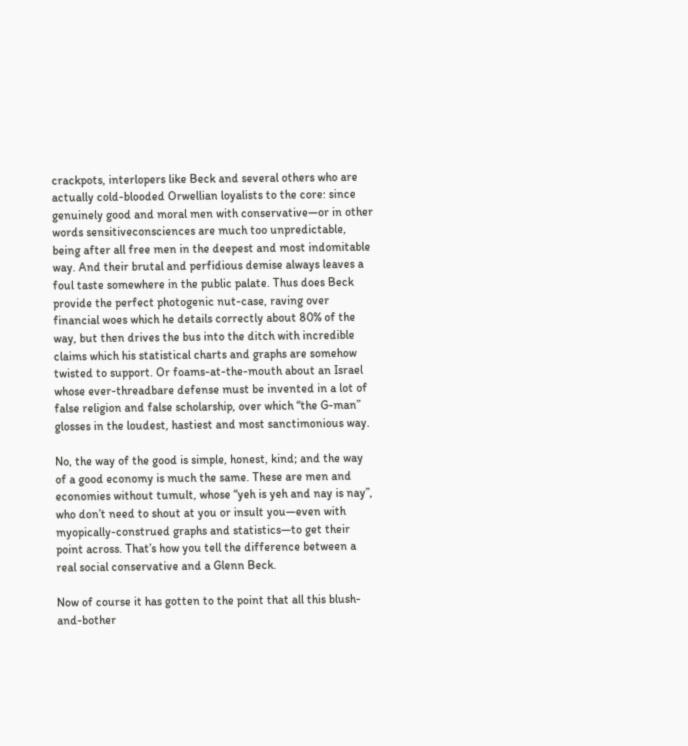crackpots, interlopers like Beck and several others who are actually cold-blooded Orwellian loyalists to the core: since genuinely good and moral men with conservative—or in other words sensitiveconsciences are much too unpredictable, being after all free men in the deepest and most indomitable way. And their brutal and perfidious demise always leaves a foul taste somewhere in the public palate. Thus does Beck provide the perfect photogenic nut-case, raving over financial woes which he details correctly about 80% of the way, but then drives the bus into the ditch with incredible claims which his statistical charts and graphs are somehow twisted to support. Or foams-at-the-mouth about an Israel whose ever-threadbare defense must be invented in a lot of false religion and false scholarship, over which “the G-man” glosses in the loudest, hastiest and most sanctimonious way.

No, the way of the good is simple, honest, kind; and the way of a good economy is much the same. These are men and economies without tumult, whose “yeh is yeh and nay is nay”, who don’t need to shout at you or insult you—even with myopically-construed graphs and statistics—to get their point across. That’s how you tell the difference between a real social conservative and a Glenn Beck.

Now of course it has gotten to the point that all this blush-and-bother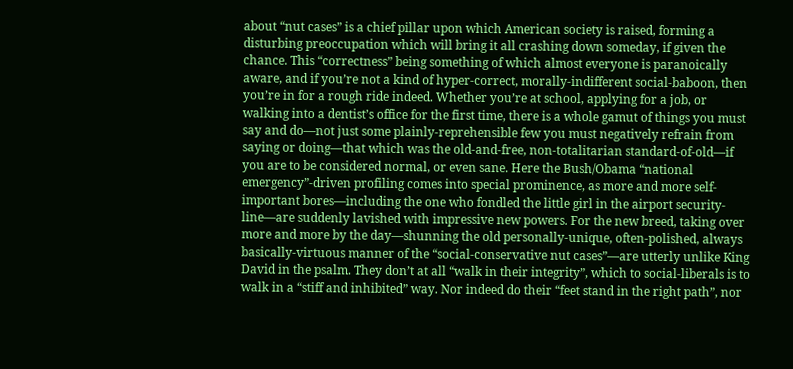about “nut cases” is a chief pillar upon which American society is raised, forming a disturbing preoccupation which will bring it all crashing down someday, if given the chance. This “correctness” being something of which almost everyone is paranoically aware, and if you’re not a kind of hyper-correct, morally-indifferent social-baboon, then you’re in for a rough ride indeed. Whether you’re at school, applying for a job, or walking into a dentist’s office for the first time, there is a whole gamut of things you must say and do—not just some plainly-reprehensible few you must negatively refrain from saying or doing—that which was the old-and-free, non-totalitarian standard-of-old—if you are to be considered normal, or even sane. Here the Bush/Obama “national emergency”-driven profiling comes into special prominence, as more and more self-important bores—including the one who fondled the little girl in the airport security-line—are suddenly lavished with impressive new powers. For the new breed, taking over more and more by the day—shunning the old personally-unique, often-polished, always basically-virtuous manner of the “social-conservative nut cases”—are utterly unlike King David in the psalm. They don’t at all “walk in their integrity”, which to social-liberals is to walk in a “stiff and inhibited” way. Nor indeed do their “feet stand in the right path”, nor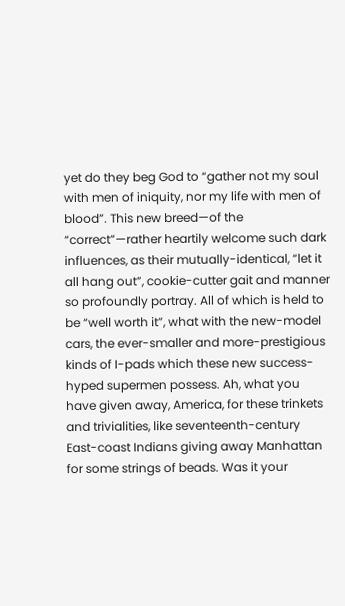yet do they beg God to “gather not my soul with men of iniquity, nor my life with men of blood”. This new breed—of the “correct”—rather heartily welcome such dark influences, as their mutually-identical, “let it all hang out”, cookie-cutter gait and manner so profoundly portray. All of which is held to be “well worth it”, what with the new-model cars, the ever-smaller and more-prestigious kinds of I-pads which these new success-hyped supermen possess. Ah, what you have given away, America, for these trinkets and trivialities, like seventeenth-century East-coast Indians giving away Manhattan for some strings of beads. Was it your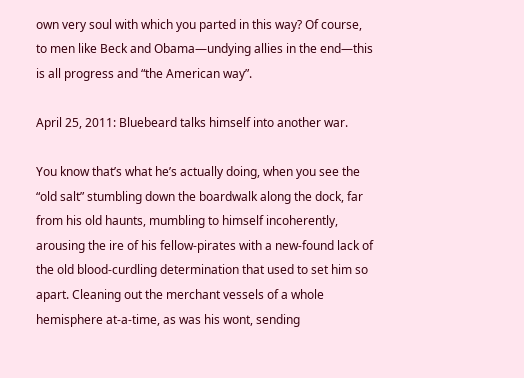own very soul with which you parted in this way? Of course, to men like Beck and Obama—undying allies in the end—this is all progress and “the American way”.

April 25, 2011: Bluebeard talks himself into another war.

You know that’s what he’s actually doing, when you see the “old salt” stumbling down the boardwalk along the dock, far from his old haunts, mumbling to himself incoherently, arousing the ire of his fellow-pirates with a new-found lack of the old blood-curdling determination that used to set him so apart. Cleaning out the merchant vessels of a whole hemisphere at-a-time, as was his wont, sending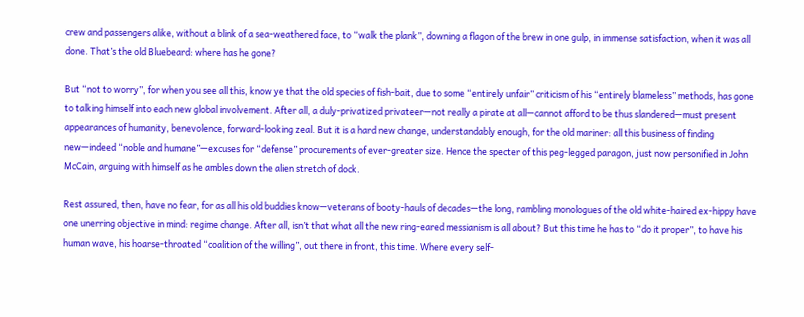crew and passengers alike, without a blink of a sea-weathered face, to “walk the plank”, downing a flagon of the brew in one gulp, in immense satisfaction, when it was all done. That’s the old Bluebeard: where has he gone?

But “not to worry”, for when you see all this, know ye that the old species of fish-bait, due to some “entirely unfair” criticism of his “entirely blameless” methods, has gone to talking himself into each new global involvement. After all, a duly-privatized privateer—not really a pirate at all—cannot afford to be thus slandered—must present appearances of humanity, benevolence, forward-looking zeal. But it is a hard new change, understandably enough, for the old mariner: all this business of finding new—indeed “noble and humane”—excuses for “defense” procurements of ever-greater size. Hence the specter of this peg-legged paragon, just now personified in John McCain, arguing with himself as he ambles down the alien stretch of dock.

Rest assured, then, have no fear, for as all his old buddies know—veterans of booty-hauls of decades—the long, rambling monologues of the old white-haired ex-hippy have one unerring objective in mind: regime change. After all, isn’t that what all the new ring-eared messianism is all about? But this time he has to “do it proper”, to have his human wave, his hoarse-throated “coalition of the willing”, out there in front, this time. Where every self-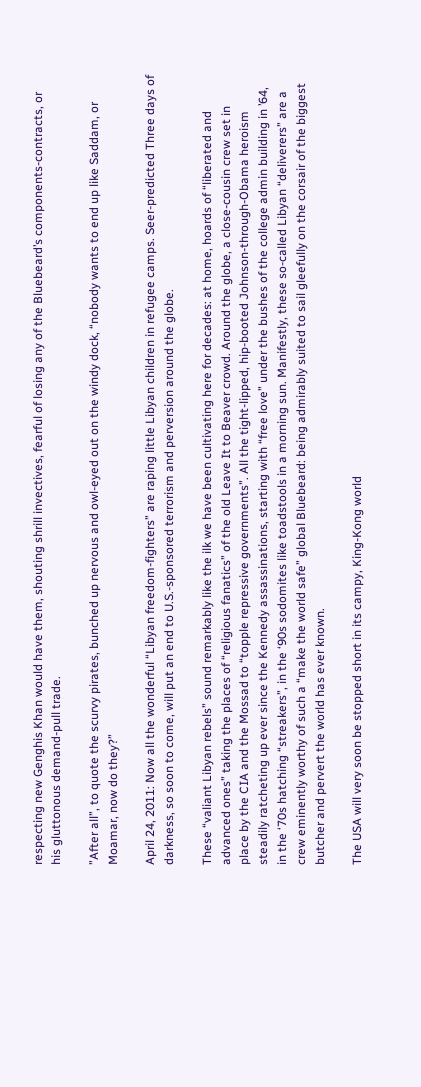respecting new Genghis Khan would have them, shouting shrill invectives, fearful of losing any of the Bluebeard’s components-contracts, or his gluttonous demand-pull trade.

”After all”, to quote the scurvy pirates, bunched up nervous and owl-eyed out on the windy dock, “nobody wants to end up like Saddam, or Moamar, now do they?”

April 24, 2011: Now all the wonderful “Libyan freedom-fighters” are raping little Libyan children in refugee camps. Seer-predicted Three days of darkness, so soon to come, will put an end to U.S.-sponsored terrorism and perversion around the globe.

These “valiant Libyan rebels” sound remarkably like the ilk we have been cultivating here for decades: at home, hoards of “liberated and advanced ones” taking the places of “religious fanatics” of the old Leave It to Beaver crowd. Around the globe, a close-cousin crew set in place by the CIA and the Mossad to “topple repressive governments”. All the tight-lipped, hip-booted Johnson-through-Obama heroism steadily ratcheting up ever since the Kennedy assassinations, starting with “free love” under the bushes of the college admin building in ’64, in the ‘70s hatching “streakers”, in the ‘90s sodomites like toadstools in a morning sun. Manifestly, these so-called Libyan “deliverers” are a crew eminently worthy of such a “make the world safe” global Bluebeard: being admirably suited to sail gleefully on the corsair of the biggest butcher and pervert the world has ever known.

The USA will very soon be stopped short in its campy, King-Kong world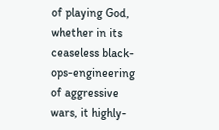of playing God, whether in its ceaseless black-ops-engineering of aggressive wars, it highly-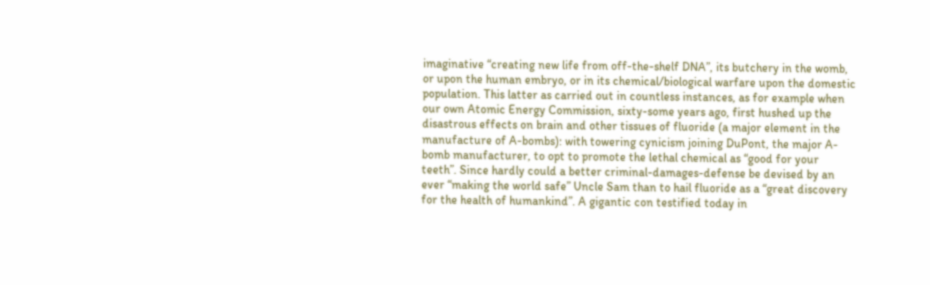imaginative “creating new life from off-the-shelf DNA”, its butchery in the womb, or upon the human embryo, or in its chemical/biological warfare upon the domestic population. This latter as carried out in countless instances, as for example when our own Atomic Energy Commission, sixty-some years ago, first hushed up the disastrous effects on brain and other tissues of fluoride (a major element in the manufacture of A-bombs): with towering cynicism joining DuPont, the major A-bomb manufacturer, to opt to promote the lethal chemical as “good for your teeth”. Since hardly could a better criminal-damages-defense be devised by an ever “making the world safe” Uncle Sam than to hail fluoride as a “great discovery for the health of humankind”. A gigantic con testified today in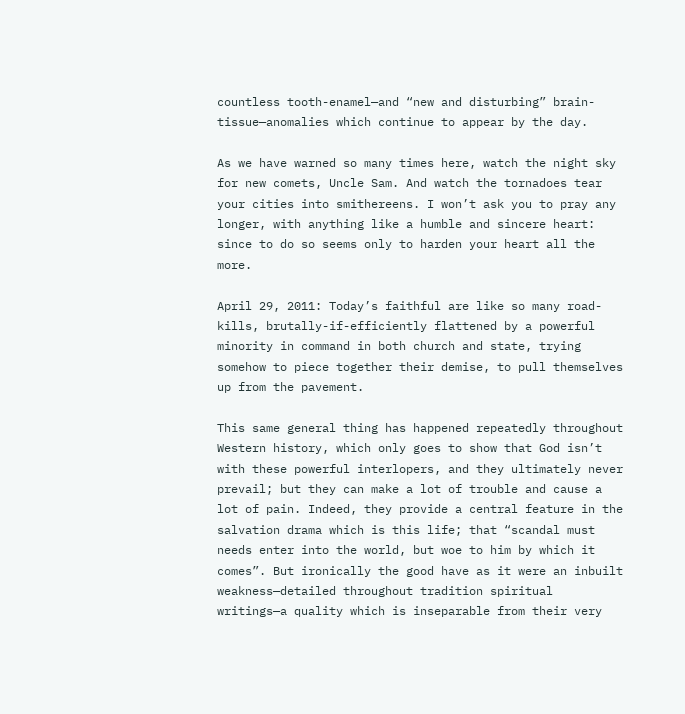countless tooth-enamel—and “new and disturbing” brain-tissue—anomalies which continue to appear by the day.

As we have warned so many times here, watch the night sky for new comets, Uncle Sam. And watch the tornadoes tear your cities into smithereens. I won’t ask you to pray any longer, with anything like a humble and sincere heart: since to do so seems only to harden your heart all the more.

April 29, 2011: Today’s faithful are like so many road-kills, brutally-if-efficiently flattened by a powerful minority in command in both church and state, trying somehow to piece together their demise, to pull themselves up from the pavement.

This same general thing has happened repeatedly throughout Western history, which only goes to show that God isn’t with these powerful interlopers, and they ultimately never prevail; but they can make a lot of trouble and cause a lot of pain. Indeed, they provide a central feature in the salvation drama which is this life; that “scandal must needs enter into the world, but woe to him by which it comes”. But ironically the good have as it were an inbuilt weakness—detailed throughout tradition spiritual writings—a quality which is inseparable from their very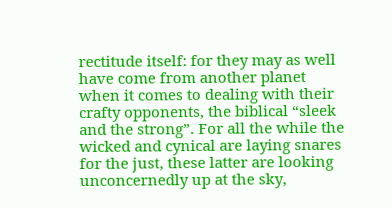rectitude itself: for they may as well have come from another planet when it comes to dealing with their crafty opponents, the biblical “sleek and the strong”. For all the while the wicked and cynical are laying snares for the just, these latter are looking unconcernedly up at the sky,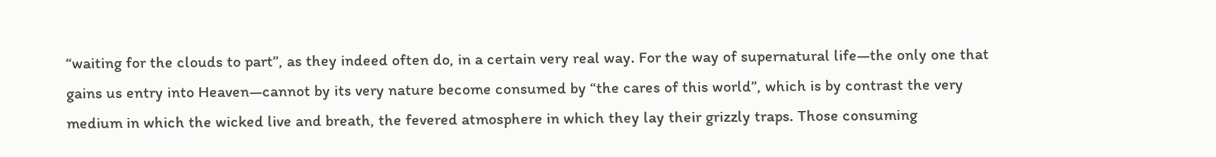“waiting for the clouds to part”, as they indeed often do, in a certain very real way. For the way of supernatural life—the only one that gains us entry into Heaven—cannot by its very nature become consumed by “the cares of this world”, which is by contrast the very medium in which the wicked live and breath, the fevered atmosphere in which they lay their grizzly traps. Those consuming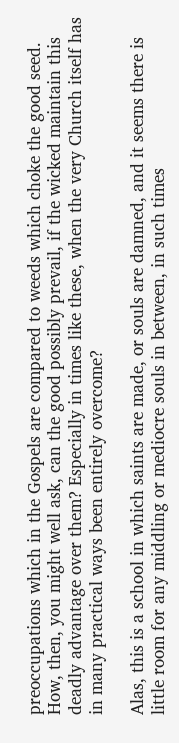preoccupations which in the Gospels are compared to weeds which choke the good seed. How, then, you might well ask, can the good possibly prevail, if the wicked maintain this deadly advantage over them? Especially in times like these, when the very Church itself has in many practical ways been entirely overcome?

Alas, this is a school in which saints are made, or souls are damned, and it seems there is little room for any middling or mediocre souls in between, in such times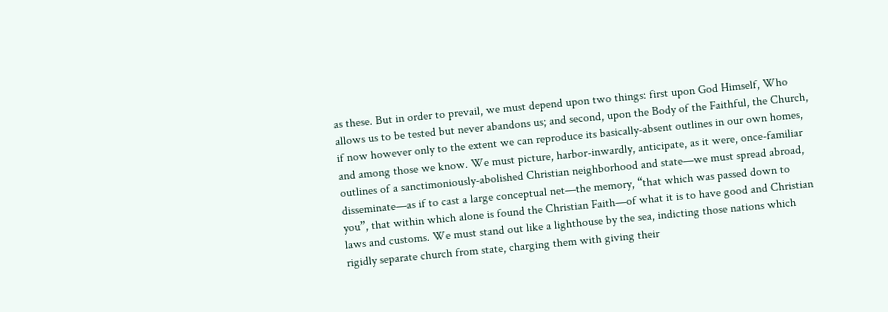as these. But in order to prevail, we must depend upon two things: first upon God Himself, Who allows us to be tested but never abandons us; and second, upon the Body of the Faithful, the Church, if now however only to the extent we can reproduce its basically-absent outlines in our own homes, and among those we know. We must picture, harbor-inwardly, anticipate, as it were, once-familiar outlines of a sanctimoniously-abolished Christian neighborhood and state—we must spread abroad, disseminate—as if to cast a large conceptual net—the memory, “that which was passed down to you”, that within which alone is found the Christian Faith—of what it is to have good and Christian laws and customs. We must stand out like a lighthouse by the sea, indicting those nations which rigidly separate church from state, charging them with giving their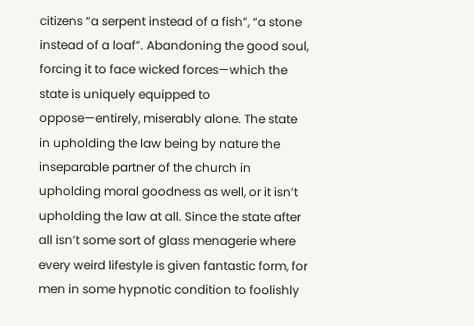citizens “a serpent instead of a fish”, “a stone instead of a loaf”. Abandoning the good soul, forcing it to face wicked forces—which the state is uniquely equipped to oppose—entirely, miserably alone. The state in upholding the law being by nature the inseparable partner of the church in upholding moral goodness as well, or it isn’t upholding the law at all. Since the state after all isn’t some sort of glass menagerie where every weird lifestyle is given fantastic form, for men in some hypnotic condition to foolishly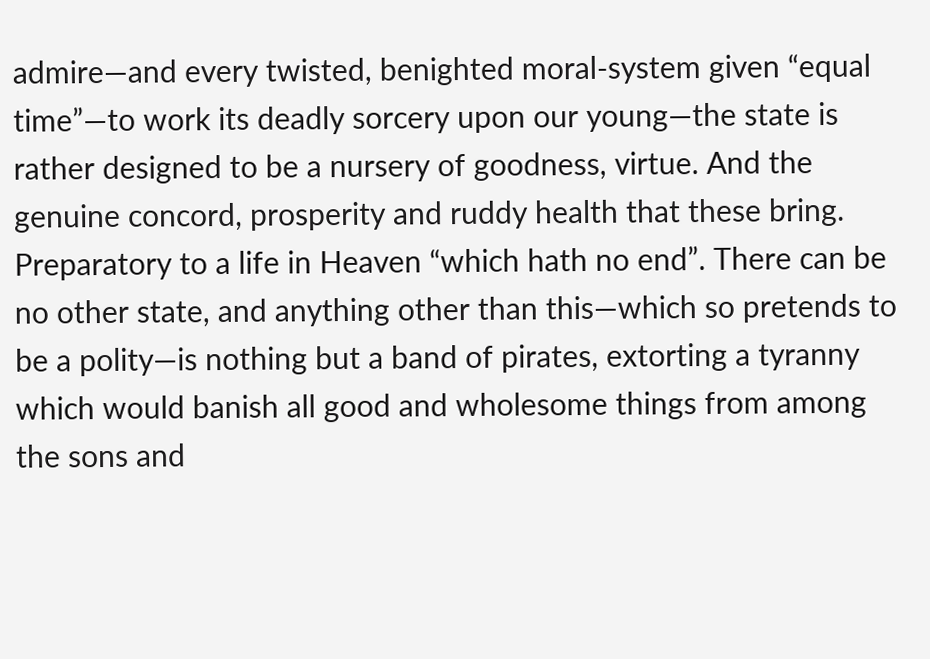admire—and every twisted, benighted moral-system given “equal time”—to work its deadly sorcery upon our young—the state is rather designed to be a nursery of goodness, virtue. And the genuine concord, prosperity and ruddy health that these bring. Preparatory to a life in Heaven “which hath no end”. There can be no other state, and anything other than this—which so pretends to be a polity—is nothing but a band of pirates, extorting a tyranny which would banish all good and wholesome things from among the sons and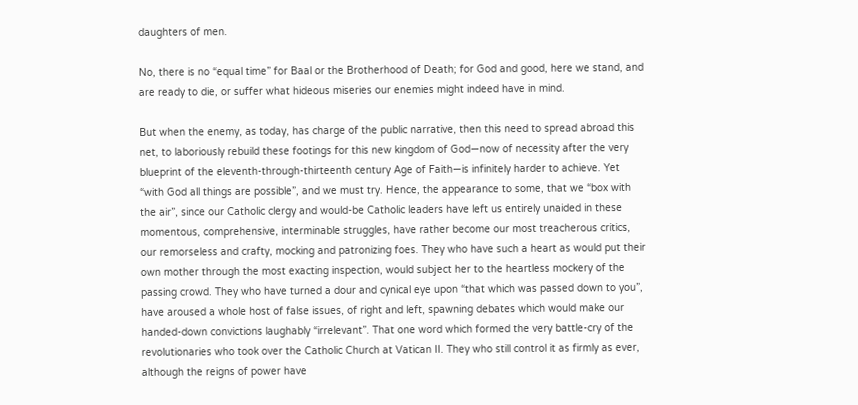daughters of men.

No, there is no “equal time” for Baal or the Brotherhood of Death; for God and good, here we stand, and are ready to die, or suffer what hideous miseries our enemies might indeed have in mind.

But when the enemy, as today, has charge of the public narrative, then this need to spread abroad this net, to laboriously rebuild these footings for this new kingdom of God—now of necessity after the very blueprint of the eleventh-through-thirteenth century Age of Faith—is infinitely harder to achieve. Yet “with God all things are possible”, and we must try. Hence, the appearance to some, that we “box with the air”, since our Catholic clergy and would-be Catholic leaders have left us entirely unaided in these momentous, comprehensive, interminable struggles, have rather become our most treacherous critics, our remorseless and crafty, mocking and patronizing foes. They who have such a heart as would put their own mother through the most exacting inspection, would subject her to the heartless mockery of the passing crowd. They who have turned a dour and cynical eye upon “that which was passed down to you”, have aroused a whole host of false issues, of right and left, spawning debates which would make our handed-down convictions laughably “irrelevant”. That one word which formed the very battle-cry of the revolutionaries who took over the Catholic Church at Vatican II. They who still control it as firmly as ever, although the reigns of power have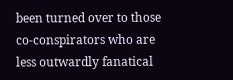been turned over to those co-conspirators who are less outwardly fanatical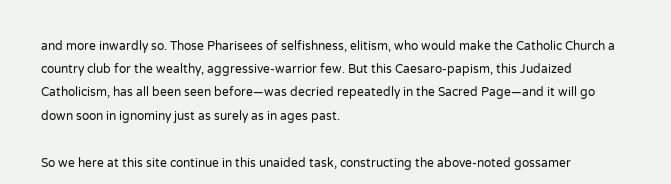and more inwardly so. Those Pharisees of selfishness, elitism, who would make the Catholic Church a country club for the wealthy, aggressive-warrior few. But this Caesaro-papism, this Judaized Catholicism, has all been seen before—was decried repeatedly in the Sacred Page—and it will go down soon in ignominy just as surely as in ages past.

So we here at this site continue in this unaided task, constructing the above-noted gossamer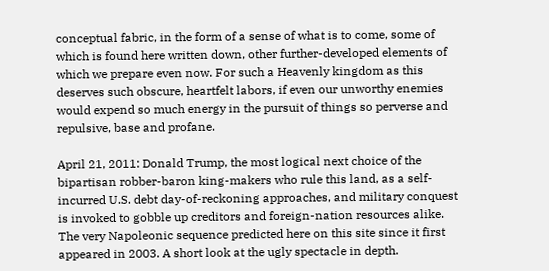conceptual fabric, in the form of a sense of what is to come, some of which is found here written down, other further-developed elements of which we prepare even now. For such a Heavenly kingdom as this deserves such obscure, heartfelt labors, if even our unworthy enemies would expend so much energy in the pursuit of things so perverse and repulsive, base and profane.

April 21, 2011: Donald Trump, the most logical next choice of the bipartisan robber-baron king-makers who rule this land, as a self-incurred U.S. debt day-of-reckoning approaches, and military conquest is invoked to gobble up creditors and foreign-nation resources alike. The very Napoleonic sequence predicted here on this site since it first appeared in 2003. A short look at the ugly spectacle in depth.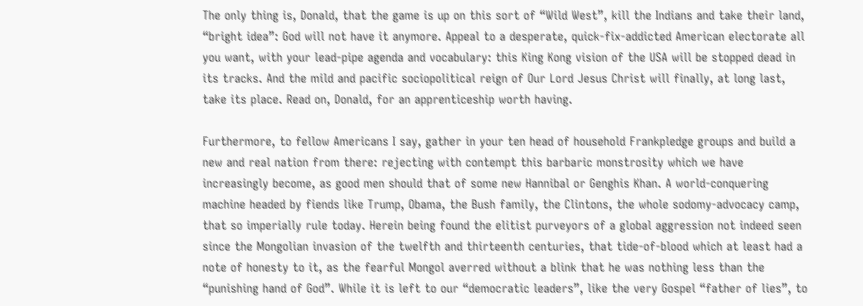The only thing is, Donald, that the game is up on this sort of “Wild West”, kill the Indians and take their land, “bright idea”: God will not have it anymore. Appeal to a desperate, quick-fix-addicted American electorate all you want, with your lead-pipe agenda and vocabulary: this King Kong vision of the USA will be stopped dead in its tracks. And the mild and pacific sociopolitical reign of Our Lord Jesus Christ will finally, at long last, take its place. Read on, Donald, for an apprenticeship worth having.

Furthermore, to fellow Americans I say, gather in your ten head of household Frankpledge groups and build a new and real nation from there: rejecting with contempt this barbaric monstrosity which we have increasingly become, as good men should that of some new Hannibal or Genghis Khan. A world-conquering machine headed by fiends like Trump, Obama, the Bush family, the Clintons, the whole sodomy-advocacy camp, that so imperially rule today. Herein being found the elitist purveyors of a global aggression not indeed seen since the Mongolian invasion of the twelfth and thirteenth centuries, that tide-of-blood which at least had a note of honesty to it, as the fearful Mongol averred without a blink that he was nothing less than the “punishing hand of God”. While it is left to our “democratic leaders”, like the very Gospel “father of lies”, to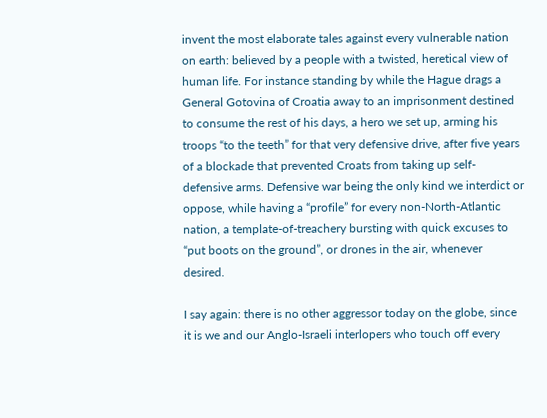invent the most elaborate tales against every vulnerable nation on earth: believed by a people with a twisted, heretical view of human life. For instance standing by while the Hague drags a General Gotovina of Croatia away to an imprisonment destined to consume the rest of his days, a hero we set up, arming his troops “to the teeth” for that very defensive drive, after five years of a blockade that prevented Croats from taking up self-defensive arms. Defensive war being the only kind we interdict or oppose, while having a “profile” for every non-North-Atlantic nation, a template-of-treachery bursting with quick excuses to “put boots on the ground”, or drones in the air, whenever desired.

I say again: there is no other aggressor today on the globe, since it is we and our Anglo-Israeli interlopers who touch off every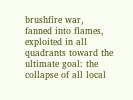brushfire war, fanned into flames, exploited in all quadrants toward the ultimate goal: the collapse of all local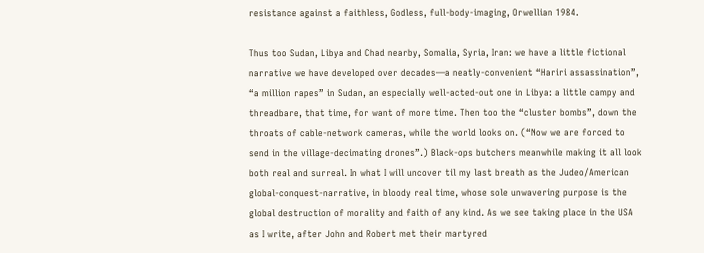resistance against a faithless, Godless, full-body-imaging, Orwellian 1984.

Thus too Sudan, Libya and Chad nearby, Somalia, Syria, Iran: we have a little fictional narrative we have developed over decades—a neatly-convenient “Hariri assassination”, “a million rapes” in Sudan, an especially well-acted-out one in Libya: a little campy and threadbare, that time, for want of more time. Then too the “cluster bombs”, down the throats of cable-network cameras, while the world looks on. (“Now we are forced to send in the village-decimating drones”.) Black-ops butchers meanwhile making it all look both real and surreal. In what I will uncover til my last breath as the Judeo/American global-conquest-narrative, in bloody real time, whose sole unwavering purpose is the global destruction of morality and faith of any kind. As we see taking place in the USA as I write, after John and Robert met their martyred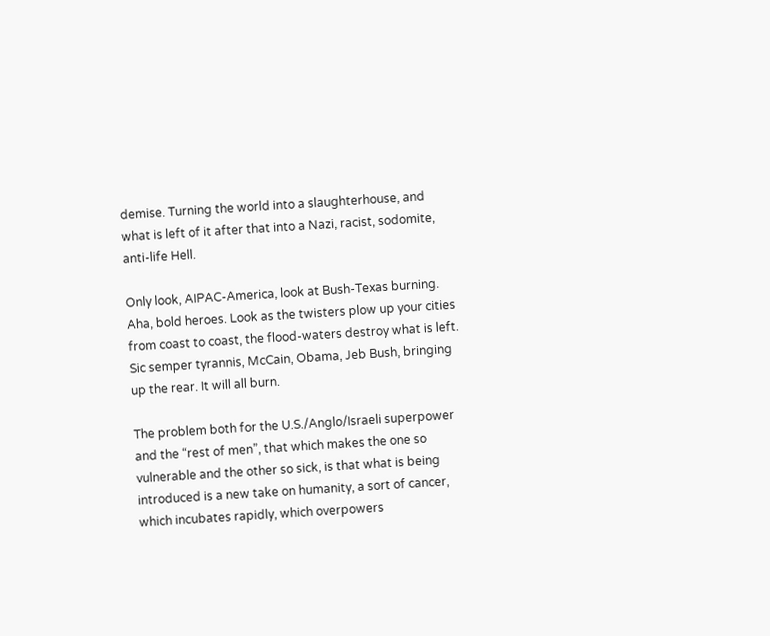demise. Turning the world into a slaughterhouse, and what is left of it after that into a Nazi, racist, sodomite, anti-life Hell.

Only look, AIPAC-America, look at Bush-Texas burning. Aha, bold heroes. Look as the twisters plow up your cities from coast to coast, the flood-waters destroy what is left. Sic semper tyrannis, McCain, Obama, Jeb Bush, bringing up the rear. It will all burn.

The problem both for the U.S./Anglo/Israeli superpower and the “rest of men”, that which makes the one so vulnerable and the other so sick, is that what is being introduced is a new take on humanity, a sort of cancer, which incubates rapidly, which overpowers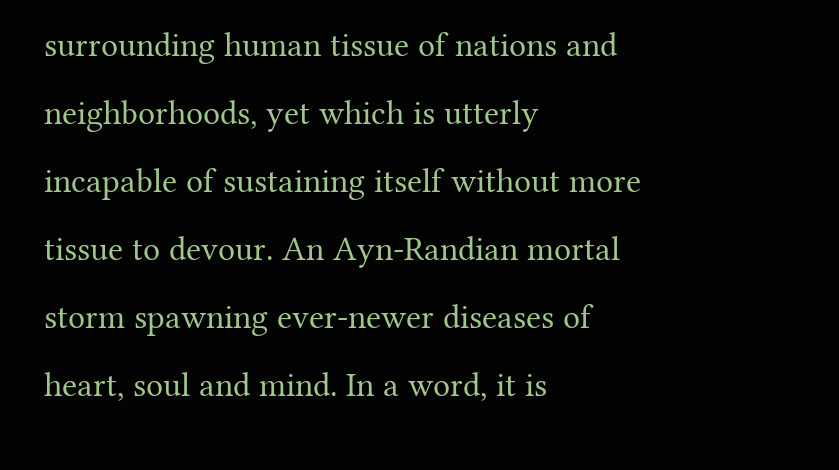surrounding human tissue of nations and neighborhoods, yet which is utterly incapable of sustaining itself without more tissue to devour. An Ayn-Randian mortal storm spawning ever-newer diseases of heart, soul and mind. In a word, it is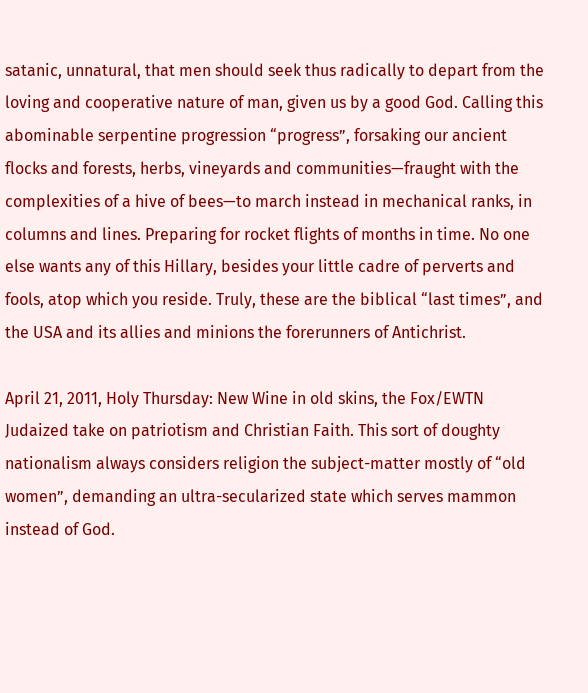satanic, unnatural, that men should seek thus radically to depart from the loving and cooperative nature of man, given us by a good God. Calling this abominable serpentine progression “progress”, forsaking our ancient flocks and forests, herbs, vineyards and communities—fraught with the complexities of a hive of bees—to march instead in mechanical ranks, in columns and lines. Preparing for rocket flights of months in time. No one else wants any of this Hillary, besides your little cadre of perverts and fools, atop which you reside. Truly, these are the biblical “last times”, and the USA and its allies and minions the forerunners of Antichrist.

April 21, 2011, Holy Thursday: New Wine in old skins, the Fox/EWTN Judaized take on patriotism and Christian Faith. This sort of doughty nationalism always considers religion the subject-matter mostly of “old women”, demanding an ultra-secularized state which serves mammon instead of God.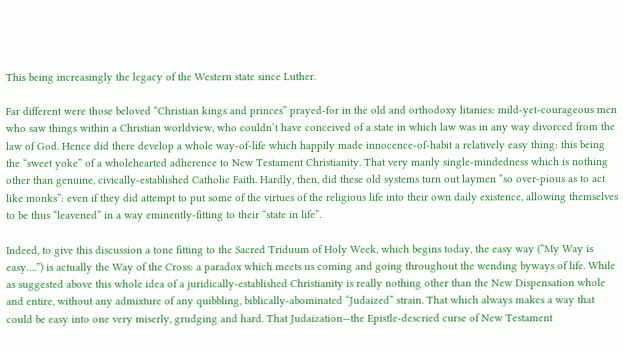This being increasingly the legacy of the Western state since Luther.

Far different were those beloved “Christian kings and princes” prayed-for in the old and orthodoxy litanies: mild-yet-courageous men who saw things within a Christian worldview, who couldn’t have conceived of a state in which law was in any way divorced from the law of God. Hence did there develop a whole way-of-life which happily made innocence-of-habit a relatively easy thing: this being the “sweet yoke” of a wholehearted adherence to New Testament Christianity. That very manly single-mindedness which is nothing other than genuine, civically-established Catholic Faith. Hardly, then, did these old systems turn out laymen “so over-pious as to act like monks”: even if they did attempt to put some of the virtues of the religious life into their own daily existence, allowing themselves to be thus “leavened” in a way eminently-fitting to their “state in life”.

Indeed, to give this discussion a tone fitting to the Sacred Triduum of Holy Week, which begins today, the easy way (“My Way is easy….”) is actually the Way of the Cross: a paradox which meets us coming and going throughout the wending byways of life. While as suggested above this whole idea of a juridically-established Christianity is really nothing other than the New Dispensation whole and entire, without any admixture of any quibbling, biblically-abominated “Judaized” strain. That which always makes a way that could be easy into one very miserly, grudging and hard. That Judaization—the Epistle-descried curse of New Testament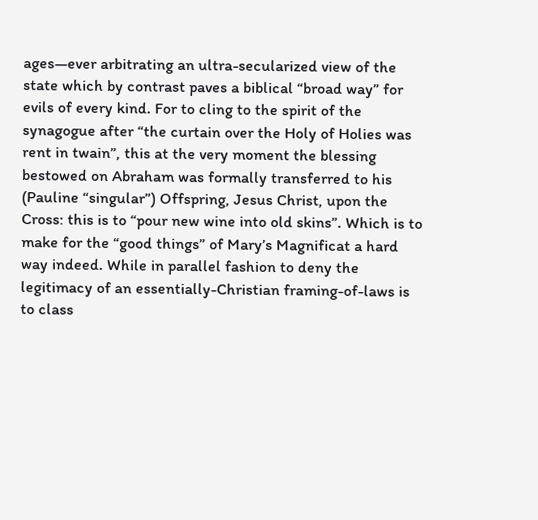ages—ever arbitrating an ultra-secularized view of the state which by contrast paves a biblical “broad way” for evils of every kind. For to cling to the spirit of the synagogue after “the curtain over the Holy of Holies was rent in twain”, this at the very moment the blessing bestowed on Abraham was formally transferred to his (Pauline “singular”) Offspring, Jesus Christ, upon the Cross: this is to “pour new wine into old skins”. Which is to make for the “good things” of Mary’s Magnificat a hard way indeed. While in parallel fashion to deny the legitimacy of an essentially-Christian framing-of-laws is to class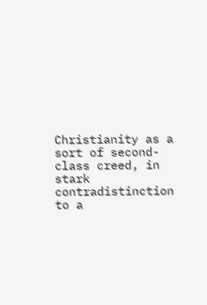Christianity as a sort of second-class creed, in stark contradistinction to a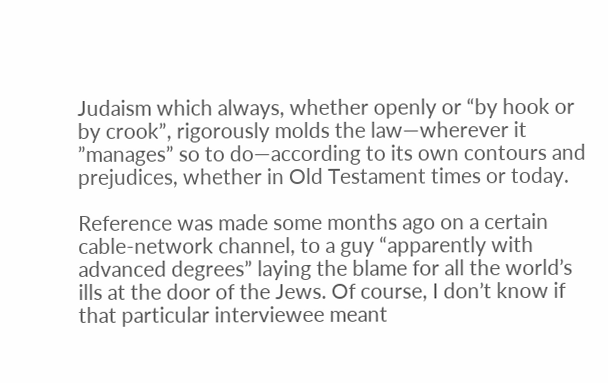Judaism which always, whether openly or “by hook or by crook”, rigorously molds the law—wherever it ”manages” so to do—according to its own contours and prejudices, whether in Old Testament times or today.

Reference was made some months ago on a certain cable-network channel, to a guy “apparently with advanced degrees” laying the blame for all the world’s ills at the door of the Jews. Of course, I don’t know if that particular interviewee meant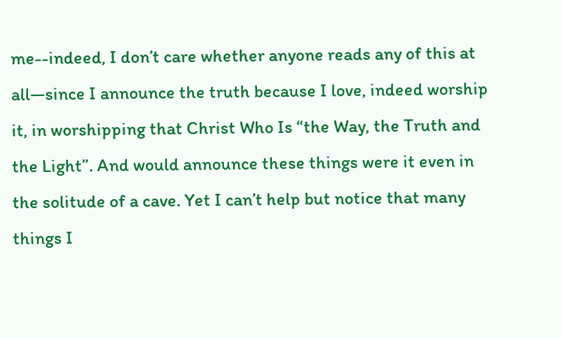me--indeed, I don’t care whether anyone reads any of this at all—since I announce the truth because I love, indeed worship it, in worshipping that Christ Who Is “the Way, the Truth and the Light”. And would announce these things were it even in the solitude of a cave. Yet I can’t help but notice that many things I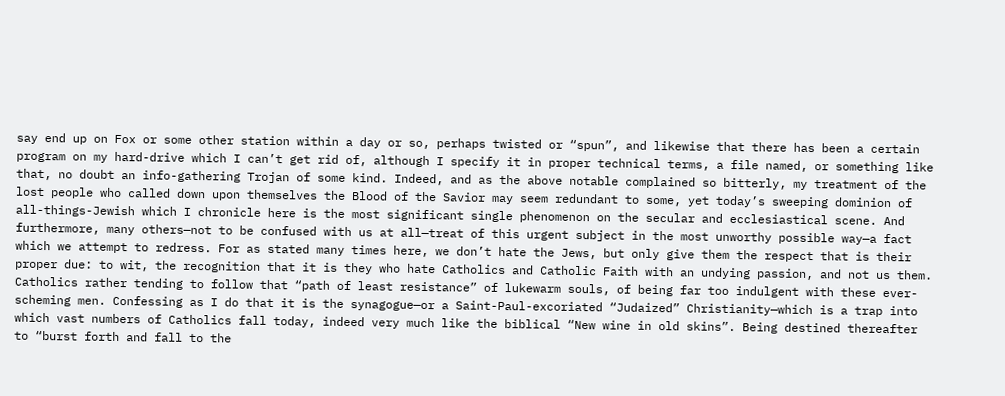say end up on Fox or some other station within a day or so, perhaps twisted or “spun”, and likewise that there has been a certain program on my hard-drive which I can’t get rid of, although I specify it in proper technical terms, a file named, or something like that, no doubt an info-gathering Trojan of some kind. Indeed, and as the above notable complained so bitterly, my treatment of the lost people who called down upon themselves the Blood of the Savior may seem redundant to some, yet today’s sweeping dominion of all-things-Jewish which I chronicle here is the most significant single phenomenon on the secular and ecclesiastical scene. And furthermore, many others—not to be confused with us at all—treat of this urgent subject in the most unworthy possible way—a fact which we attempt to redress. For as stated many times here, we don’t hate the Jews, but only give them the respect that is their proper due: to wit, the recognition that it is they who hate Catholics and Catholic Faith with an undying passion, and not us them. Catholics rather tending to follow that “path of least resistance” of lukewarm souls, of being far too indulgent with these ever-scheming men. Confessing as I do that it is the synagogue—or a Saint-Paul-excoriated “Judaized” Christianity—which is a trap into which vast numbers of Catholics fall today, indeed very much like the biblical “New wine in old skins”. Being destined thereafter to “burst forth and fall to the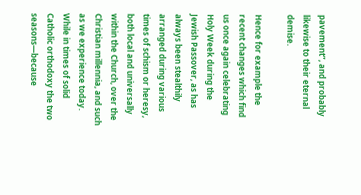pavement”, and probably likewise to their eternal demise.

Hence for example the recent changes which find us once again celebrating Holy Week during the Jewish Passover, as has always been stealthily arranged during various times of schism or heresy, both local and universally within the Church, over the Christian millennia, and such as we experience today. While in times of solid Catholic orthodoxy the two seasons—because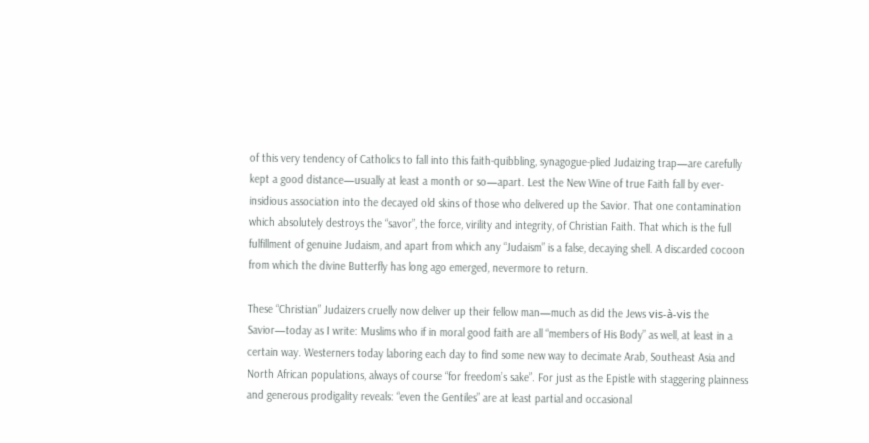of this very tendency of Catholics to fall into this faith-quibbling, synagogue-plied Judaizing trap—are carefully kept a good distance—usually at least a month or so—apart. Lest the New Wine of true Faith fall by ever-insidious association into the decayed old skins of those who delivered up the Savior. That one contamination which absolutely destroys the “savor”, the force, virility and integrity, of Christian Faith. That which is the full fulfillment of genuine Judaism, and apart from which any “Judaism” is a false, decaying shell. A discarded cocoon from which the divine Butterfly has long ago emerged, nevermore to return.

These “Christian” Judaizers cruelly now deliver up their fellow man—much as did the Jews vis-à-vis the Savior—today as I write: Muslims who if in moral good faith are all “members of His Body” as well, at least in a certain way. Westerners today laboring each day to find some new way to decimate Arab, Southeast Asia and North African populations, always of course “for freedom’s sake”. For just as the Epistle with staggering plainness and generous prodigality reveals: “even the Gentiles” are at least partial and occasional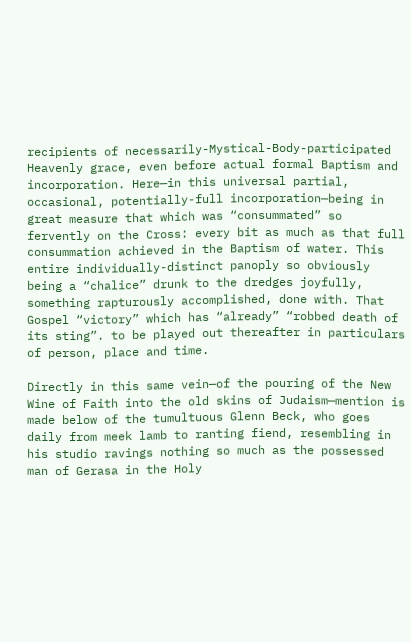recipients of necessarily-Mystical-Body-participated Heavenly grace, even before actual formal Baptism and incorporation. Here—in this universal partial, occasional, potentially-full incorporation—being in great measure that which was “consummated” so fervently on the Cross: every bit as much as that full consummation achieved in the Baptism of water. This entire individually-distinct panoply so obviously being a “chalice” drunk to the dredges joyfully, something rapturously accomplished, done with. That Gospel “victory” which has “already” “robbed death of its sting”. to be played out thereafter in particulars of person, place and time.

Directly in this same vein—of the pouring of the New Wine of Faith into the old skins of Judaism—mention is made below of the tumultuous Glenn Beck, who goes daily from meek lamb to ranting fiend, resembling in his studio ravings nothing so much as the possessed man of Gerasa in the Holy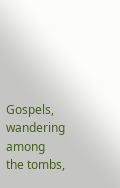Gospels, wandering among the tombs,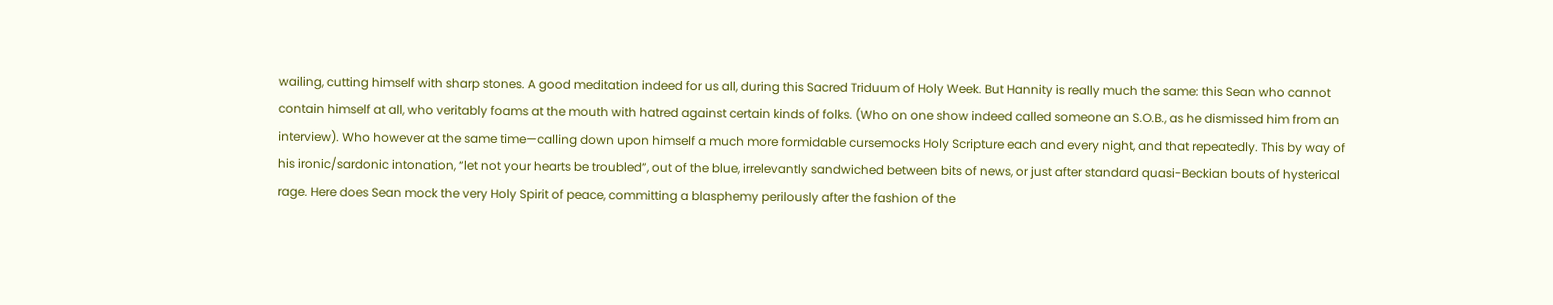wailing, cutting himself with sharp stones. A good meditation indeed for us all, during this Sacred Triduum of Holy Week. But Hannity is really much the same: this Sean who cannot contain himself at all, who veritably foams at the mouth with hatred against certain kinds of folks. (Who on one show indeed called someone an S.O.B., as he dismissed him from an interview). Who however at the same time—calling down upon himself a much more formidable cursemocks Holy Scripture each and every night, and that repeatedly. This by way of his ironic/sardonic intonation, “let not your hearts be troubled”, out of the blue, irrelevantly sandwiched between bits of news, or just after standard quasi-Beckian bouts of hysterical rage. Here does Sean mock the very Holy Spirit of peace, committing a blasphemy perilously after the fashion of the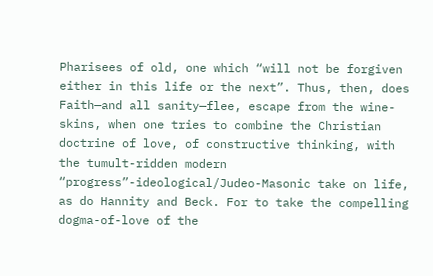Pharisees of old, one which “will not be forgiven either in this life or the next”. Thus, then, does Faith—and all sanity—flee, escape from the wine-skins, when one tries to combine the Christian doctrine of love, of constructive thinking, with the tumult-ridden modern “progress”-ideological/Judeo-Masonic take on life, as do Hannity and Beck. For to take the compelling dogma-of-love of the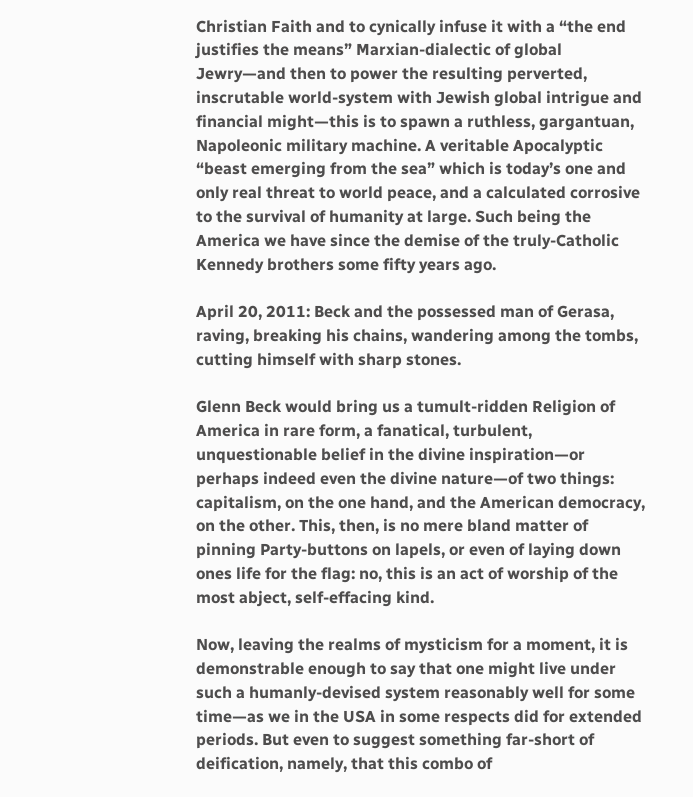Christian Faith and to cynically infuse it with a “the end justifies the means” Marxian-dialectic of global Jewry—and then to power the resulting perverted, inscrutable world-system with Jewish global intrigue and financial might—this is to spawn a ruthless, gargantuan, Napoleonic military machine. A veritable Apocalyptic “beast emerging from the sea” which is today’s one and only real threat to world peace, and a calculated corrosive to the survival of humanity at large. Such being the America we have since the demise of the truly-Catholic Kennedy brothers some fifty years ago.

April 20, 2011: Beck and the possessed man of Gerasa, raving, breaking his chains, wandering among the tombs, cutting himself with sharp stones.

Glenn Beck would bring us a tumult-ridden Religion of America in rare form, a fanatical, turbulent, unquestionable belief in the divine inspiration—or perhaps indeed even the divine nature—of two things: capitalism, on the one hand, and the American democracy, on the other. This, then, is no mere bland matter of pinning Party-buttons on lapels, or even of laying down ones life for the flag: no, this is an act of worship of the most abject, self-effacing kind.

Now, leaving the realms of mysticism for a moment, it is demonstrable enough to say that one might live under such a humanly-devised system reasonably well for some time—as we in the USA in some respects did for extended periods. But even to suggest something far-short of deification, namely, that this combo of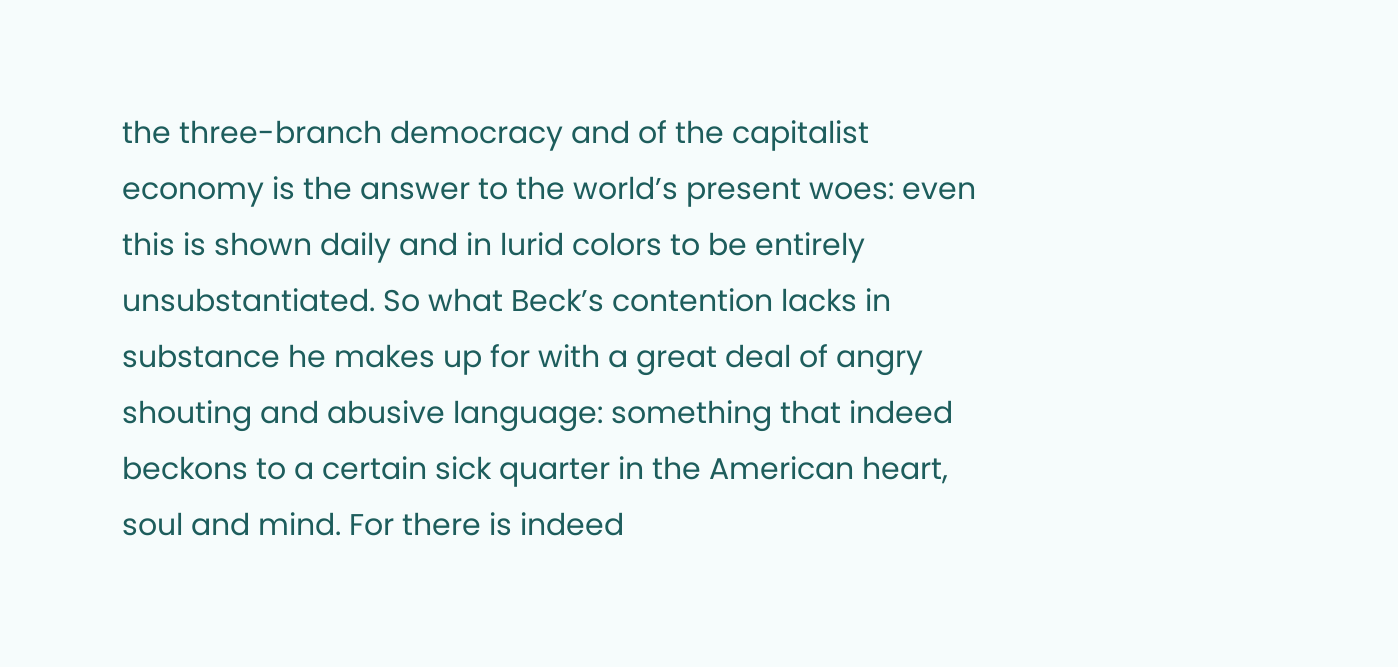the three-branch democracy and of the capitalist economy is the answer to the world’s present woes: even this is shown daily and in lurid colors to be entirely unsubstantiated. So what Beck’s contention lacks in substance he makes up for with a great deal of angry shouting and abusive language: something that indeed beckons to a certain sick quarter in the American heart, soul and mind. For there is indeed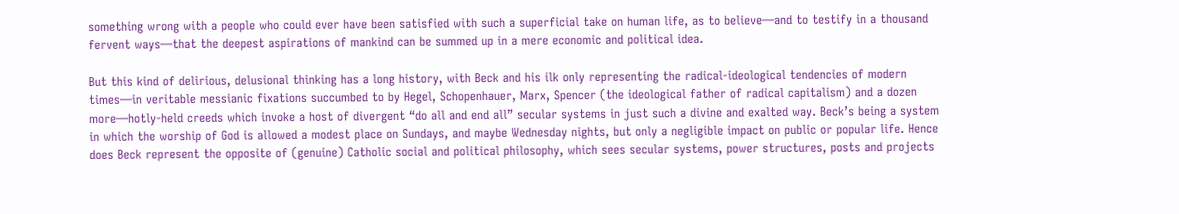something wrong with a people who could ever have been satisfied with such a superficial take on human life, as to believe—and to testify in a thousand fervent ways—that the deepest aspirations of mankind can be summed up in a mere economic and political idea.

But this kind of delirious, delusional thinking has a long history, with Beck and his ilk only representing the radical-ideological tendencies of modern times—in veritable messianic fixations succumbed to by Hegel, Schopenhauer, Marx, Spencer (the ideological father of radical capitalism) and a dozen more—hotly-held creeds which invoke a host of divergent “do all and end all” secular systems in just such a divine and exalted way. Beck’s being a system in which the worship of God is allowed a modest place on Sundays, and maybe Wednesday nights, but only a negligible impact on public or popular life. Hence does Beck represent the opposite of (genuine) Catholic social and political philosophy, which sees secular systems, power structures, posts and projects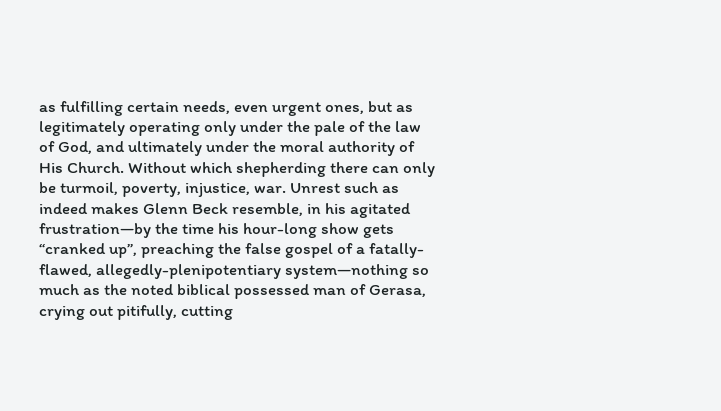as fulfilling certain needs, even urgent ones, but as legitimately operating only under the pale of the law of God, and ultimately under the moral authority of His Church. Without which shepherding there can only be turmoil, poverty, injustice, war. Unrest such as indeed makes Glenn Beck resemble, in his agitated frustration—by the time his hour-long show gets “cranked up”, preaching the false gospel of a fatally-flawed, allegedly-plenipotentiary system—nothing so much as the noted biblical possessed man of Gerasa, crying out pitifully, cutting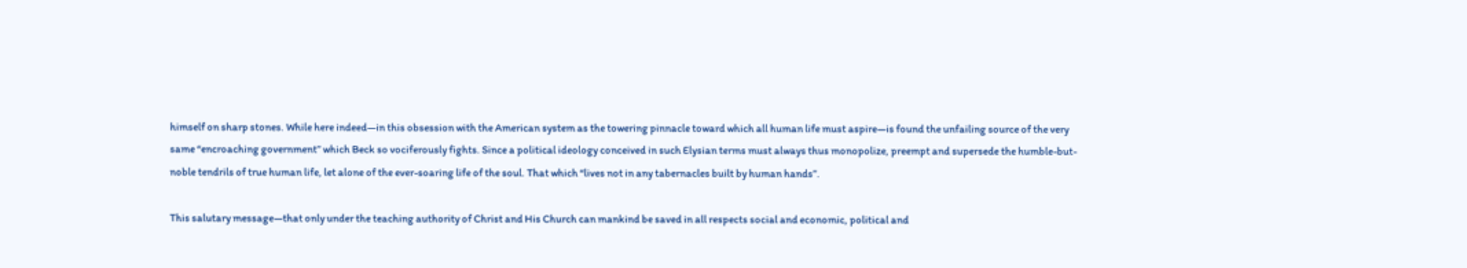himself on sharp stones. While here indeed—in this obsession with the American system as the towering pinnacle toward which all human life must aspire—is found the unfailing source of the very same “encroaching government” which Beck so vociferously fights. Since a political ideology conceived in such Elysian terms must always thus monopolize, preempt and supersede the humble-but-noble tendrils of true human life, let alone of the ever-soaring life of the soul. That which “lives not in any tabernacles built by human hands”.

This salutary message—that only under the teaching authority of Christ and His Church can mankind be saved in all respects social and economic, political and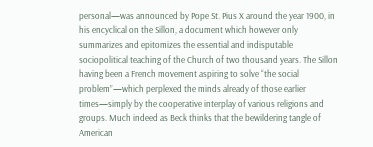personal—was announced by Pope St. Pius X around the year 1900, in his encyclical on the Sillon, a document which however only summarizes and epitomizes the essential and indisputable sociopolitical teaching of the Church of two thousand years. The Sillon having been a French movement aspiring to solve “the social problem”—which perplexed the minds already of those earlier times—simply by the cooperative interplay of various religions and groups. Much indeed as Beck thinks that the bewildering tangle of American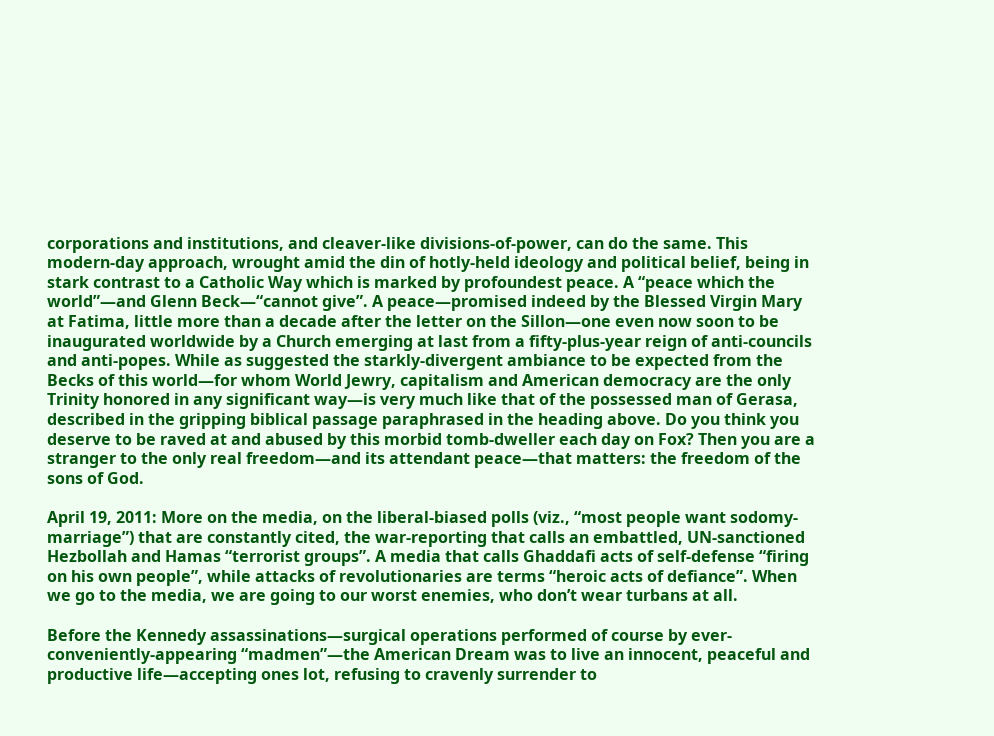corporations and institutions, and cleaver-like divisions-of-power, can do the same. This modern-day approach, wrought amid the din of hotly-held ideology and political belief, being in stark contrast to a Catholic Way which is marked by profoundest peace. A “peace which the world”—and Glenn Beck—“cannot give”. A peace—promised indeed by the Blessed Virgin Mary at Fatima, little more than a decade after the letter on the Sillon—one even now soon to be inaugurated worldwide by a Church emerging at last from a fifty-plus-year reign of anti-councils and anti-popes. While as suggested the starkly-divergent ambiance to be expected from the Becks of this world—for whom World Jewry, capitalism and American democracy are the only Trinity honored in any significant way—is very much like that of the possessed man of Gerasa, described in the gripping biblical passage paraphrased in the heading above. Do you think you deserve to be raved at and abused by this morbid tomb-dweller each day on Fox? Then you are a stranger to the only real freedom—and its attendant peace—that matters: the freedom of the sons of God.

April 19, 2011: More on the media, on the liberal-biased polls (viz., “most people want sodomy-marriage”) that are constantly cited, the war-reporting that calls an embattled, UN-sanctioned Hezbollah and Hamas “terrorist groups”. A media that calls Ghaddafi acts of self-defense “firing on his own people”, while attacks of revolutionaries are terms “heroic acts of defiance”. When we go to the media, we are going to our worst enemies, who don’t wear turbans at all.

Before the Kennedy assassinations—surgical operations performed of course by ever-conveniently-appearing “madmen”—the American Dream was to live an innocent, peaceful and productive life—accepting ones lot, refusing to cravenly surrender to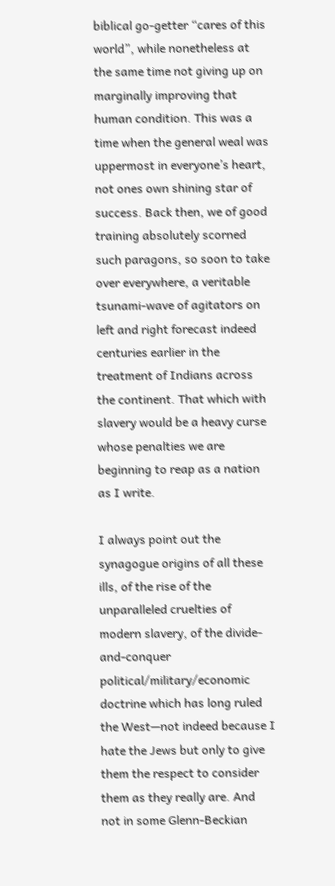biblical go-getter “cares of this world”, while nonetheless at the same time not giving up on marginally improving that human condition. This was a time when the general weal was uppermost in everyone’s heart, not ones own shining star of success. Back then, we of good training absolutely scorned such paragons, so soon to take over everywhere, a veritable tsunami-wave of agitators on left and right forecast indeed centuries earlier in the treatment of Indians across the continent. That which with slavery would be a heavy curse whose penalties we are beginning to reap as a nation as I write.

I always point out the synagogue origins of all these ills, of the rise of the unparalleled cruelties of modern slavery, of the divide-and-conquer political/military/economic doctrine which has long ruled the West—not indeed because I hate the Jews but only to give them the respect to consider them as they really are. And not in some Glenn-Beckian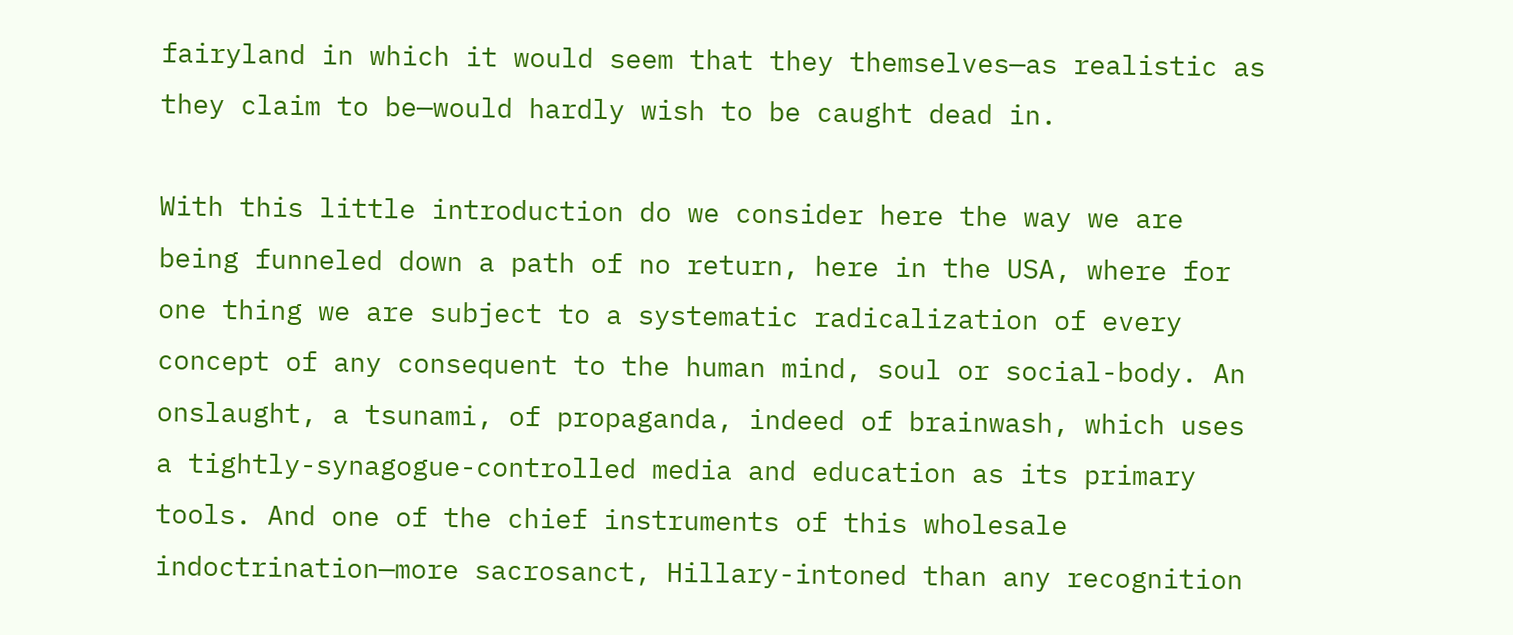fairyland in which it would seem that they themselves—as realistic as they claim to be—would hardly wish to be caught dead in.

With this little introduction do we consider here the way we are being funneled down a path of no return, here in the USA, where for one thing we are subject to a systematic radicalization of every concept of any consequent to the human mind, soul or social-body. An onslaught, a tsunami, of propaganda, indeed of brainwash, which uses a tightly-synagogue-controlled media and education as its primary tools. And one of the chief instruments of this wholesale indoctrination—more sacrosanct, Hillary-intoned than any recognition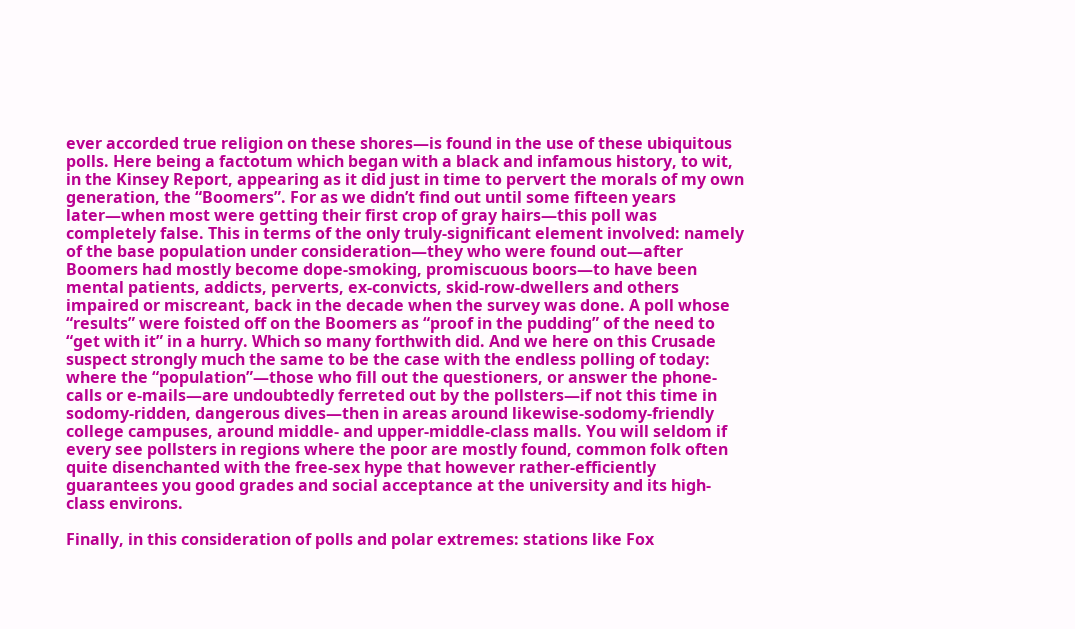ever accorded true religion on these shores—is found in the use of these ubiquitous polls. Here being a factotum which began with a black and infamous history, to wit, in the Kinsey Report, appearing as it did just in time to pervert the morals of my own generation, the “Boomers”. For as we didn’t find out until some fifteen years later—when most were getting their first crop of gray hairs—this poll was completely false. This in terms of the only truly-significant element involved: namely of the base population under consideration—they who were found out—after Boomers had mostly become dope-smoking, promiscuous boors—to have been mental patients, addicts, perverts, ex-convicts, skid-row-dwellers and others impaired or miscreant, back in the decade when the survey was done. A poll whose “results” were foisted off on the Boomers as “proof in the pudding” of the need to “get with it” in a hurry. Which so many forthwith did. And we here on this Crusade suspect strongly much the same to be the case with the endless polling of today: where the “population”—those who fill out the questioners, or answer the phone-calls or e-mails—are undoubtedly ferreted out by the pollsters—if not this time in sodomy-ridden, dangerous dives—then in areas around likewise-sodomy-friendly college campuses, around middle- and upper-middle-class malls. You will seldom if every see pollsters in regions where the poor are mostly found, common folk often quite disenchanted with the free-sex hype that however rather-efficiently guarantees you good grades and social acceptance at the university and its high-class environs.

Finally, in this consideration of polls and polar extremes: stations like Fox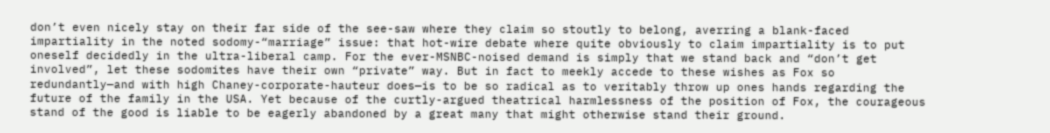don’t even nicely stay on their far side of the see-saw where they claim so stoutly to belong, averring a blank-faced impartiality in the noted sodomy-“marriage” issue: that hot-wire debate where quite obviously to claim impartiality is to put oneself decidedly in the ultra-liberal camp. For the ever-MSNBC-noised demand is simply that we stand back and “don’t get involved”, let these sodomites have their own “private” way. But in fact to meekly accede to these wishes as Fox so redundantly—and with high Chaney-corporate-hauteur does—is to be so radical as to veritably throw up ones hands regarding the future of the family in the USA. Yet because of the curtly-argued theatrical harmlessness of the position of Fox, the courageous stand of the good is liable to be eagerly abandoned by a great many that might otherwise stand their ground.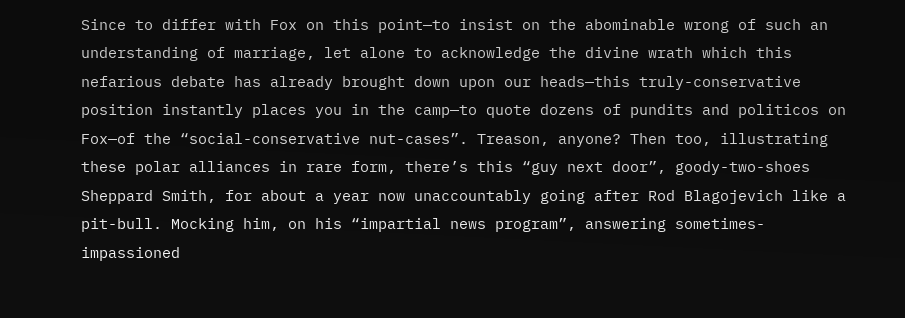Since to differ with Fox on this point—to insist on the abominable wrong of such an understanding of marriage, let alone to acknowledge the divine wrath which this nefarious debate has already brought down upon our heads—this truly-conservative position instantly places you in the camp—to quote dozens of pundits and politicos on Fox—of the “social-conservative nut-cases”. Treason, anyone? Then too, illustrating these polar alliances in rare form, there’s this “guy next door”, goody-two-shoes Sheppard Smith, for about a year now unaccountably going after Rod Blagojevich like a pit-bull. Mocking him, on his “impartial news program”, answering sometimes-impassioned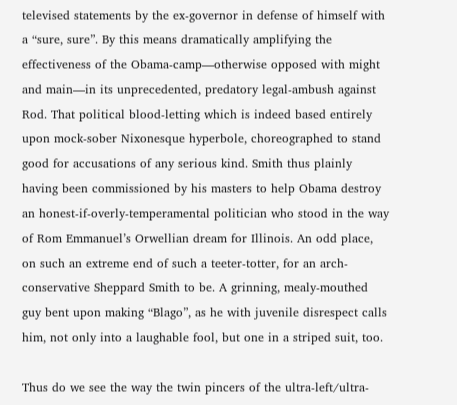televised statements by the ex-governor in defense of himself with a “sure, sure”. By this means dramatically amplifying the effectiveness of the Obama-camp—otherwise opposed with might and main—in its unprecedented, predatory legal-ambush against Rod. That political blood-letting which is indeed based entirely upon mock-sober Nixonesque hyperbole, choreographed to stand good for accusations of any serious kind. Smith thus plainly having been commissioned by his masters to help Obama destroy an honest-if-overly-temperamental politician who stood in the way of Rom Emmanuel’s Orwellian dream for Illinois. An odd place, on such an extreme end of such a teeter-totter, for an arch-conservative Sheppard Smith to be. A grinning, mealy-mouthed guy bent upon making “Blago”, as he with juvenile disrespect calls him, not only into a laughable fool, but one in a striped suit, too.

Thus do we see the way the twin pincers of the ultra-left/ultra-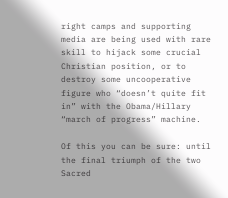right camps and supporting media are being used with rare skill to hijack some crucial Christian position, or to destroy some uncooperative figure who “doesn’t quite fit in” with the Obama/Hillary “march of progress” machine.

Of this you can be sure: until the final triumph of the two Sacred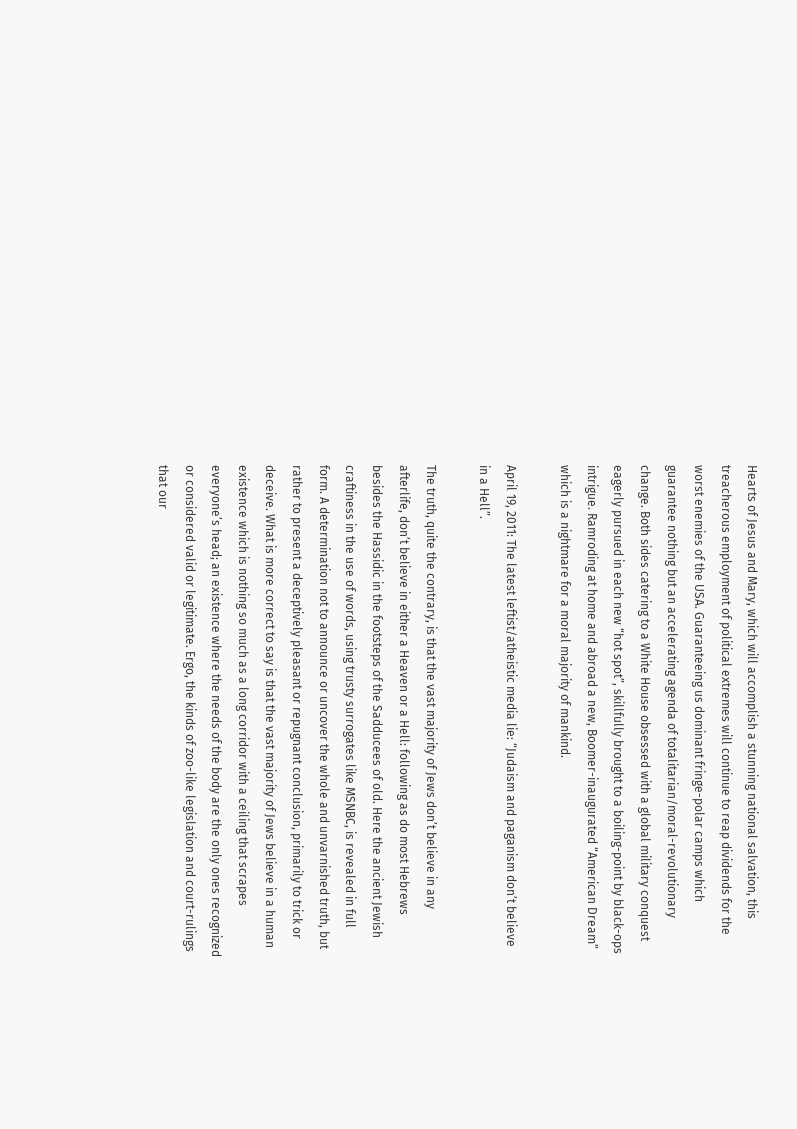Hearts of Jesus and Mary, which will accomplish a stunning national salvation, this treacherous employment of political extremes will continue to reap dividends for the worst enemies of the USA. Guaranteeing us dominant fringe-polar camps which guarantee nothing but an accelerating agenda of totalitarian/moral-revolutionary change. Both sides catering to a White House obsessed with a global military conquest eagerly pursued in each new “hot spot”, skillfully brought to a boiling-point by black-ops intrigue. Ramroding at home and abroad a new, Boomer-inaugurated “American Dream” which is a nightmare for a moral majority of mankind.

April 19, 2011: The latest leftist/atheistic media lie: “Judaism and paganism don’t believe in a Hell”.

The truth, quite the contrary, is that the vast majority of Jews don’t believe in any afterlife, don’t believe in either a Heaven or a Hell: following as do most Hebrews besides the Hassidic in the footsteps of the Sadducees of old. Here the ancient Jewish craftiness in the use of words, using trusty surrogates like MSNBC, is revealed in full form. A determination not to announce or uncover the whole and unvarnished truth, but rather to present a deceptively pleasant or repugnant conclusion, primarily to trick or deceive. What is more correct to say is that the vast majority of Jews believe in a human existence which is nothing so much as a long corridor with a ceiling that scrapes everyone’s head; an existence where the needs of the body are the only ones recognized or considered valid or legitimate. Ergo, the kinds of zoo-like legislation and court-rulings that our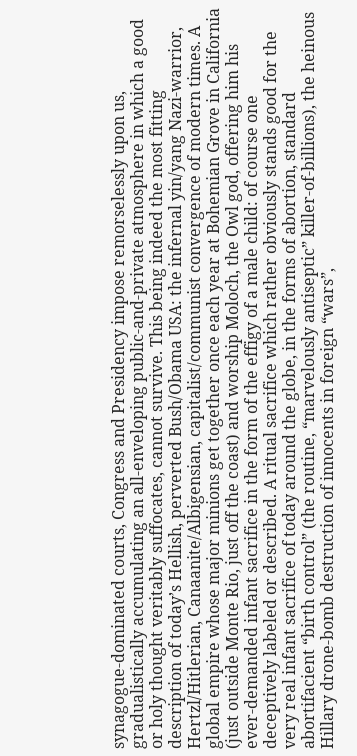synagogue-dominated courts, Congress and Presidency impose remorselessly upon us, gradualistically accumulating an all-enveloping public-and-private atmosphere in which a good or holy thought veritably suffocates, cannot survive. This being indeed the most fitting description of today’s Hellish, perverted Bush/Obama USA: the infernal yin/yang Nazi-warrior, Hertzl/Hitlerian, Canaanite/Albigensian, capitalist/communist convergence of modern times. A global empire whose major minions get together once each year at Bohemian Grove in California (just outside Monte Rio, just off the coast) and worship Moloch, the Owl god, offering him his ever-demanded infant sacrifice in the form of the effigy of a male child: of course one deceptively labeled or described. A ritual sacrifice which rather obviously stands good for the very real infant sacrifice of today around the globe, in the forms of abortion, standard abortifacient “birth control” (the routine, “marvelously antiseptic” killer-of-billions), the heinous Hillary drone-bomb destruction of innocents in foreign “wars”,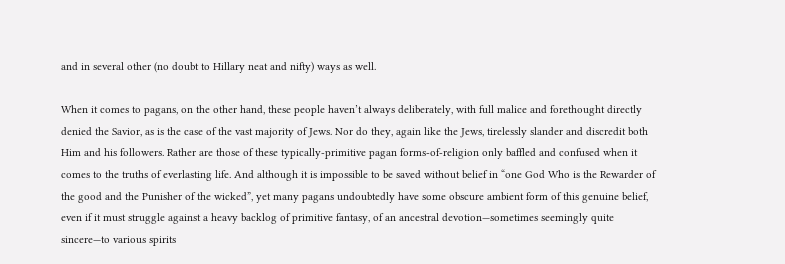and in several other (no doubt to Hillary neat and nifty) ways as well.

When it comes to pagans, on the other hand, these people haven’t always deliberately, with full malice and forethought directly denied the Savior, as is the case of the vast majority of Jews. Nor do they, again like the Jews, tirelessly slander and discredit both Him and his followers. Rather are those of these typically-primitive pagan forms-of-religion only baffled and confused when it comes to the truths of everlasting life. And although it is impossible to be saved without belief in “one God Who is the Rewarder of the good and the Punisher of the wicked”, yet many pagans undoubtedly have some obscure ambient form of this genuine belief, even if it must struggle against a heavy backlog of primitive fantasy, of an ancestral devotion—sometimes seemingly quite sincere—to various spirits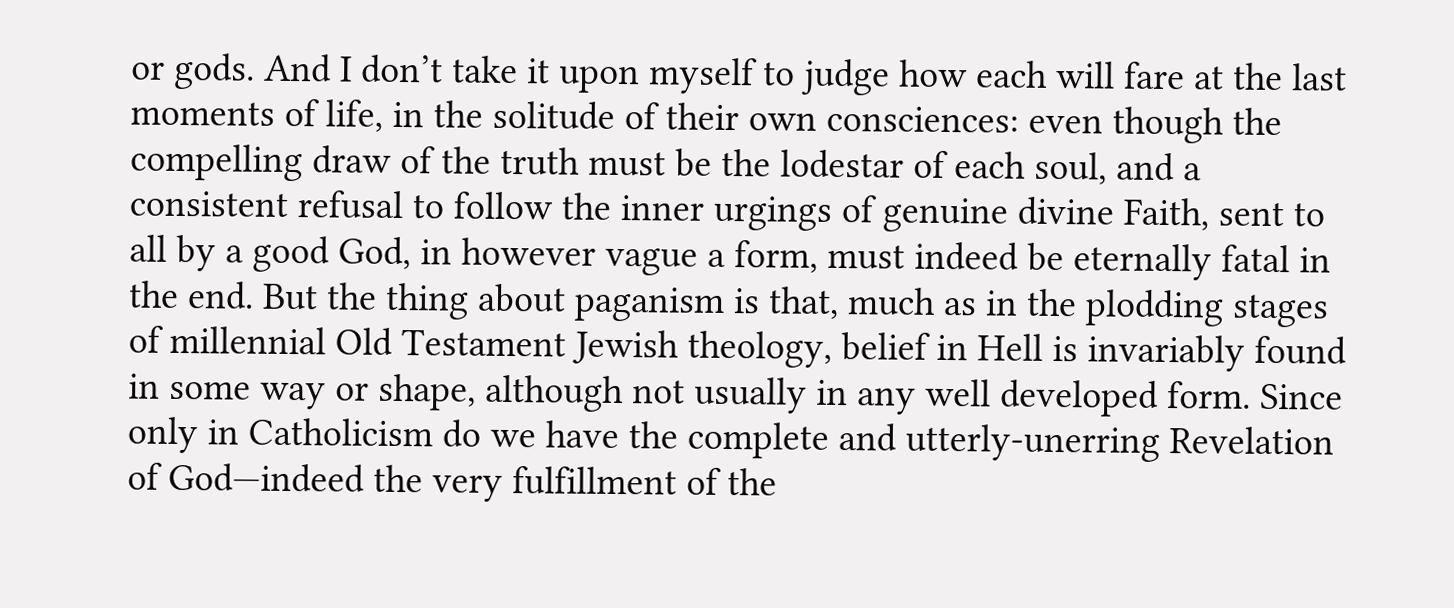or gods. And I don’t take it upon myself to judge how each will fare at the last moments of life, in the solitude of their own consciences: even though the compelling draw of the truth must be the lodestar of each soul, and a consistent refusal to follow the inner urgings of genuine divine Faith, sent to all by a good God, in however vague a form, must indeed be eternally fatal in the end. But the thing about paganism is that, much as in the plodding stages of millennial Old Testament Jewish theology, belief in Hell is invariably found in some way or shape, although not usually in any well developed form. Since only in Catholicism do we have the complete and utterly-unerring Revelation of God—indeed the very fulfillment of the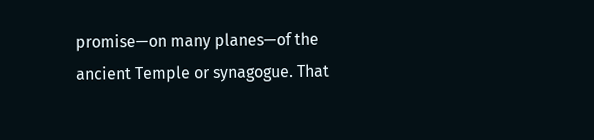promise—on many planes—of the ancient Temple or synagogue. That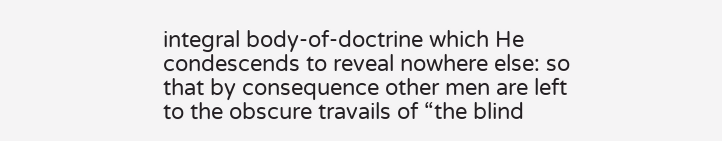integral body-of-doctrine which He condescends to reveal nowhere else: so that by consequence other men are left to the obscure travails of “the blind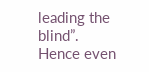leading the blind”. Hence even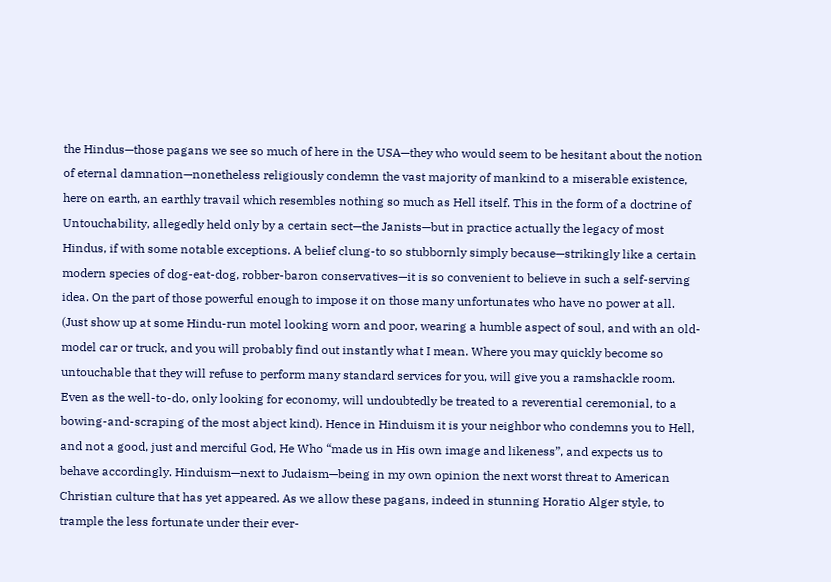the Hindus—those pagans we see so much of here in the USA—they who would seem to be hesitant about the notion of eternal damnation—nonetheless religiously condemn the vast majority of mankind to a miserable existence, here on earth, an earthly travail which resembles nothing so much as Hell itself. This in the form of a doctrine of Untouchability, allegedly held only by a certain sect—the Janists—but in practice actually the legacy of most Hindus, if with some notable exceptions. A belief clung-to so stubbornly simply because—strikingly like a certain modern species of dog-eat-dog, robber-baron conservatives—it is so convenient to believe in such a self-serving idea. On the part of those powerful enough to impose it on those many unfortunates who have no power at all. (Just show up at some Hindu-run motel looking worn and poor, wearing a humble aspect of soul, and with an old-model car or truck, and you will probably find out instantly what I mean. Where you may quickly become so untouchable that they will refuse to perform many standard services for you, will give you a ramshackle room. Even as the well-to-do, only looking for economy, will undoubtedly be treated to a reverential ceremonial, to a bowing-and-scraping of the most abject kind). Hence in Hinduism it is your neighbor who condemns you to Hell, and not a good, just and merciful God, He Who “made us in His own image and likeness”, and expects us to behave accordingly. Hinduism—next to Judaism—being in my own opinion the next worst threat to American Christian culture that has yet appeared. As we allow these pagans, indeed in stunning Horatio Alger style, to trample the less fortunate under their ever-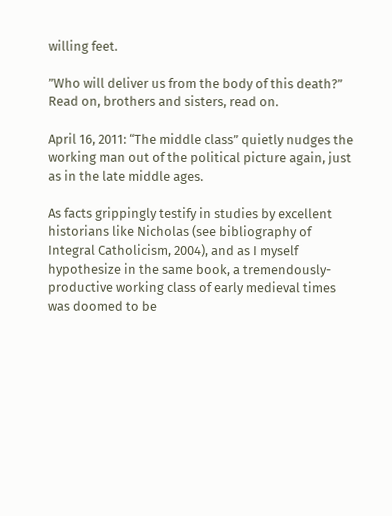willing feet.

”Who will deliver us from the body of this death?” Read on, brothers and sisters, read on.

April 16, 2011: “The middle class” quietly nudges the working man out of the political picture again, just as in the late middle ages.

As facts grippingly testify in studies by excellent historians like Nicholas (see bibliography of Integral Catholicism, 2004), and as I myself hypothesize in the same book, a tremendously-productive working class of early medieval times was doomed to be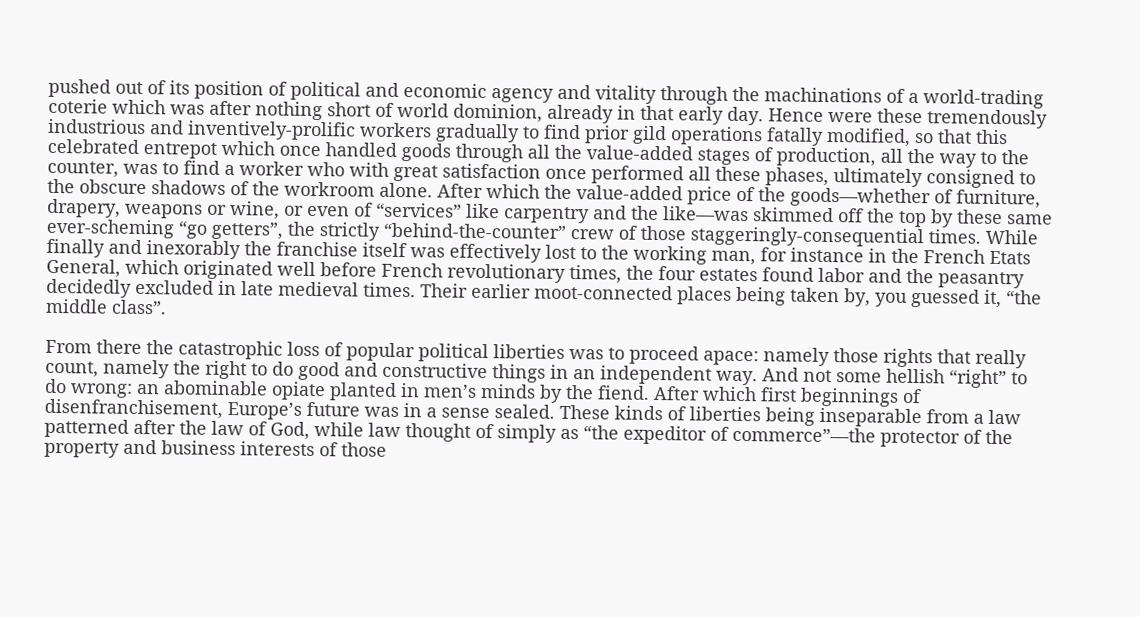pushed out of its position of political and economic agency and vitality through the machinations of a world-trading coterie which was after nothing short of world dominion, already in that early day. Hence were these tremendously industrious and inventively-prolific workers gradually to find prior gild operations fatally modified, so that this celebrated entrepot which once handled goods through all the value-added stages of production, all the way to the counter, was to find a worker who with great satisfaction once performed all these phases, ultimately consigned to the obscure shadows of the workroom alone. After which the value-added price of the goods—whether of furniture, drapery, weapons or wine, or even of “services” like carpentry and the like—was skimmed off the top by these same ever-scheming “go getters”, the strictly “behind-the-counter” crew of those staggeringly-consequential times. While finally and inexorably the franchise itself was effectively lost to the working man, for instance in the French Etats General, which originated well before French revolutionary times, the four estates found labor and the peasantry decidedly excluded in late medieval times. Their earlier moot-connected places being taken by, you guessed it, “the middle class”.

From there the catastrophic loss of popular political liberties was to proceed apace: namely those rights that really count, namely the right to do good and constructive things in an independent way. And not some hellish “right” to do wrong: an abominable opiate planted in men’s minds by the fiend. After which first beginnings of disenfranchisement, Europe’s future was in a sense sealed. These kinds of liberties being inseparable from a law patterned after the law of God, while law thought of simply as “the expeditor of commerce”—the protector of the property and business interests of those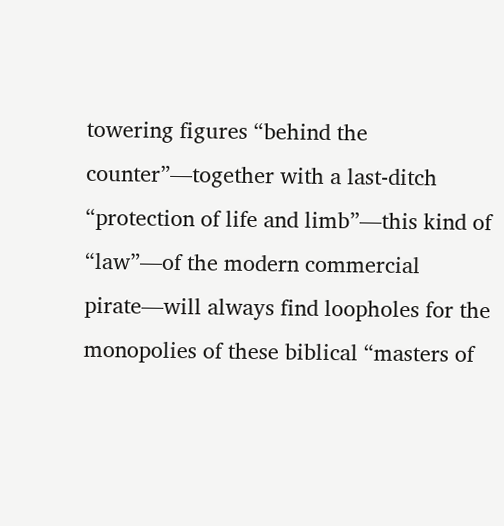towering figures “behind the counter”—together with a last-ditch “protection of life and limb”—this kind of “law”—of the modern commercial pirate—will always find loopholes for the monopolies of these biblical “masters of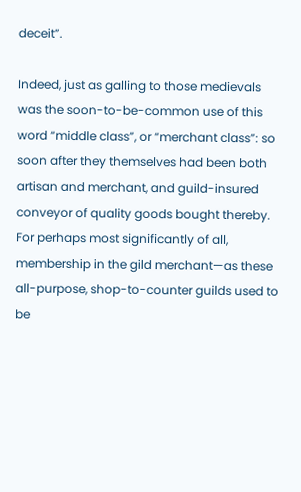deceit”.

Indeed, just as galling to those medievals was the soon-to-be-common use of this word “middle class”, or “merchant class”: so soon after they themselves had been both artisan and merchant, and guild-insured conveyor of quality goods bought thereby. For perhaps most significantly of all, membership in the gild merchant—as these all-purpose, shop-to-counter guilds used to be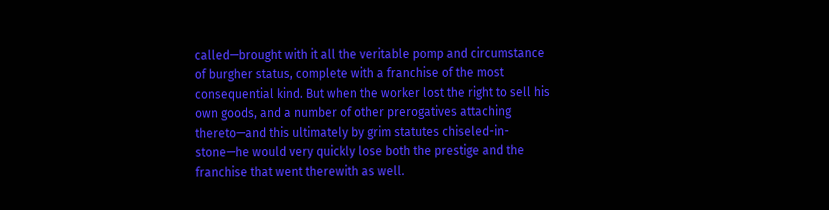called—brought with it all the veritable pomp and circumstance of burgher status, complete with a franchise of the most consequential kind. But when the worker lost the right to sell his own goods, and a number of other prerogatives attaching thereto—and this ultimately by grim statutes chiseled-in-stone—he would very quickly lose both the prestige and the franchise that went therewith as well.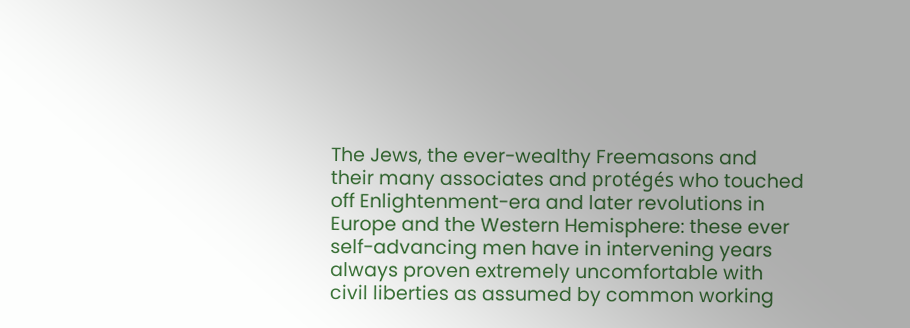The Jews, the ever-wealthy Freemasons and their many associates and protégés who touched off Enlightenment-era and later revolutions in Europe and the Western Hemisphere: these ever self-advancing men have in intervening years always proven extremely uncomfortable with civil liberties as assumed by common working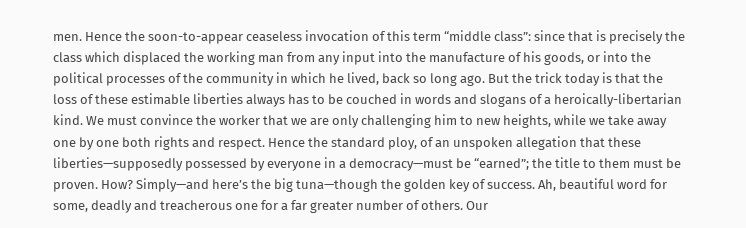men. Hence the soon-to-appear ceaseless invocation of this term “middle class”: since that is precisely the class which displaced the working man from any input into the manufacture of his goods, or into the political processes of the community in which he lived, back so long ago. But the trick today is that the loss of these estimable liberties always has to be couched in words and slogans of a heroically-libertarian kind. We must convince the worker that we are only challenging him to new heights, while we take away one by one both rights and respect. Hence the standard ploy, of an unspoken allegation that these liberties—supposedly possessed by everyone in a democracy—must be “earned”; the title to them must be proven. How? Simply—and here’s the big tuna—though the golden key of success. Ah, beautiful word for some, deadly and treacherous one for a far greater number of others. Our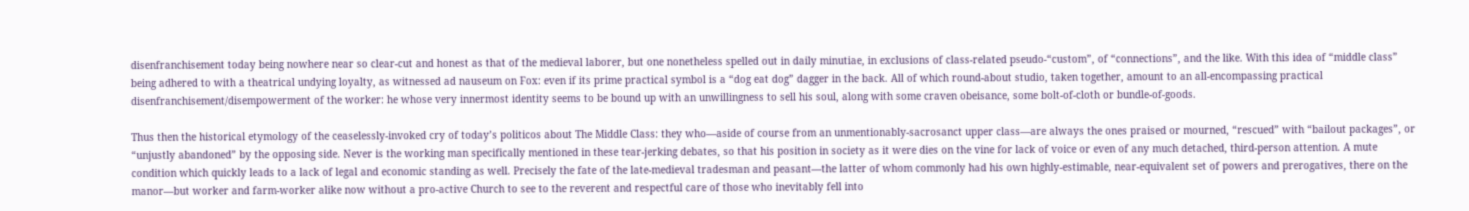disenfranchisement today being nowhere near so clear-cut and honest as that of the medieval laborer, but one nonetheless spelled out in daily minutiae, in exclusions of class-related pseudo-“custom”, of “connections”, and the like. With this idea of “middle class” being adhered to with a theatrical undying loyalty, as witnessed ad nauseum on Fox: even if its prime practical symbol is a “dog eat dog” dagger in the back. All of which round-about studio, taken together, amount to an all-encompassing practical disenfranchisement/disempowerment of the worker: he whose very innermost identity seems to be bound up with an unwillingness to sell his soul, along with some craven obeisance, some bolt-of-cloth or bundle-of-goods.

Thus then the historical etymology of the ceaselessly-invoked cry of today’s politicos about The Middle Class: they who—aside of course from an unmentionably-sacrosanct upper class—are always the ones praised or mourned, “rescued” with “bailout packages”, or “unjustly abandoned” by the opposing side. Never is the working man specifically mentioned in these tear-jerking debates, so that his position in society as it were dies on the vine for lack of voice or even of any much detached, third-person attention. A mute condition which quickly leads to a lack of legal and economic standing as well. Precisely the fate of the late-medieval tradesman and peasant—the latter of whom commonly had his own highly-estimable, near-equivalent set of powers and prerogatives, there on the manor—but worker and farm-worker alike now without a pro-active Church to see to the reverent and respectful care of those who inevitably fell into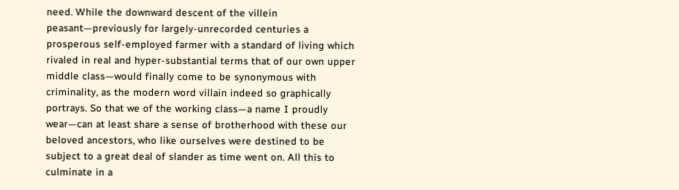need. While the downward descent of the villein peasant—previously for largely-unrecorded centuries a prosperous self-employed farmer with a standard of living which rivaled in real and hyper-substantial terms that of our own upper middle class—would finally come to be synonymous with criminality, as the modern word villain indeed so graphically portrays. So that we of the working class—a name I proudly wear—can at least share a sense of brotherhood with these our beloved ancestors, who like ourselves were destined to be subject to a great deal of slander as time went on. All this to culminate in a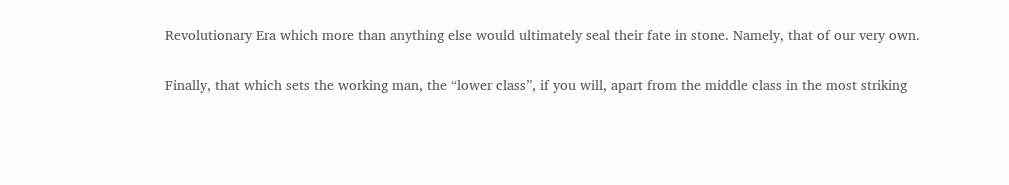Revolutionary Era which more than anything else would ultimately seal their fate in stone. Namely, that of our very own.

Finally, that which sets the working man, the “lower class”, if you will, apart from the middle class in the most striking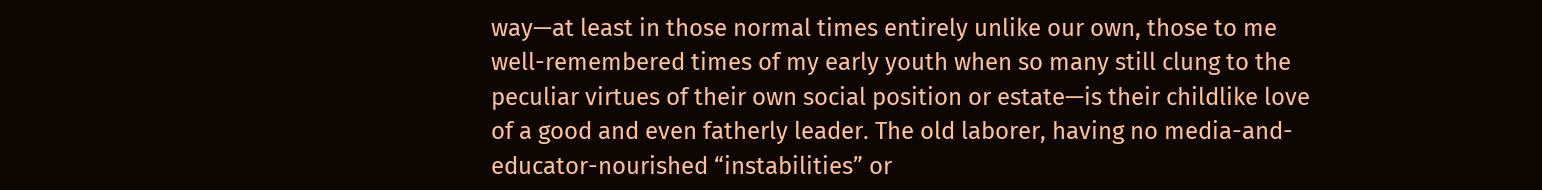way—at least in those normal times entirely unlike our own, those to me well-remembered times of my early youth when so many still clung to the peculiar virtues of their own social position or estate—is their childlike love of a good and even fatherly leader. The old laborer, having no media-and-educator-nourished “instabilities” or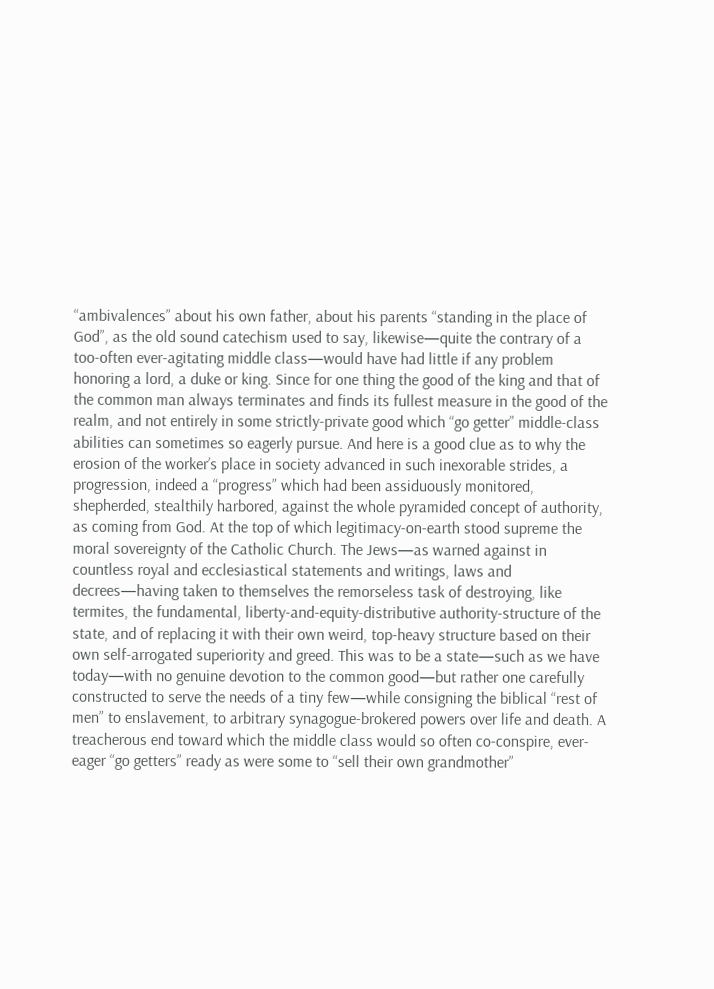“ambivalences” about his own father, about his parents “standing in the place of God”, as the old sound catechism used to say, likewise—quite the contrary of a too-often ever-agitating middle class—would have had little if any problem honoring a lord, a duke or king. Since for one thing the good of the king and that of the common man always terminates and finds its fullest measure in the good of the realm, and not entirely in some strictly-private good which “go getter” middle-class abilities can sometimes so eagerly pursue. And here is a good clue as to why the erosion of the worker’s place in society advanced in such inexorable strides, a progression, indeed a “progress” which had been assiduously monitored, shepherded, stealthily harbored, against the whole pyramided concept of authority, as coming from God. At the top of which legitimacy-on-earth stood supreme the moral sovereignty of the Catholic Church. The Jews—as warned against in countless royal and ecclesiastical statements and writings, laws and decrees—having taken to themselves the remorseless task of destroying, like termites, the fundamental, liberty-and-equity-distributive authority-structure of the state, and of replacing it with their own weird, top-heavy structure based on their own self-arrogated superiority and greed. This was to be a state—such as we have today—with no genuine devotion to the common good—but rather one carefully constructed to serve the needs of a tiny few—while consigning the biblical “rest of men” to enslavement, to arbitrary synagogue-brokered powers over life and death. A treacherous end toward which the middle class would so often co-conspire, ever-eager “go getters” ready as were some to “sell their own grandmother”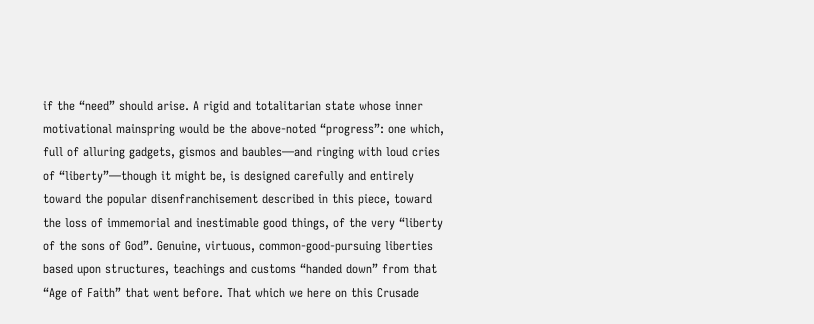if the “need” should arise. A rigid and totalitarian state whose inner motivational mainspring would be the above-noted “progress”: one which, full of alluring gadgets, gismos and baubles—and ringing with loud cries of “liberty”—though it might be, is designed carefully and entirely toward the popular disenfranchisement described in this piece, toward the loss of immemorial and inestimable good things, of the very “liberty of the sons of God”. Genuine, virtuous, common-good-pursuing liberties based upon structures, teachings and customs “handed down” from that “Age of Faith” that went before. That which we here on this Crusade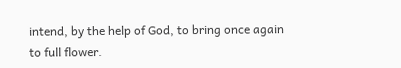intend, by the help of God, to bring once again to full flower.